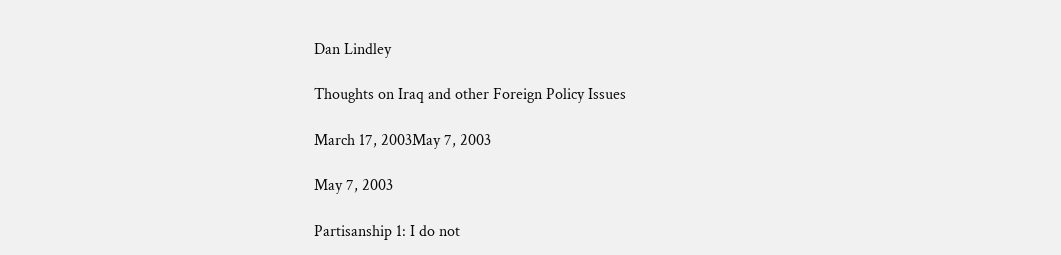Dan Lindley

Thoughts on Iraq and other Foreign Policy Issues

March 17, 2003May 7, 2003

May 7, 2003

Partisanship 1: I do not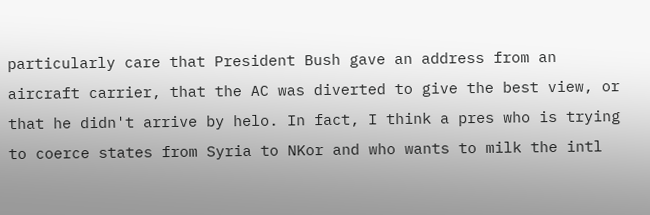particularly care that President Bush gave an address from an aircraft carrier, that the AC was diverted to give the best view, or that he didn't arrive by helo. In fact, I think a pres who is trying to coerce states from Syria to NKor and who wants to milk the intl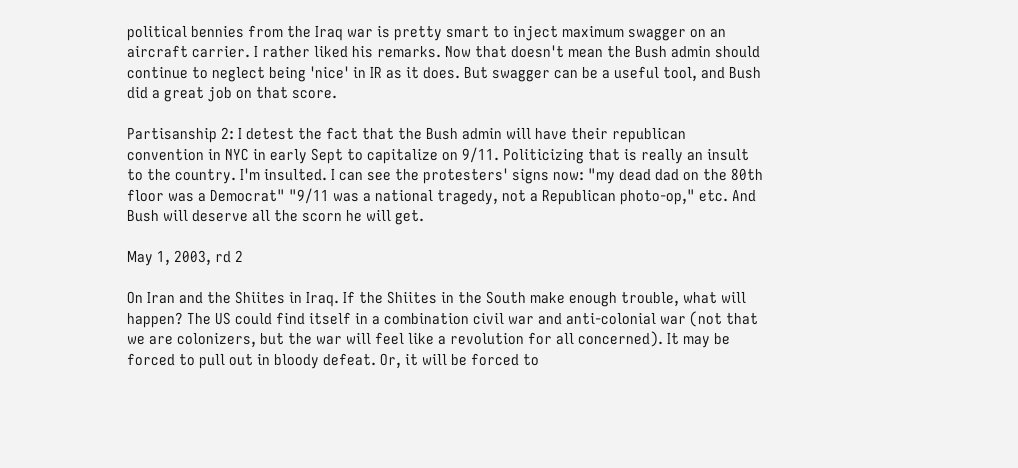political bennies from the Iraq war is pretty smart to inject maximum swagger on an aircraft carrier. I rather liked his remarks. Now that doesn't mean the Bush admin should continue to neglect being 'nice' in IR as it does. But swagger can be a useful tool, and Bush did a great job on that score.

Partisanship 2: I detest the fact that the Bush admin will have their republican convention in NYC in early Sept to capitalize on 9/11. Politicizing that is really an insult to the country. I'm insulted. I can see the protesters' signs now: "my dead dad on the 80th floor was a Democrat" "9/11 was a national tragedy, not a Republican photo-op," etc. And Bush will deserve all the scorn he will get.

May 1, 2003, rd 2

On Iran and the Shiites in Iraq. If the Shiites in the South make enough trouble, what will happen? The US could find itself in a combination civil war and anti-colonial war (not that we are colonizers, but the war will feel like a revolution for all concerned). It may be forced to pull out in bloody defeat. Or, it will be forced to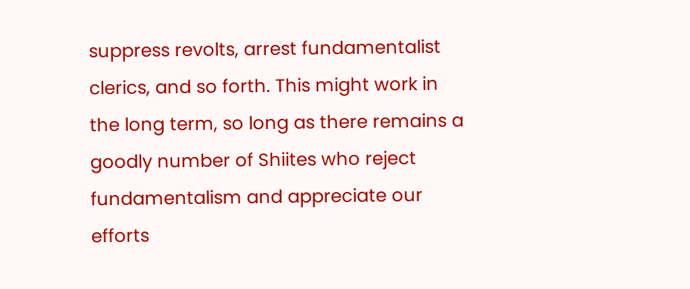suppress revolts, arrest fundamentalist clerics, and so forth. This might work in the long term, so long as there remains a goodly number of Shiites who reject fundamentalism and appreciate our efforts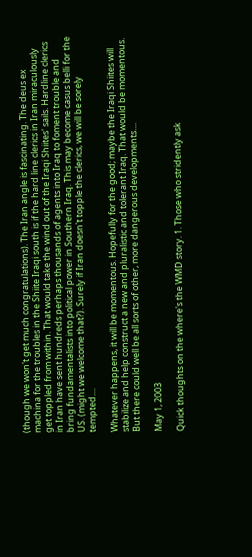(though we won't get much congratulations). The Iran angle is fascinating. The deus ex machina for the troubles in the Shiite Iraqi south is if the hard line clerics in Iran miraculously get toppled from within. That would take the wind out of the Iraqi Shiites' sails. Hardline clerics in Iran have sent hundreds perhaps thousands of agents into Iraq to foment trouble and bring fundamentalists into political power in Southern Iraq. This may become casus belli for the US. (might we welcome that?). Surely if Iran doesn't topple the clerics, we will be sorely tempted....

Whatever happens, it will be momentous. Hopefully for the good; maybe the Iraqi Shiites will stabilize and help construct a new and pluralistic and tolerant Iraq. That would be momentous. But there could well be all sorts of other, more dangerous developments....

May 1, 2003

Quick thoughts on the where's the WMD story. 1. Those who stridently ask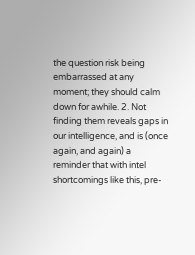the question risk being embarrassed at any moment; they should calm down for awhile. 2. Not finding them reveals gaps in our intelligence, and is (once again, and again) a reminder that with intel shortcomings like this, pre-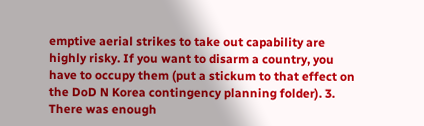emptive aerial strikes to take out capability are highly risky. If you want to disarm a country, you have to occupy them (put a stickum to that effect on the DoD N Korea contingency planning folder). 3. There was enough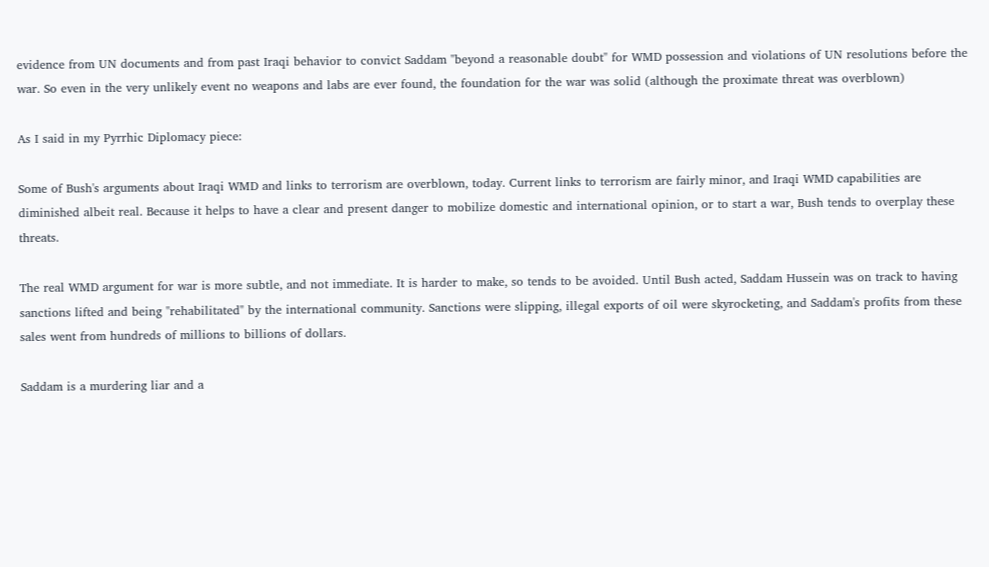evidence from UN documents and from past Iraqi behavior to convict Saddam "beyond a reasonable doubt" for WMD possession and violations of UN resolutions before the war. So even in the very unlikely event no weapons and labs are ever found, the foundation for the war was solid (although the proximate threat was overblown)

As I said in my Pyrrhic Diplomacy piece:

Some of Bush's arguments about Iraqi WMD and links to terrorism are overblown, today. Current links to terrorism are fairly minor, and Iraqi WMD capabilities are diminished albeit real. Because it helps to have a clear and present danger to mobilize domestic and international opinion, or to start a war, Bush tends to overplay these threats.

The real WMD argument for war is more subtle, and not immediate. It is harder to make, so tends to be avoided. Until Bush acted, Saddam Hussein was on track to having sanctions lifted and being "rehabilitated" by the international community. Sanctions were slipping, illegal exports of oil were skyrocketing, and Saddam's profits from these sales went from hundreds of millions to billions of dollars.

Saddam is a murdering liar and a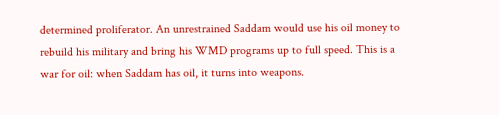determined proliferator. An unrestrained Saddam would use his oil money to rebuild his military and bring his WMD programs up to full speed. This is a war for oil: when Saddam has oil, it turns into weapons.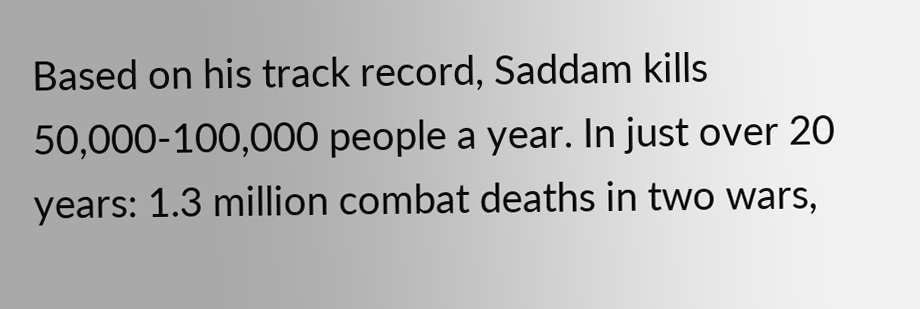Based on his track record, Saddam kills 50,000-100,000 people a year. In just over 20 years: 1.3 million combat deaths in two wars,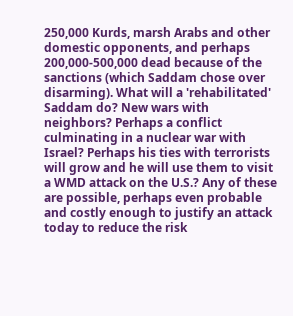250,000 Kurds, marsh Arabs and other domestic opponents, and perhaps 200,000-500,000 dead because of the sanctions (which Saddam chose over disarming). What will a 'rehabilitated' Saddam do? New wars with neighbors? Perhaps a conflict culminating in a nuclear war with Israel? Perhaps his ties with terrorists will grow and he will use them to visit a WMD attack on the U.S.? Any of these are possible, perhaps even probable and costly enough to justify an attack today to reduce the risk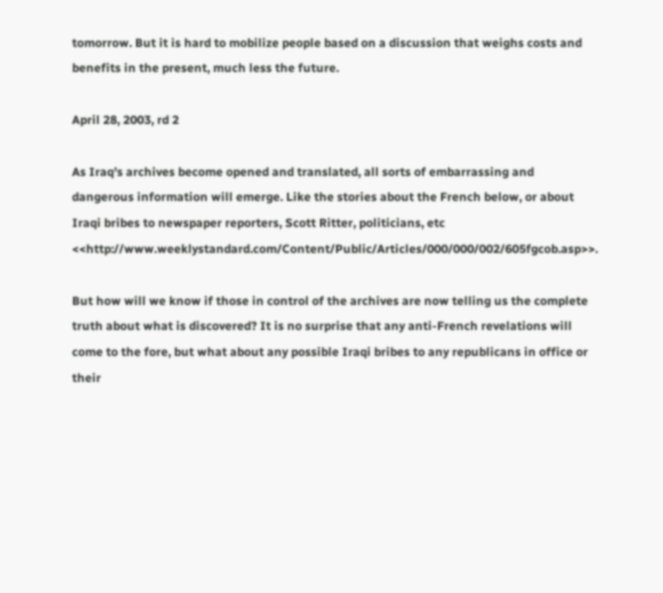tomorrow. But it is hard to mobilize people based on a discussion that weighs costs and benefits in the present, much less the future.

April 28, 2003, rd 2

As Iraq's archives become opened and translated, all sorts of embarrassing and dangerous information will emerge. Like the stories about the French below, or about Iraqi bribes to newspaper reporters, Scott Ritter, politicians, etc <<http://www.weeklystandard.com/Content/Public/Articles/000/000/002/605fgcob.asp>>.

But how will we know if those in control of the archives are now telling us the complete truth about what is discovered? It is no surprise that any anti-French revelations will come to the fore, but what about any possible Iraqi bribes to any republicans in office or their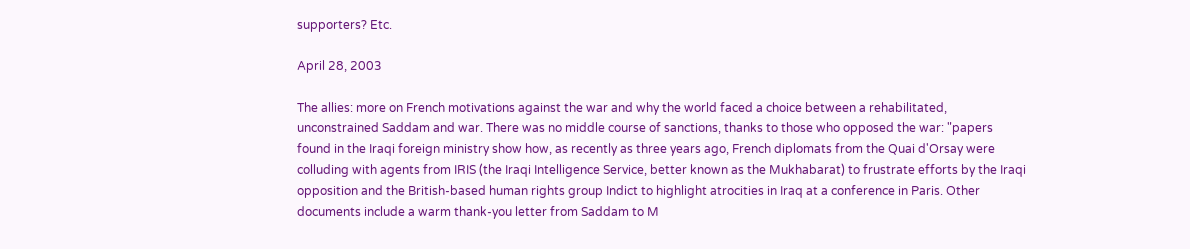supporters? Etc.

April 28, 2003

The allies: more on French motivations against the war and why the world faced a choice between a rehabilitated, unconstrained Saddam and war. There was no middle course of sanctions, thanks to those who opposed the war: "papers found in the Iraqi foreign ministry show how, as recently as three years ago, French diplomats from the Quai d'Orsay were colluding with agents from IRIS (the Iraqi Intelligence Service, better known as the Mukhabarat) to frustrate efforts by the Iraqi opposition and the British-based human rights group Indict to highlight atrocities in Iraq at a conference in Paris. Other documents include a warm thank-you letter from Saddam to M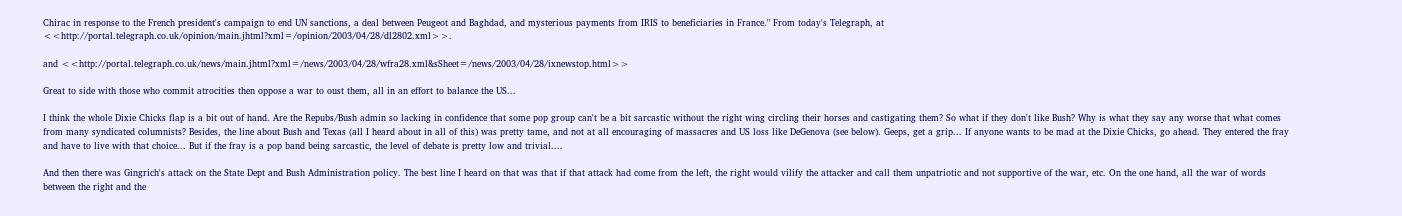Chirac in response to the French president's campaign to end UN sanctions, a deal between Peugeot and Baghdad, and mysterious payments from IRIS to beneficiaries in France." From today's Telegraph, at <<http://portal.telegraph.co.uk/opinion/main.jhtml?xml=/opinion/2003/04/28/dl2802.xml>>.

and <<http://portal.telegraph.co.uk/news/main.jhtml?xml=/news/2003/04/28/wfra28.xml&sSheet=/news/2003/04/28/ixnewstop.html>>

Great to side with those who commit atrocities then oppose a war to oust them, all in an effort to balance the US...

I think the whole Dixie Chicks flap is a bit out of hand. Are the Repubs/Bush admin so lacking in confidence that some pop group can't be a bit sarcastic without the right wing circling their horses and castigating them? So what if they don't like Bush? Why is what they say any worse that what comes from many syndicated columnists? Besides, the line about Bush and Texas (all I heard about in all of this) was pretty tame, and not at all encouraging of massacres and US loss like DeGenova (see below). Geeps, get a grip... If anyone wants to be mad at the Dixie Chicks, go ahead. They entered the fray and have to live with that choice... But if the fray is a pop band being sarcastic, the level of debate is pretty low and trivial....

And then there was Gingrich's attack on the State Dept and Bush Administration policy. The best line I heard on that was that if that attack had come from the left, the right would vilify the attacker and call them unpatriotic and not supportive of the war, etc. On the one hand, all the war of words between the right and the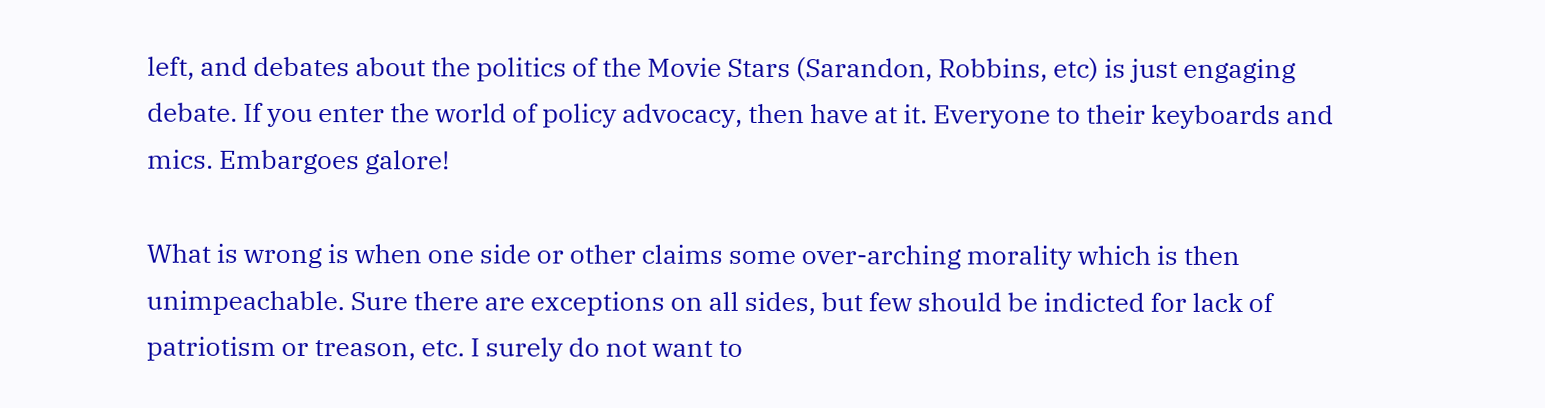left, and debates about the politics of the Movie Stars (Sarandon, Robbins, etc) is just engaging debate. If you enter the world of policy advocacy, then have at it. Everyone to their keyboards and mics. Embargoes galore!

What is wrong is when one side or other claims some over-arching morality which is then unimpeachable. Sure there are exceptions on all sides, but few should be indicted for lack of patriotism or treason, etc. I surely do not want to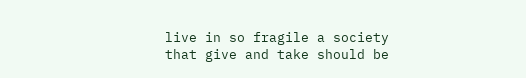live in so fragile a society that give and take should be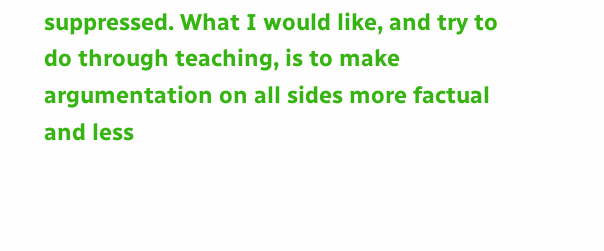suppressed. What I would like, and try to do through teaching, is to make argumentation on all sides more factual and less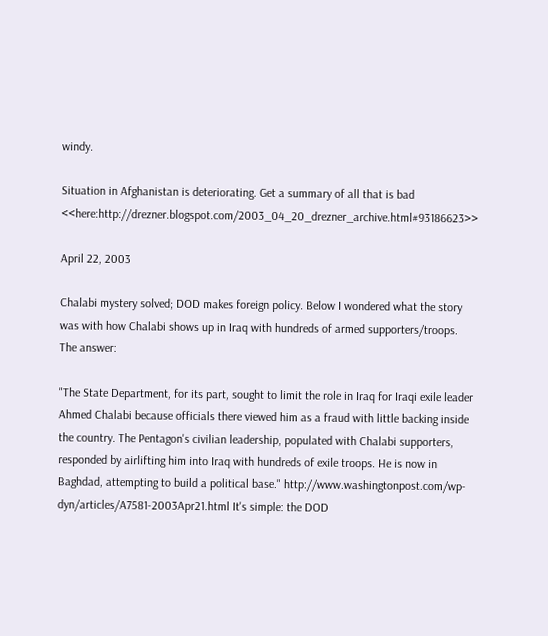windy.

Situation in Afghanistan is deteriorating. Get a summary of all that is bad <<here:http://drezner.blogspot.com/2003_04_20_drezner_archive.html#93186623>>

April 22, 2003

Chalabi mystery solved; DOD makes foreign policy. Below I wondered what the story was with how Chalabi shows up in Iraq with hundreds of armed supporters/troops. The answer:

"The State Department, for its part, sought to limit the role in Iraq for Iraqi exile leader Ahmed Chalabi because officials there viewed him as a fraud with little backing inside the country. The Pentagon's civilian leadership, populated with Chalabi supporters, responded by airlifting him into Iraq with hundreds of exile troops. He is now in Baghdad, attempting to build a political base." http://www.washingtonpost.com/wp-dyn/articles/A7581-2003Apr21.html It's simple: the DOD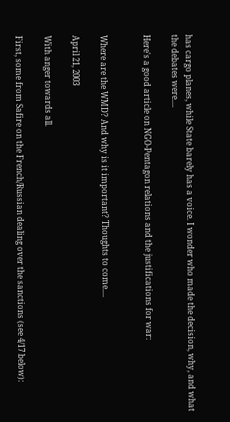has cargo planes, while State barely has a voice. I wonder who made the decision, why, and what the debates were....

Here's a good article on NGO-Pentagon relations and the justifications for war:


Where are the WMD? And why is it important? Thoughts to come....

April 21, 2003

With anger towards all.

First, some from Safire on the French/Russian dealing over the sanctions (see 4/17 below):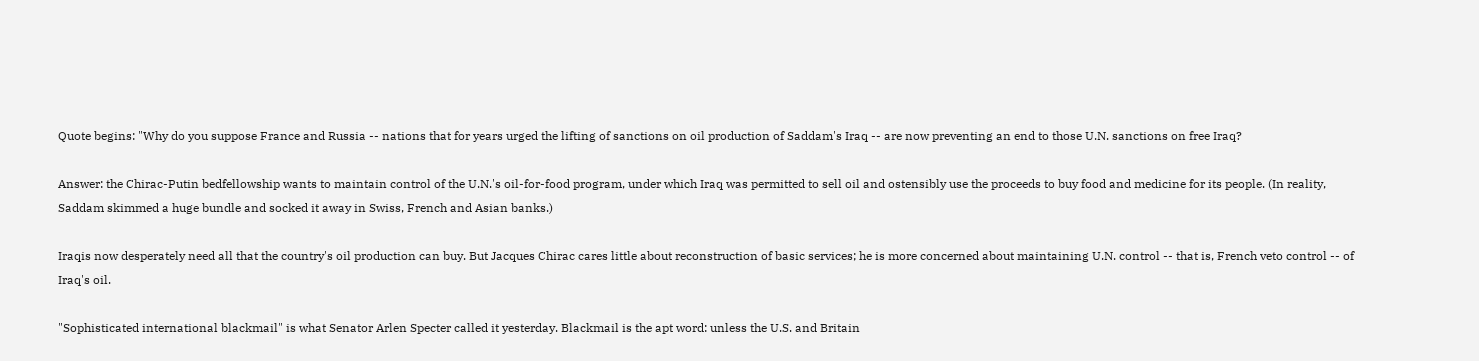Quote begins: "Why do you suppose France and Russia -- nations that for years urged the lifting of sanctions on oil production of Saddam's Iraq -- are now preventing an end to those U.N. sanctions on free Iraq?

Answer: the Chirac-Putin bedfellowship wants to maintain control of the U.N.'s oil-for-food program, under which Iraq was permitted to sell oil and ostensibly use the proceeds to buy food and medicine for its people. (In reality, Saddam skimmed a huge bundle and socked it away in Swiss, French and Asian banks.)

Iraqis now desperately need all that the country's oil production can buy. But Jacques Chirac cares little about reconstruction of basic services; he is more concerned about maintaining U.N. control -- that is, French veto control -- of Iraq's oil.

"Sophisticated international blackmail" is what Senator Arlen Specter called it yesterday. Blackmail is the apt word: unless the U.S. and Britain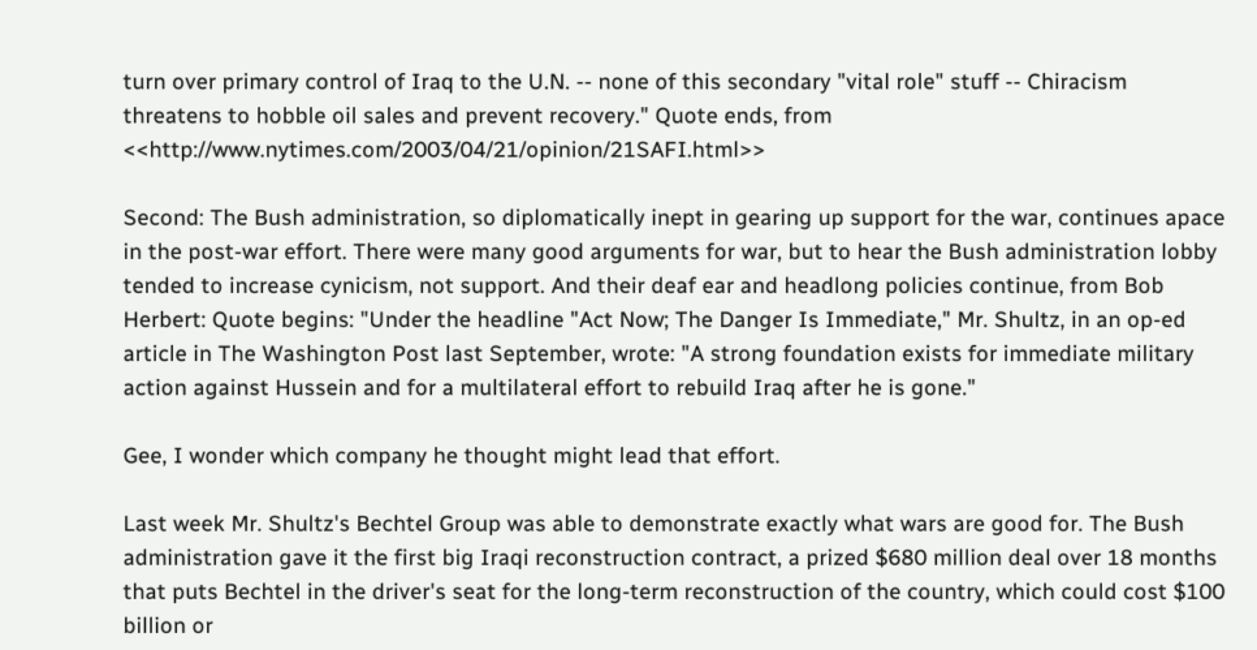turn over primary control of Iraq to the U.N. -- none of this secondary "vital role" stuff -- Chiracism threatens to hobble oil sales and prevent recovery." Quote ends, from <<http://www.nytimes.com/2003/04/21/opinion/21SAFI.html>>

Second: The Bush administration, so diplomatically inept in gearing up support for the war, continues apace in the post-war effort. There were many good arguments for war, but to hear the Bush administration lobby tended to increase cynicism, not support. And their deaf ear and headlong policies continue, from Bob Herbert: Quote begins: "Under the headline "Act Now; The Danger Is Immediate," Mr. Shultz, in an op-ed article in The Washington Post last September, wrote: "A strong foundation exists for immediate military action against Hussein and for a multilateral effort to rebuild Iraq after he is gone."

Gee, I wonder which company he thought might lead that effort.

Last week Mr. Shultz's Bechtel Group was able to demonstrate exactly what wars are good for. The Bush administration gave it the first big Iraqi reconstruction contract, a prized $680 million deal over 18 months that puts Bechtel in the driver's seat for the long-term reconstruction of the country, which could cost $100 billion or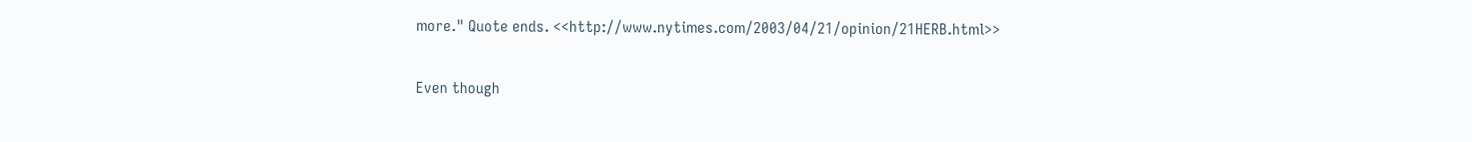more." Quote ends. <<http://www.nytimes.com/2003/04/21/opinion/21HERB.html>>

Even though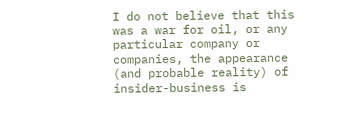I do not believe that this was a war for oil, or any particular company or companies, the appearance (and probable reality) of insider-business is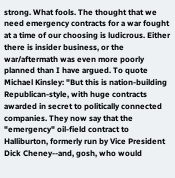strong. What fools. The thought that we need emergency contracts for a war fought at a time of our choosing is ludicrous. Either there is insider business, or the war/aftermath was even more poorly planned than I have argued. To quote Michael Kinsley: "But this is nation-building Republican-style, with huge contracts awarded in secret to politically connected companies. They now say that the "emergency" oil-field contract to Halliburton, formerly run by Vice President Dick Cheney--and, gosh, who would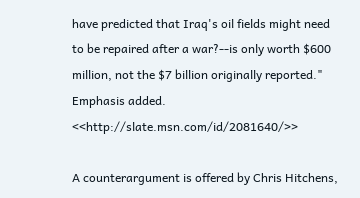have predicted that Iraq's oil fields might need to be repaired after a war?--is only worth $600 million, not the $7 billion originally reported." Emphasis added. <<http://slate.msn.com/id/2081640/>>

A counterargument is offered by Chris Hitchens,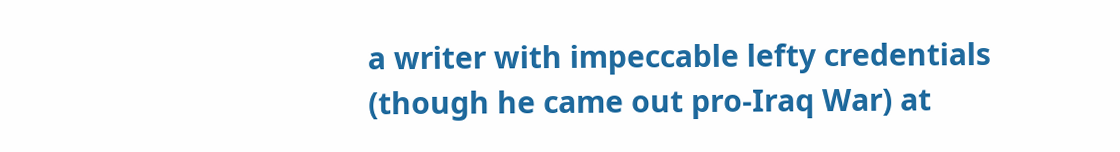a writer with impeccable lefty credentials (though he came out pro-Iraq War) at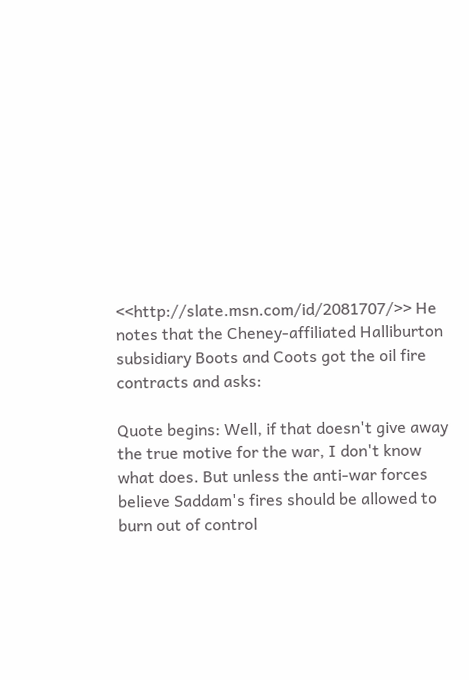<<http://slate.msn.com/id/2081707/>> He notes that the Cheney-affiliated Halliburton subsidiary Boots and Coots got the oil fire contracts and asks:

Quote begins: Well, if that doesn't give away the true motive for the war, I don't know what does. But unless the anti-war forces believe Saddam's fires should be allowed to burn out of control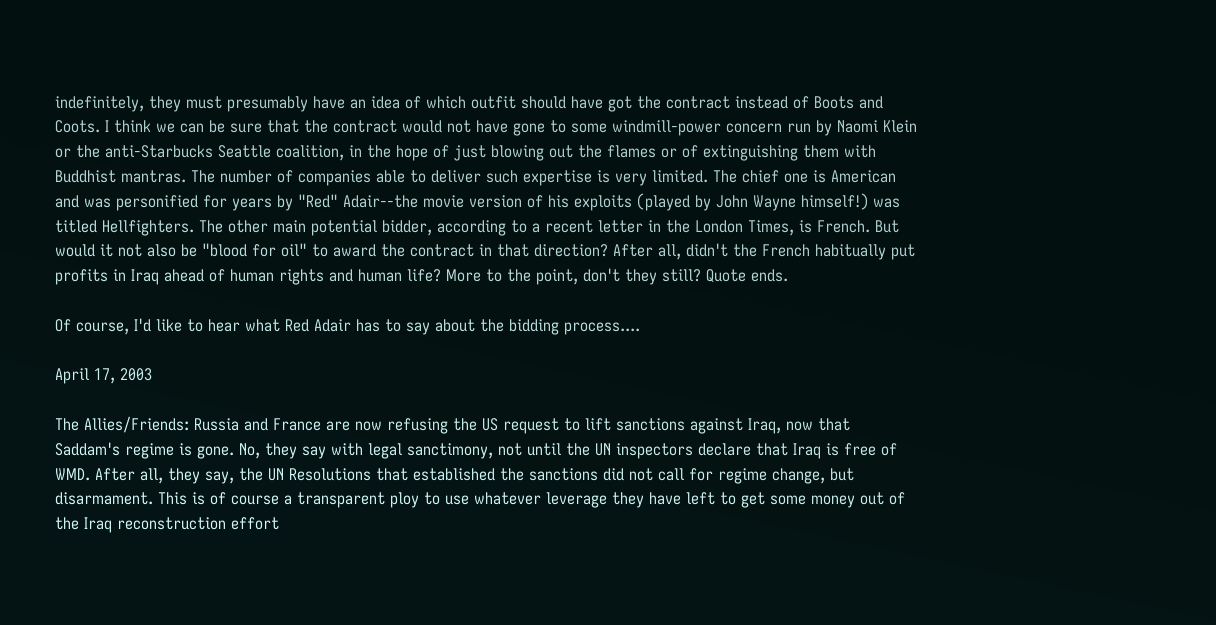indefinitely, they must presumably have an idea of which outfit should have got the contract instead of Boots and Coots. I think we can be sure that the contract would not have gone to some windmill-power concern run by Naomi Klein or the anti-Starbucks Seattle coalition, in the hope of just blowing out the flames or of extinguishing them with Buddhist mantras. The number of companies able to deliver such expertise is very limited. The chief one is American and was personified for years by "Red" Adair--the movie version of his exploits (played by John Wayne himself!) was titled Hellfighters. The other main potential bidder, according to a recent letter in the London Times, is French. But would it not also be "blood for oil" to award the contract in that direction? After all, didn't the French habitually put profits in Iraq ahead of human rights and human life? More to the point, don't they still? Quote ends.

Of course, I'd like to hear what Red Adair has to say about the bidding process....

April 17, 2003

The Allies/Friends: Russia and France are now refusing the US request to lift sanctions against Iraq, now that Saddam's regime is gone. No, they say with legal sanctimony, not until the UN inspectors declare that Iraq is free of WMD. After all, they say, the UN Resolutions that established the sanctions did not call for regime change, but disarmament. This is of course a transparent ploy to use whatever leverage they have left to get some money out of the Iraq reconstruction effort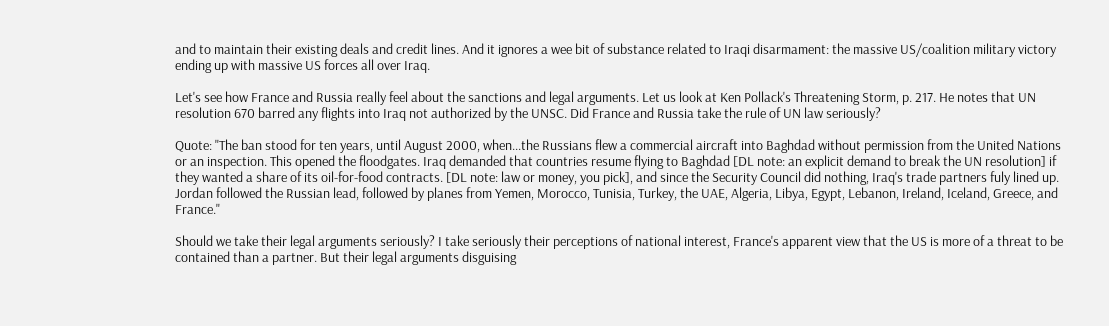and to maintain their existing deals and credit lines. And it ignores a wee bit of substance related to Iraqi disarmament: the massive US/coalition military victory ending up with massive US forces all over Iraq.

Let's see how France and Russia really feel about the sanctions and legal arguments. Let us look at Ken Pollack's Threatening Storm, p. 217. He notes that UN resolution 670 barred any flights into Iraq not authorized by the UNSC. Did France and Russia take the rule of UN law seriously?

Quote: "The ban stood for ten years, until August 2000, when...the Russians flew a commercial aircraft into Baghdad without permission from the United Nations or an inspection. This opened the floodgates. Iraq demanded that countries resume flying to Baghdad [DL note: an explicit demand to break the UN resolution] if they wanted a share of its oil-for-food contracts. [DL note: law or money, you pick], and since the Security Council did nothing, Iraq's trade partners fuly lined up. Jordan followed the Russian lead, followed by planes from Yemen, Morocco, Tunisia, Turkey, the UAE, Algeria, Libya, Egypt, Lebanon, Ireland, Iceland, Greece, and France."

Should we take their legal arguments seriously? I take seriously their perceptions of national interest, France's apparent view that the US is more of a threat to be contained than a partner. But their legal arguments disguising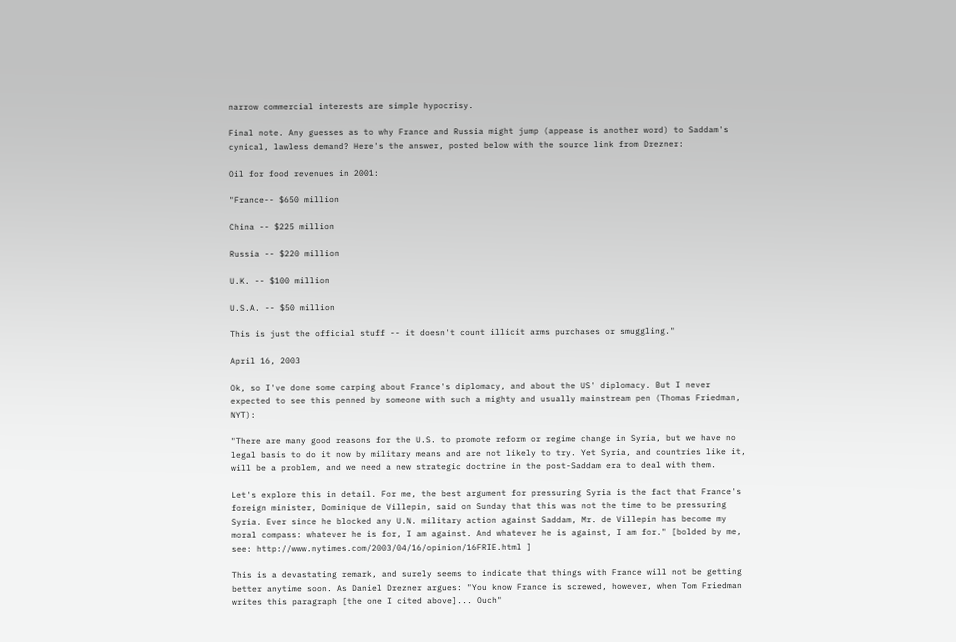narrow commercial interests are simple hypocrisy.

Final note. Any guesses as to why France and Russia might jump (appease is another word) to Saddam's cynical, lawless demand? Here's the answer, posted below with the source link from Drezner:

Oil for food revenues in 2001:

"France-- $650 million

China -- $225 million

Russia -- $220 million

U.K. -- $100 million

U.S.A. -- $50 million

This is just the official stuff -- it doesn't count illicit arms purchases or smuggling."

April 16, 2003

Ok, so I've done some carping about France's diplomacy, and about the US' diplomacy. But I never expected to see this penned by someone with such a mighty and usually mainstream pen (Thomas Friedman, NYT):

"There are many good reasons for the U.S. to promote reform or regime change in Syria, but we have no legal basis to do it now by military means and are not likely to try. Yet Syria, and countries like it, will be a problem, and we need a new strategic doctrine in the post-Saddam era to deal with them.

Let's explore this in detail. For me, the best argument for pressuring Syria is the fact that France's foreign minister, Dominique de Villepin, said on Sunday that this was not the time to be pressuring Syria. Ever since he blocked any U.N. military action against Saddam, Mr. de Villepin has become my moral compass: whatever he is for, I am against. And whatever he is against, I am for." [bolded by me, see: http://www.nytimes.com/2003/04/16/opinion/16FRIE.html ]

This is a devastating remark, and surely seems to indicate that things with France will not be getting better anytime soon. As Daniel Drezner argues: "You know France is screwed, however, when Tom Friedman writes this paragraph [the one I cited above]... Ouch"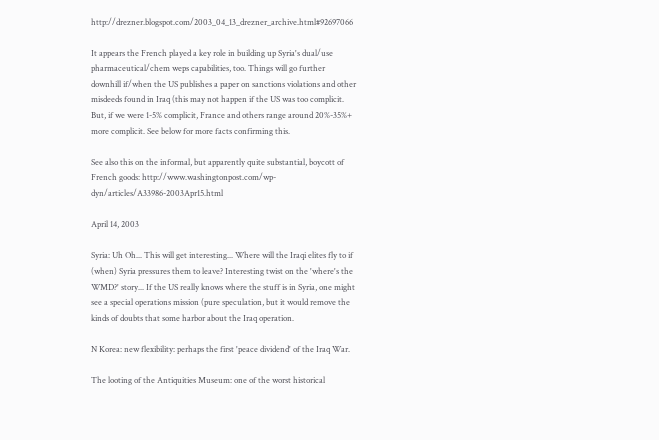http://drezner.blogspot.com/2003_04_13_drezner_archive.html#92697066

It appears the French played a key role in building up Syria's dual/use pharmaceutical/chem weps capabilities, too. Things will go further downhill if/when the US publishes a paper on sanctions violations and other misdeeds found in Iraq (this may not happen if the US was too complicit. But, if we were 1-5% complicit, France and others range around 20%-35%+ more complicit. See below for more facts confirming this.

See also this on the informal, but apparently quite substantial, boycott of French goods: http://www.washingtonpost.com/wp-dyn/articles/A33986-2003Apr15.html

April 14, 2003

Syria: Uh Oh... This will get interesting... Where will the Iraqi elites fly to if (when) Syria pressures them to leave? Interesting twist on the 'where's the WMD?' story... If the US really knows where the stuff is in Syria, one might see a special operations mission (pure speculation, but it would remove the kinds of doubts that some harbor about the Iraq operation.

N Korea: new flexibility: perhaps the first 'peace dividend' of the Iraq War.

The looting of the Antiquities Museum: one of the worst historical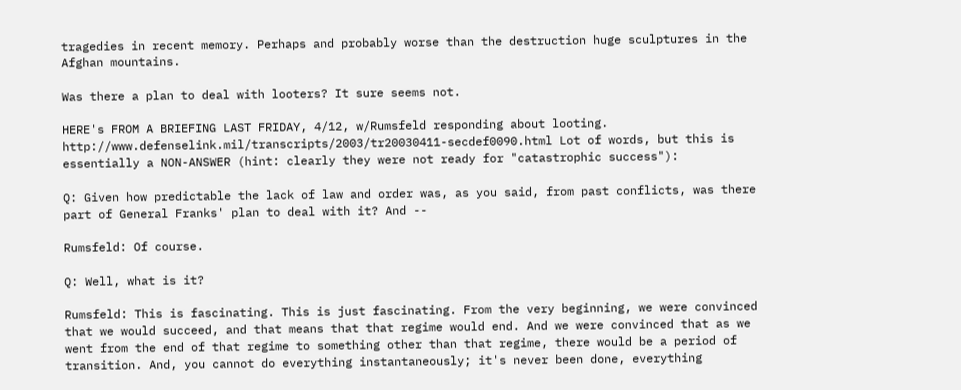tragedies in recent memory. Perhaps and probably worse than the destruction huge sculptures in the Afghan mountains.

Was there a plan to deal with looters? It sure seems not.

HERE's FROM A BRIEFING LAST FRIDAY, 4/12, w/Rumsfeld responding about looting. http://www.defenselink.mil/transcripts/2003/tr20030411-secdef0090.html Lot of words, but this is essentially a NON-ANSWER (hint: clearly they were not ready for "catastrophic success"):

Q: Given how predictable the lack of law and order was, as you said, from past conflicts, was there part of General Franks' plan to deal with it? And --

Rumsfeld: Of course.

Q: Well, what is it?

Rumsfeld: This is fascinating. This is just fascinating. From the very beginning, we were convinced that we would succeed, and that means that that regime would end. And we were convinced that as we went from the end of that regime to something other than that regime, there would be a period of transition. And, you cannot do everything instantaneously; it's never been done, everything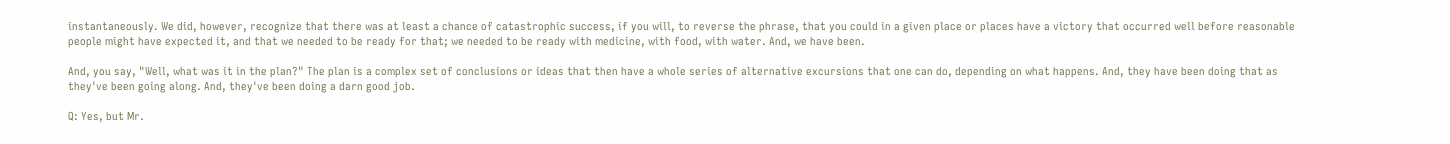instantaneously. We did, however, recognize that there was at least a chance of catastrophic success, if you will, to reverse the phrase, that you could in a given place or places have a victory that occurred well before reasonable people might have expected it, and that we needed to be ready for that; we needed to be ready with medicine, with food, with water. And, we have been.

And, you say, "Well, what was it in the plan?" The plan is a complex set of conclusions or ideas that then have a whole series of alternative excursions that one can do, depending on what happens. And, they have been doing that as they've been going along. And, they've been doing a darn good job.

Q: Yes, but Mr.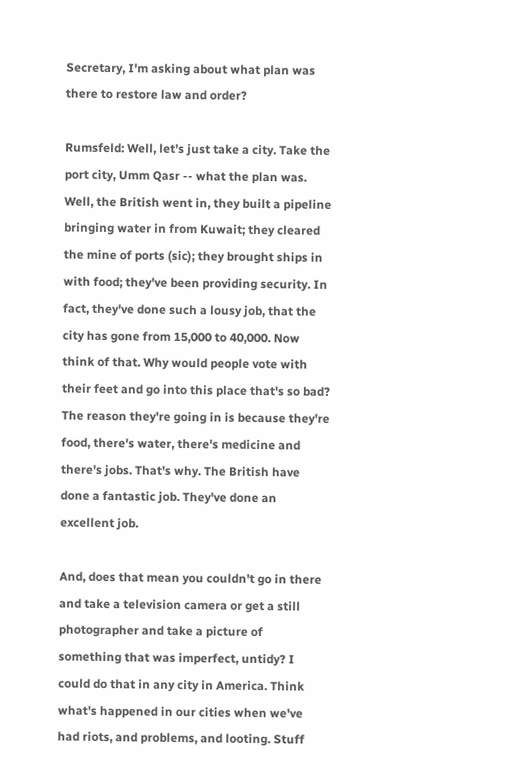Secretary, I'm asking about what plan was there to restore law and order?

Rumsfeld: Well, let's just take a city. Take the port city, Umm Qasr -- what the plan was. Well, the British went in, they built a pipeline bringing water in from Kuwait; they cleared the mine of ports (sic); they brought ships in with food; they've been providing security. In fact, they've done such a lousy job, that the city has gone from 15,000 to 40,000. Now think of that. Why would people vote with their feet and go into this place that's so bad? The reason they're going in is because they're food, there's water, there's medicine and there's jobs. That's why. The British have done a fantastic job. They've done an excellent job.

And, does that mean you couldn't go in there and take a television camera or get a still photographer and take a picture of something that was imperfect, untidy? I could do that in any city in America. Think what's happened in our cities when we've had riots, and problems, and looting. Stuff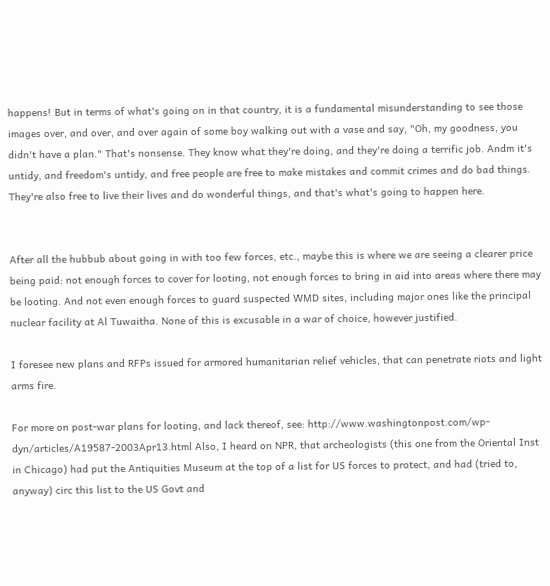happens! But in terms of what's going on in that country, it is a fundamental misunderstanding to see those images over, and over, and over again of some boy walking out with a vase and say, "Oh, my goodness, you didn't have a plan." That's nonsense. They know what they're doing, and they're doing a terrific job. Andm it's untidy, and freedom's untidy, and free people are free to make mistakes and commit crimes and do bad things. They're also free to live their lives and do wonderful things, and that's what's going to happen here.


After all the hubbub about going in with too few forces, etc., maybe this is where we are seeing a clearer price being paid: not enough forces to cover for looting, not enough forces to bring in aid into areas where there may be looting. And not even enough forces to guard suspected WMD sites, including major ones like the principal nuclear facility at Al Tuwaitha. None of this is excusable in a war of choice, however justified.

I foresee new plans and RFPs issued for armored humanitarian relief vehicles, that can penetrate riots and light arms fire.

For more on post-war plans for looting, and lack thereof, see: http://www.washingtonpost.com/wp-dyn/articles/A19587-2003Apr13.html Also, I heard on NPR, that archeologists (this one from the Oriental Inst in Chicago) had put the Antiquities Museum at the top of a list for US forces to protect, and had (tried to, anyway) circ this list to the US Govt and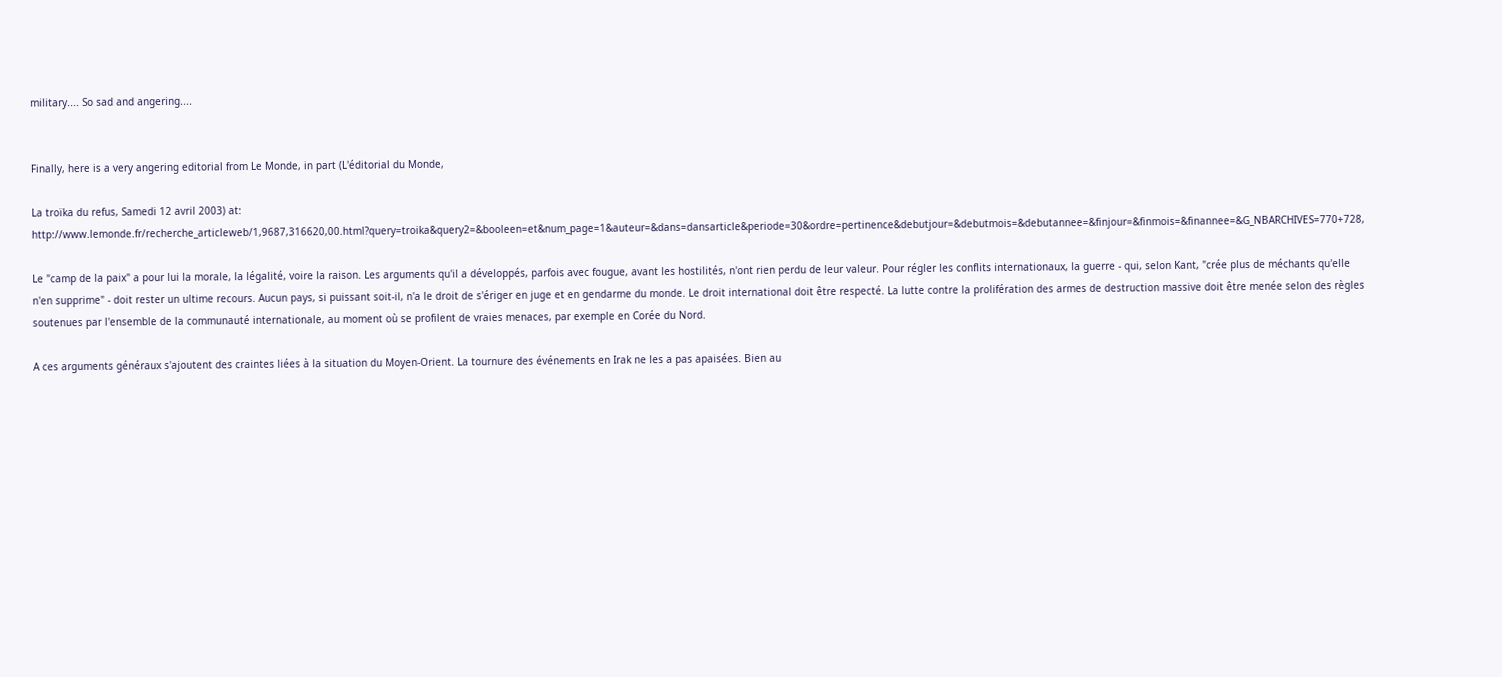military.... So sad and angering....


Finally, here is a very angering editorial from Le Monde, in part (L'éditorial du Monde,

La troïka du refus, Samedi 12 avril 2003) at: http://www.lemonde.fr/recherche_articleweb/1,9687,316620,00.html?query=troika&query2=&booleen=et&num_page=1&auteur=&dans=dansarticle&periode=30&ordre=pertinence&debutjour=&debutmois=&debutannee=&finjour=&finmois=&finannee=&G_NBARCHIVES=770+728,

Le "camp de la paix" a pour lui la morale, la légalité, voire la raison. Les arguments qu'il a développés, parfois avec fougue, avant les hostilités, n'ont rien perdu de leur valeur. Pour régler les conflits internationaux, la guerre - qui, selon Kant, "crée plus de méchants qu'elle n'en supprime" - doit rester un ultime recours. Aucun pays, si puissant soit-il, n'a le droit de s'ériger en juge et en gendarme du monde. Le droit international doit être respecté. La lutte contre la prolifération des armes de destruction massive doit être menée selon des règles soutenues par l'ensemble de la communauté internationale, au moment où se profilent de vraies menaces, par exemple en Corée du Nord.

A ces arguments généraux s'ajoutent des craintes liées à la situation du Moyen-Orient. La tournure des événements en Irak ne les a pas apaisées. Bien au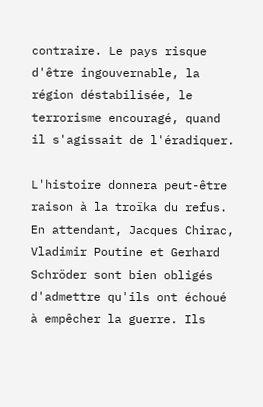contraire. Le pays risque d'être ingouvernable, la région déstabilisée, le terrorisme encouragé, quand il s'agissait de l'éradiquer.

L'histoire donnera peut-être raison à la troïka du refus. En attendant, Jacques Chirac, Vladimir Poutine et Gerhard Schröder sont bien obligés d'admettre qu'ils ont échoué à empêcher la guerre. Ils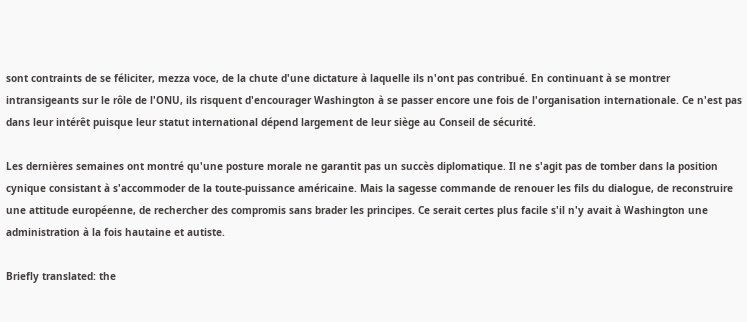sont contraints de se féliciter, mezza voce, de la chute d'une dictature à laquelle ils n'ont pas contribué. En continuant à se montrer intransigeants sur le rôle de l'ONU, ils risquent d'encourager Washington à se passer encore une fois de l'organisation internationale. Ce n'est pas dans leur intérêt puisque leur statut international dépend largement de leur siège au Conseil de sécurité.

Les dernières semaines ont montré qu'une posture morale ne garantit pas un succès diplomatique. Il ne s'agit pas de tomber dans la position cynique consistant à s'accommoder de la toute-puissance américaine. Mais la sagesse commande de renouer les fils du dialogue, de reconstruire une attitude européenne, de rechercher des compromis sans brader les principes. Ce serait certes plus facile s'il n'y avait à Washington une administration à la fois hautaine et autiste.

Briefly translated: the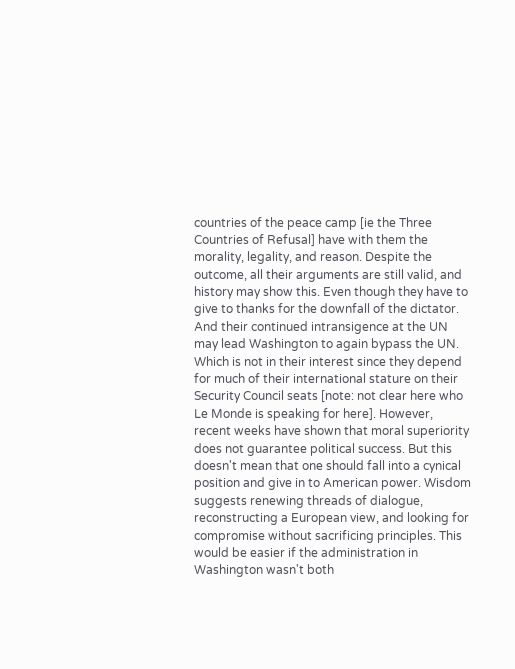countries of the peace camp [ie the Three Countries of Refusal] have with them the morality, legality, and reason. Despite the outcome, all their arguments are still valid, and history may show this. Even though they have to give to thanks for the downfall of the dictator. And their continued intransigence at the UN may lead Washington to again bypass the UN. Which is not in their interest since they depend for much of their international stature on their Security Council seats [note: not clear here who Le Monde is speaking for here]. However, recent weeks have shown that moral superiority does not guarantee political success. But this doesn't mean that one should fall into a cynical position and give in to American power. Wisdom suggests renewing threads of dialogue, reconstructing a European view, and looking for compromise without sacrificing principles. This would be easier if the administration in Washington wasn't both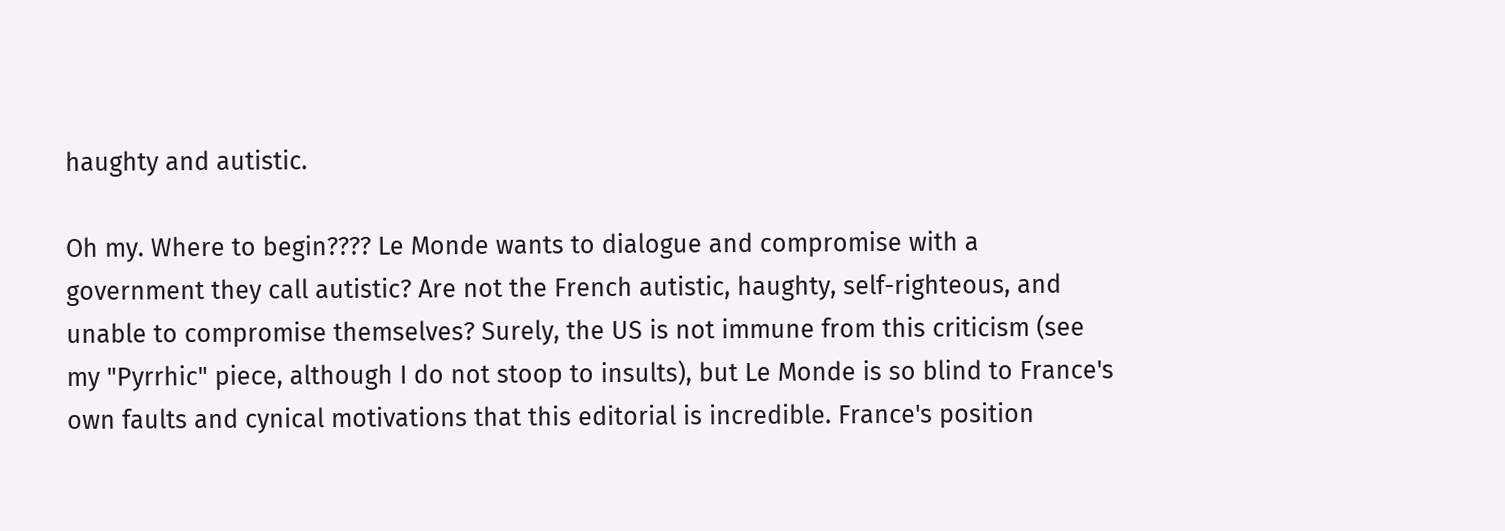haughty and autistic.

Oh my. Where to begin???? Le Monde wants to dialogue and compromise with a government they call autistic? Are not the French autistic, haughty, self-righteous, and unable to compromise themselves? Surely, the US is not immune from this criticism (see my "Pyrrhic" piece, although I do not stoop to insults), but Le Monde is so blind to France's own faults and cynical motivations that this editorial is incredible. France's position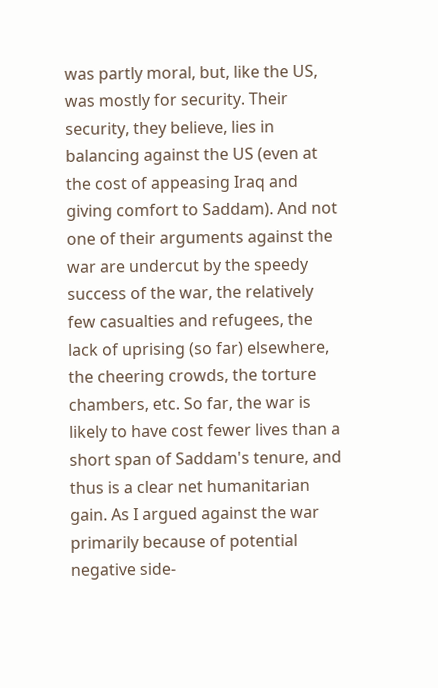was partly moral, but, like the US, was mostly for security. Their security, they believe, lies in balancing against the US (even at the cost of appeasing Iraq and giving comfort to Saddam). And not one of their arguments against the war are undercut by the speedy success of the war, the relatively few casualties and refugees, the lack of uprising (so far) elsewhere, the cheering crowds, the torture chambers, etc. So far, the war is likely to have cost fewer lives than a short span of Saddam's tenure, and thus is a clear net humanitarian gain. As I argued against the war primarily because of potential negative side-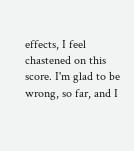effects, I feel chastened on this score. I'm glad to be wrong, so far, and I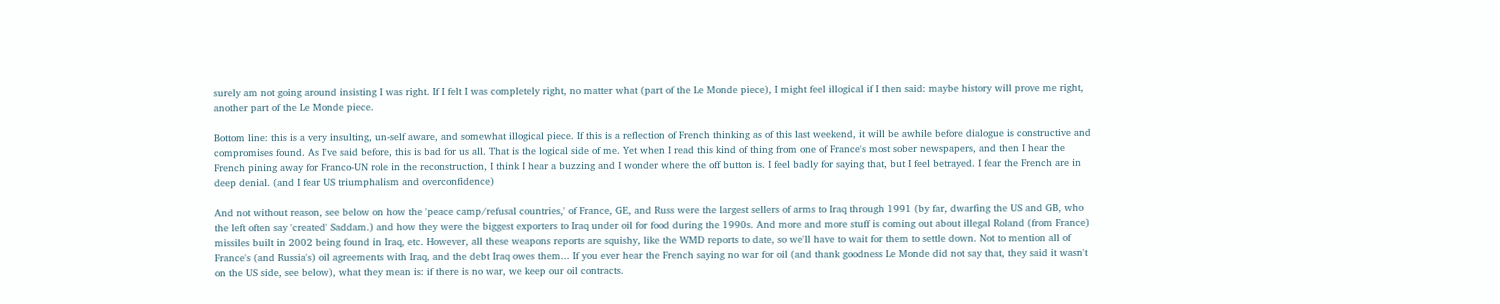surely am not going around insisting I was right. If I felt I was completely right, no matter what (part of the Le Monde piece), I might feel illogical if I then said: maybe history will prove me right, another part of the Le Monde piece.

Bottom line: this is a very insulting, un-self aware, and somewhat illogical piece. If this is a reflection of French thinking as of this last weekend, it will be awhile before dialogue is constructive and compromises found. As I've said before, this is bad for us all. That is the logical side of me. Yet when I read this kind of thing from one of France's most sober newspapers, and then I hear the French pining away for Franco-UN role in the reconstruction, I think I hear a buzzing and I wonder where the off button is. I feel badly for saying that, but I feel betrayed. I fear the French are in deep denial. (and I fear US triumphalism and overconfidence)

And not without reason, see below on how the 'peace camp/refusal countries,' of France, GE, and Russ were the largest sellers of arms to Iraq through 1991 (by far, dwarfing the US and GB, who the left often say 'created' Saddam.) and how they were the biggest exporters to Iraq under oil for food during the 1990s. And more and more stuff is coming out about illegal Roland (from France) missiles built in 2002 being found in Iraq, etc. However, all these weapons reports are squishy, like the WMD reports to date, so we'll have to wait for them to settle down. Not to mention all of France's (and Russia's) oil agreements with Iraq, and the debt Iraq owes them... If you ever hear the French saying no war for oil (and thank goodness Le Monde did not say that, they said it wasn't on the US side, see below), what they mean is: if there is no war, we keep our oil contracts.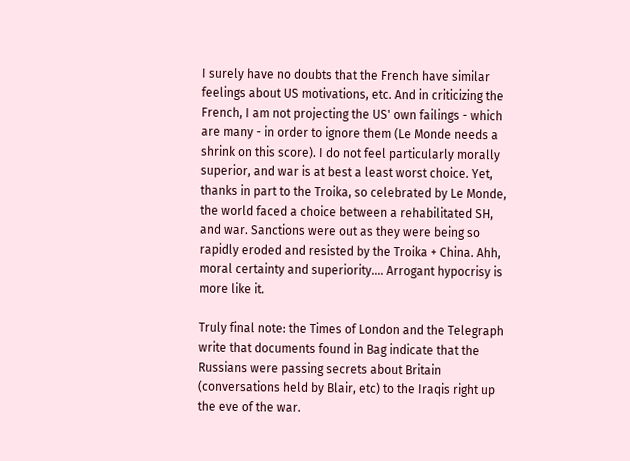I surely have no doubts that the French have similar feelings about US motivations, etc. And in criticizing the French, I am not projecting the US' own failings - which are many - in order to ignore them (Le Monde needs a shrink on this score). I do not feel particularly morally superior, and war is at best a least worst choice. Yet, thanks in part to the Troika, so celebrated by Le Monde, the world faced a choice between a rehabilitated SH, and war. Sanctions were out as they were being so rapidly eroded and resisted by the Troika + China. Ahh, moral certainty and superiority.... Arrogant hypocrisy is more like it.

Truly final note: the Times of London and the Telegraph write that documents found in Bag indicate that the Russians were passing secrets about Britain (conversations held by Blair, etc) to the Iraqis right up the eve of the war.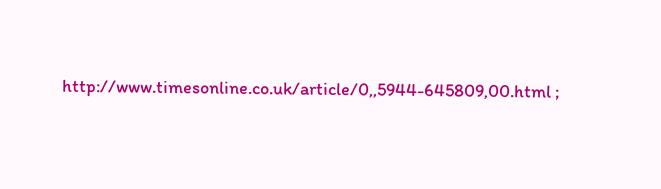http://www.timesonline.co.uk/article/0,,5944-645809,00.html ;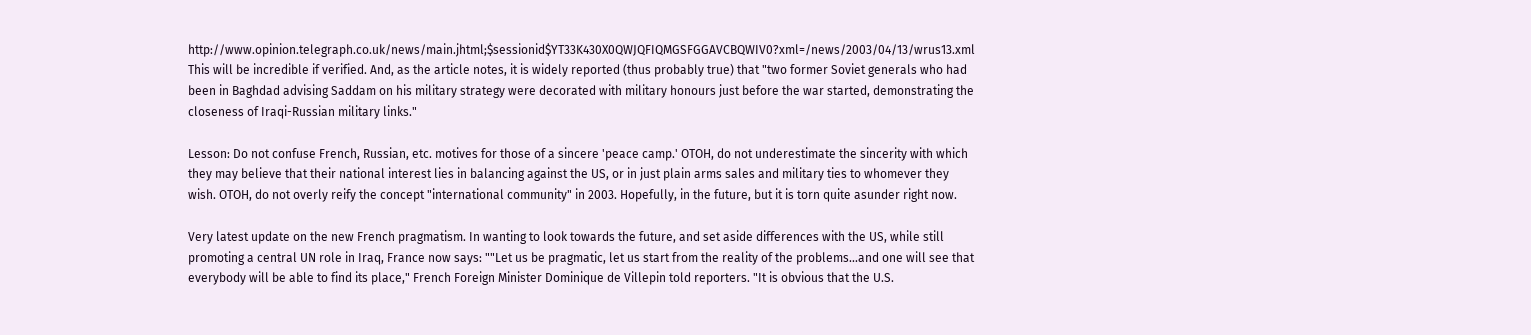http://www.opinion.telegraph.co.uk/news/main.jhtml;$sessionid$YT33K430X0QWJQFIQMGSFGGAVCBQWIV0?xml=/news/2003/04/13/wrus13.xml This will be incredible if verified. And, as the article notes, it is widely reported (thus probably true) that "two former Soviet generals who had been in Baghdad advising Saddam on his military strategy were decorated with military honours just before the war started, demonstrating the closeness of Iraqi-Russian military links."

Lesson: Do not confuse French, Russian, etc. motives for those of a sincere 'peace camp.' OTOH, do not underestimate the sincerity with which they may believe that their national interest lies in balancing against the US, or in just plain arms sales and military ties to whomever they wish. OTOH, do not overly reify the concept "international community" in 2003. Hopefully, in the future, but it is torn quite asunder right now.

Very latest update on the new French pragmatism. In wanting to look towards the future, and set aside differences with the US, while still promoting a central UN role in Iraq, France now says: ""Let us be pragmatic, let us start from the reality of the problems...and one will see that everybody will be able to find its place," French Foreign Minister Dominique de Villepin told reporters. "It is obvious that the U.S.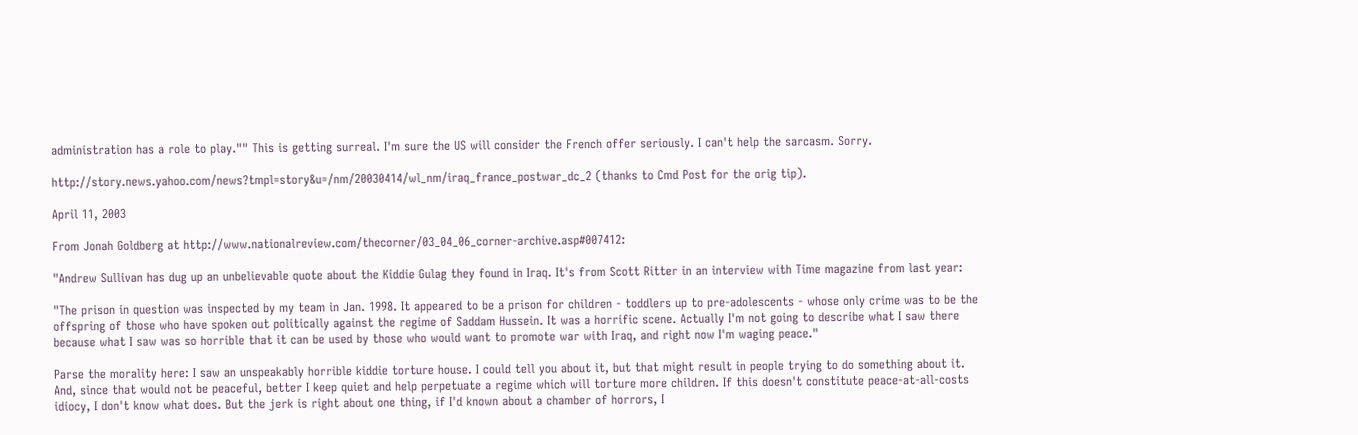administration has a role to play."" This is getting surreal. I'm sure the US will consider the French offer seriously. I can't help the sarcasm. Sorry.

http://story.news.yahoo.com/news?tmpl=story&u=/nm/20030414/wl_nm/iraq_france_postwar_dc_2 (thanks to Cmd Post for the orig tip).

April 11, 2003

From Jonah Goldberg at http://www.nationalreview.com/thecorner/03_04_06_corner-archive.asp#007412:

"Andrew Sullivan has dug up an unbelievable quote about the Kiddie Gulag they found in Iraq. It's from Scott Ritter in an interview with Time magazine from last year:

"The prison in question was inspected by my team in Jan. 1998. It appeared to be a prison for children - toddlers up to pre-adolescents - whose only crime was to be the offspring of those who have spoken out politically against the regime of Saddam Hussein. It was a horrific scene. Actually I'm not going to describe what I saw there because what I saw was so horrible that it can be used by those who would want to promote war with Iraq, and right now I'm waging peace."

Parse the morality here: I saw an unspeakably horrible kiddie torture house. I could tell you about it, but that might result in people trying to do something about it. And, since that would not be peaceful, better I keep quiet and help perpetuate a regime which will torture more children. If this doesn't constitute peace-at-all-costs idiocy, I don't know what does. But the jerk is right about one thing, if I'd known about a chamber of horrors, I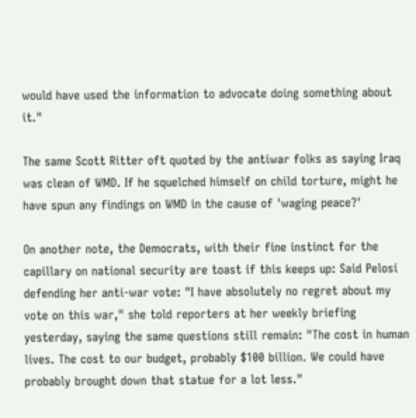would have used the information to advocate doing something about it."

The same Scott Ritter oft quoted by the antiwar folks as saying Iraq was clean of WMD. If he squelched himself on child torture, might he have spun any findings on WMD in the cause of 'waging peace?'

On another note, the Democrats, with their fine instinct for the capillary on national security are toast if this keeps up: Said Pelosi defending her anti-war vote: "I have absolutely no regret about my vote on this war," she told reporters at her weekly briefing yesterday, saying the same questions still remain: "The cost in human lives. The cost to our budget, probably $100 billion. We could have probably brought down that statue for a lot less."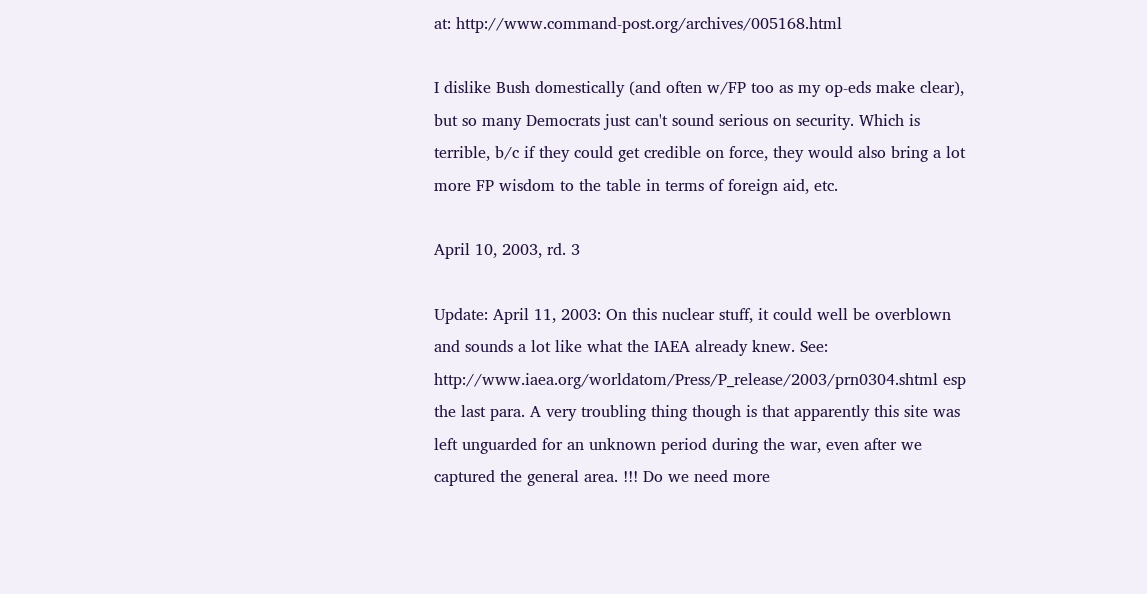at: http://www.command-post.org/archives/005168.html

I dislike Bush domestically (and often w/FP too as my op-eds make clear), but so many Democrats just can't sound serious on security. Which is terrible, b/c if they could get credible on force, they would also bring a lot more FP wisdom to the table in terms of foreign aid, etc.

April 10, 2003, rd. 3

Update: April 11, 2003: On this nuclear stuff, it could well be overblown and sounds a lot like what the IAEA already knew. See: http://www.iaea.org/worldatom/Press/P_release/2003/prn0304.shtml esp the last para. A very troubling thing though is that apparently this site was left unguarded for an unknown period during the war, even after we captured the general area. !!! Do we need more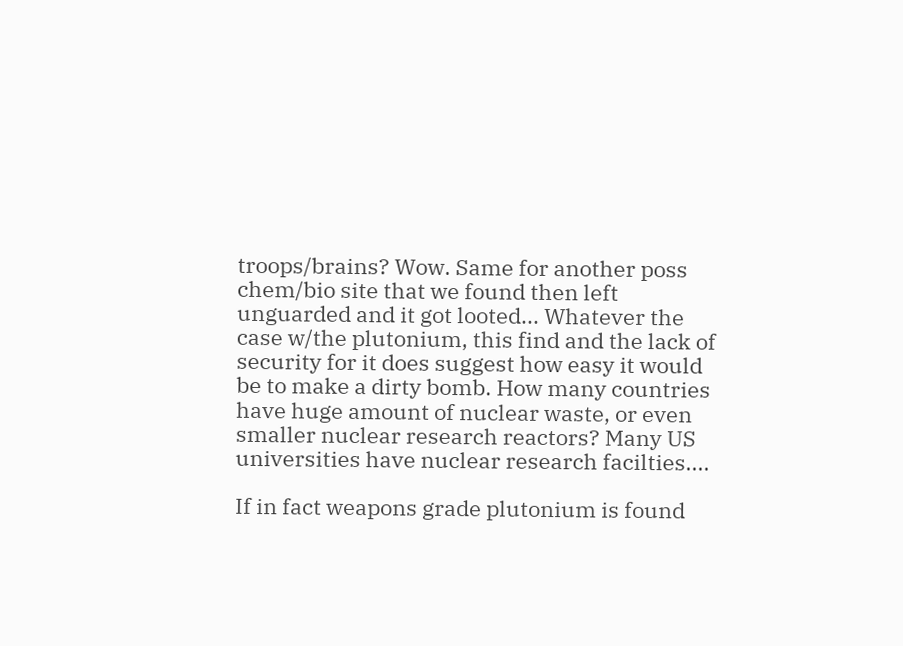troops/brains? Wow. Same for another poss chem/bio site that we found then left unguarded and it got looted... Whatever the case w/the plutonium, this find and the lack of security for it does suggest how easy it would be to make a dirty bomb. How many countries have huge amount of nuclear waste, or even smaller nuclear research reactors? Many US universities have nuclear research facilties....

If in fact weapons grade plutonium is found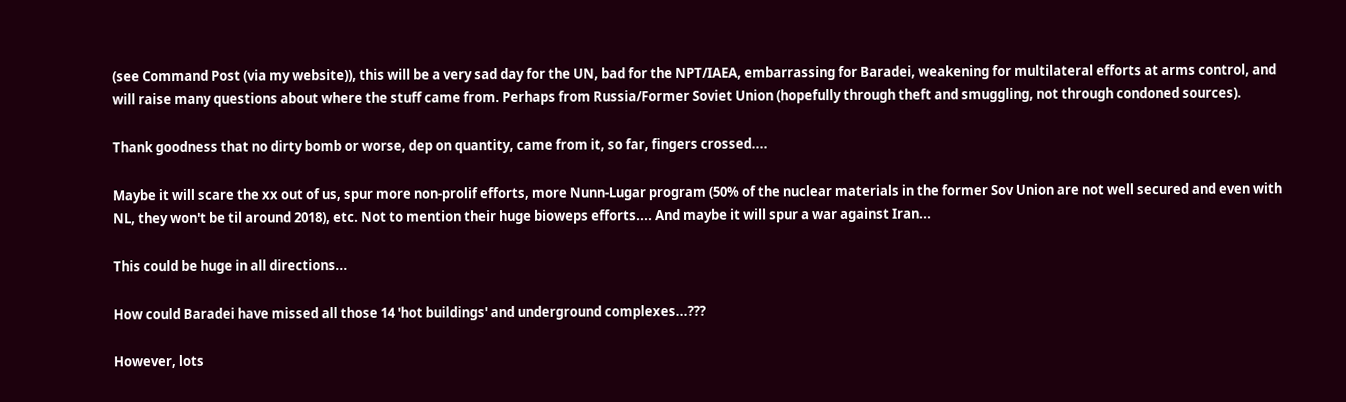(see Command Post (via my website)), this will be a very sad day for the UN, bad for the NPT/IAEA, embarrassing for Baradei, weakening for multilateral efforts at arms control, and will raise many questions about where the stuff came from. Perhaps from Russia/Former Soviet Union (hopefully through theft and smuggling, not through condoned sources).

Thank goodness that no dirty bomb or worse, dep on quantity, came from it, so far, fingers crossed....

Maybe it will scare the xx out of us, spur more non-prolif efforts, more Nunn-Lugar program (50% of the nuclear materials in the former Sov Union are not well secured and even with NL, they won't be til around 2018), etc. Not to mention their huge bioweps efforts.... And maybe it will spur a war against Iran...

This could be huge in all directions...

How could Baradei have missed all those 14 'hot buildings' and underground complexes...???

However, lots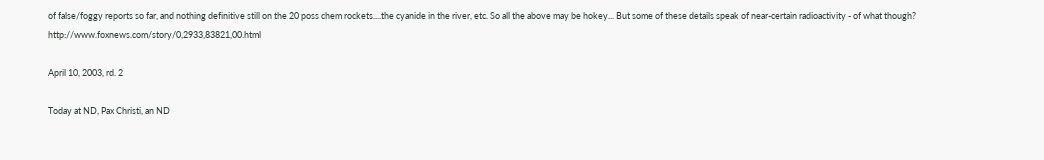of false/foggy reports so far, and nothing definitive still on the 20 poss chem rockets....the cyanide in the river, etc. So all the above may be hokey... But some of these details speak of near-certain radioactivity - of what though? http://www.foxnews.com/story/0,2933,83821,00.html

April 10, 2003, rd. 2

Today at ND, Pax Christi, an ND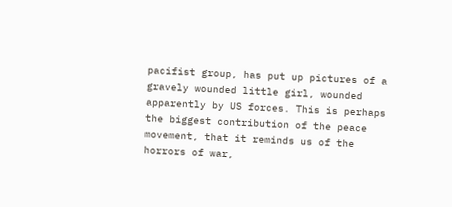pacifist group, has put up pictures of a gravely wounded little girl, wounded apparently by US forces. This is perhaps the biggest contribution of the peace movement, that it reminds us of the horrors of war,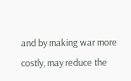and by making war more costly, may reduce the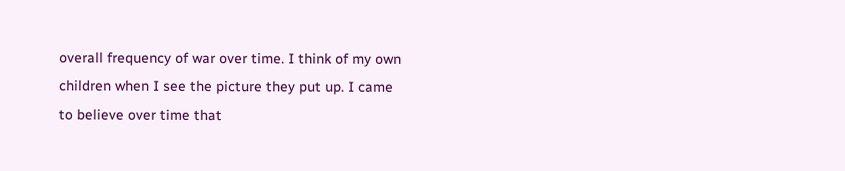overall frequency of war over time. I think of my own children when I see the picture they put up. I came to believe over time that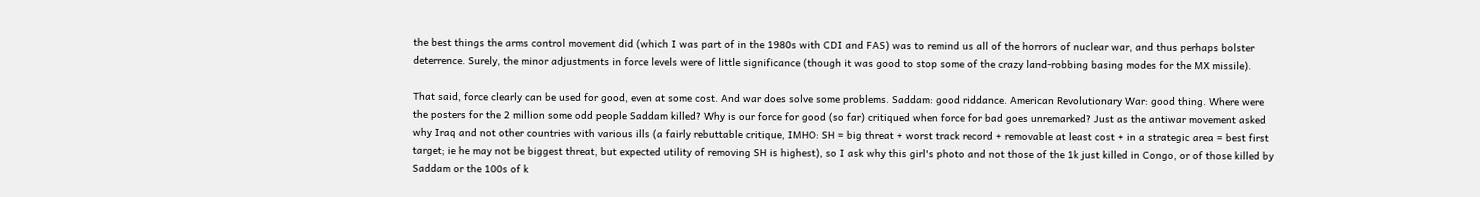the best things the arms control movement did (which I was part of in the 1980s with CDI and FAS) was to remind us all of the horrors of nuclear war, and thus perhaps bolster deterrence. Surely, the minor adjustments in force levels were of little significance (though it was good to stop some of the crazy land-robbing basing modes for the MX missile).

That said, force clearly can be used for good, even at some cost. And war does solve some problems. Saddam: good riddance. American Revolutionary War: good thing. Where were the posters for the 2 million some odd people Saddam killed? Why is our force for good (so far) critiqued when force for bad goes unremarked? Just as the antiwar movement asked why Iraq and not other countries with various ills (a fairly rebuttable critique, IMHO: SH = big threat + worst track record + removable at least cost + in a strategic area = best first target; ie he may not be biggest threat, but expected utility of removing SH is highest), so I ask why this girl's photo and not those of the 1k just killed in Congo, or of those killed by Saddam or the 100s of k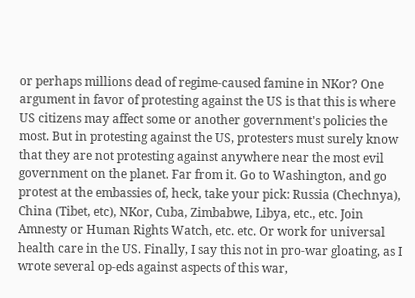or perhaps millions dead of regime-caused famine in NKor? One argument in favor of protesting against the US is that this is where US citizens may affect some or another government's policies the most. But in protesting against the US, protesters must surely know that they are not protesting against anywhere near the most evil government on the planet. Far from it. Go to Washington, and go protest at the embassies of, heck, take your pick: Russia (Chechnya), China (Tibet, etc), NKor, Cuba, Zimbabwe, Libya, etc., etc. Join Amnesty or Human Rights Watch, etc. etc. Or work for universal health care in the US. Finally, I say this not in pro-war gloating, as I wrote several op-eds against aspects of this war,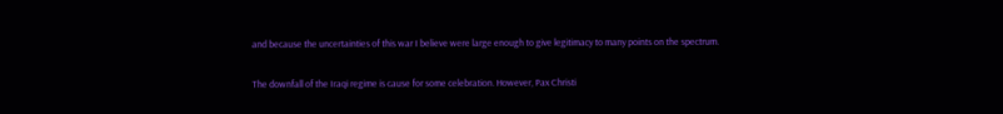and because the uncertainties of this war I believe were large enough to give legitimacy to many points on the spectrum.

The downfall of the Iraqi regime is cause for some celebration. However, Pax Christi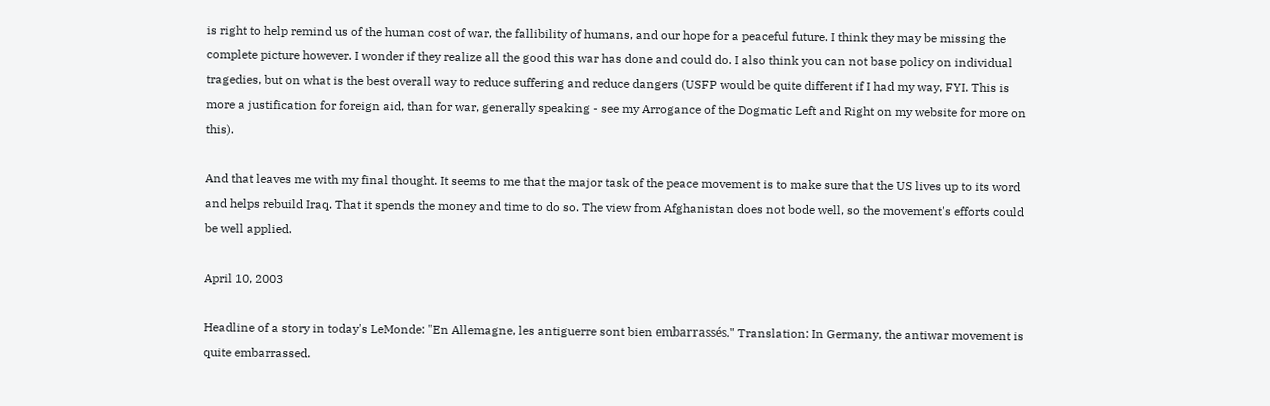is right to help remind us of the human cost of war, the fallibility of humans, and our hope for a peaceful future. I think they may be missing the complete picture however. I wonder if they realize all the good this war has done and could do. I also think you can not base policy on individual tragedies, but on what is the best overall way to reduce suffering and reduce dangers (USFP would be quite different if I had my way, FYI. This is more a justification for foreign aid, than for war, generally speaking - see my Arrogance of the Dogmatic Left and Right on my website for more on this).

And that leaves me with my final thought. It seems to me that the major task of the peace movement is to make sure that the US lives up to its word and helps rebuild Iraq. That it spends the money and time to do so. The view from Afghanistan does not bode well, so the movement's efforts could be well applied.

April 10, 2003

Headline of a story in today's LeMonde: "En Allemagne, les antiguerre sont bien embarrassés." Translation: In Germany, the antiwar movement is quite embarrassed.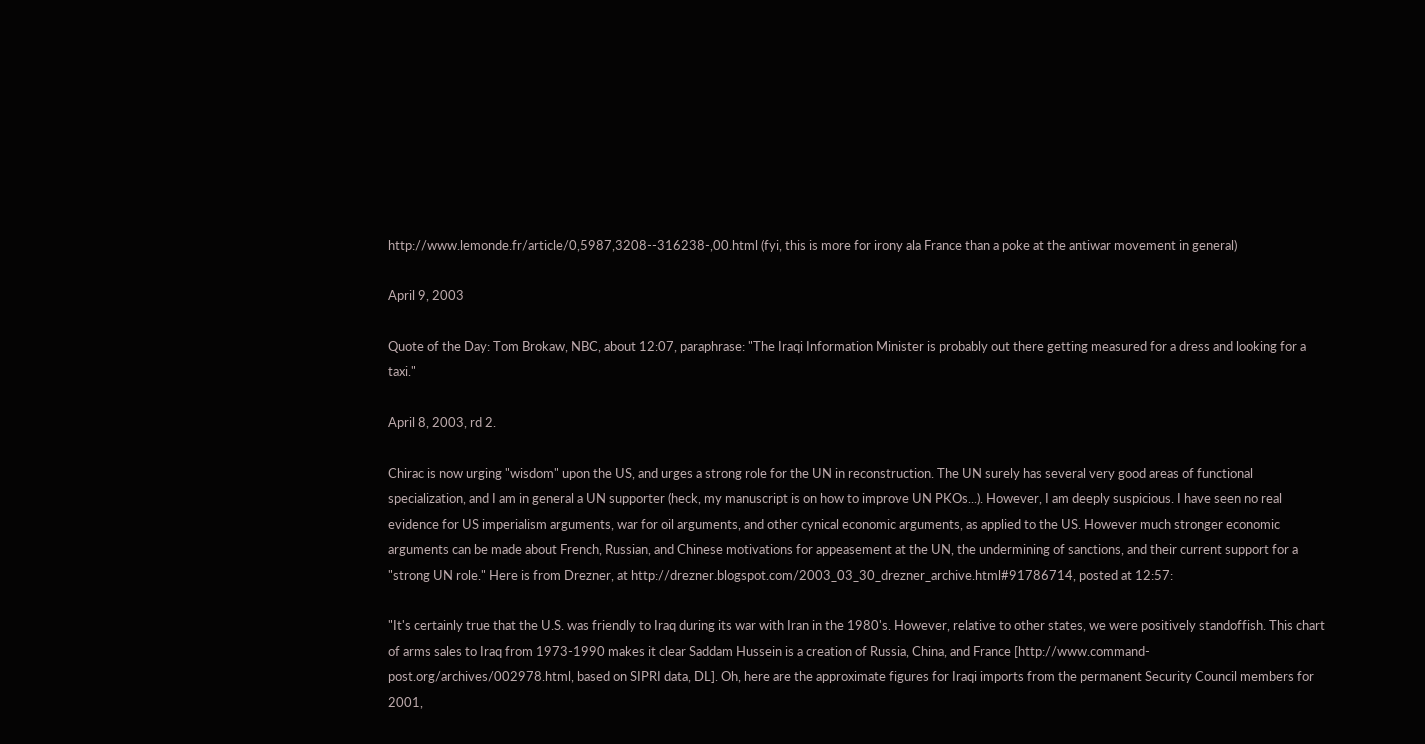http://www.lemonde.fr/article/0,5987,3208--316238-,00.html (fyi, this is more for irony ala France than a poke at the antiwar movement in general)

April 9, 2003

Quote of the Day: Tom Brokaw, NBC, about 12:07, paraphrase: "The Iraqi Information Minister is probably out there getting measured for a dress and looking for a taxi."

April 8, 2003, rd 2.

Chirac is now urging "wisdom" upon the US, and urges a strong role for the UN in reconstruction. The UN surely has several very good areas of functional specialization, and I am in general a UN supporter (heck, my manuscript is on how to improve UN PKOs...). However, I am deeply suspicious. I have seen no real evidence for US imperialism arguments, war for oil arguments, and other cynical economic arguments, as applied to the US. However much stronger economic arguments can be made about French, Russian, and Chinese motivations for appeasement at the UN, the undermining of sanctions, and their current support for a "strong UN role." Here is from Drezner, at http://drezner.blogspot.com/2003_03_30_drezner_archive.html#91786714, posted at 12:57:

"It's certainly true that the U.S. was friendly to Iraq during its war with Iran in the 1980's. However, relative to other states, we were positively standoffish. This chart of arms sales to Iraq from 1973-1990 makes it clear Saddam Hussein is a creation of Russia, China, and France [http://www.command-post.org/archives/002978.html, based on SIPRI data, DL]. Oh, here are the approximate figures for Iraqi imports from the permanent Security Council members for 2001,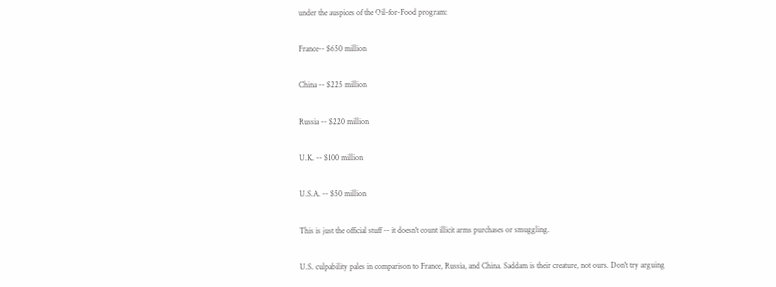under the auspices of the Oil-for-Food program:

France-- $650 million

China -- $225 million

Russia -- $220 million

U.K. -- $100 million

U.S.A. -- $50 million

This is just the official stuff -- it doesn't count illicit arms purchases or smuggling.

U.S. culpability pales in comparison to France, Russia, and China. Saddam is their creature, not ours. Don't try arguing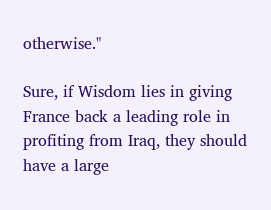otherwise."

Sure, if Wisdom lies in giving France back a leading role in profiting from Iraq, they should have a large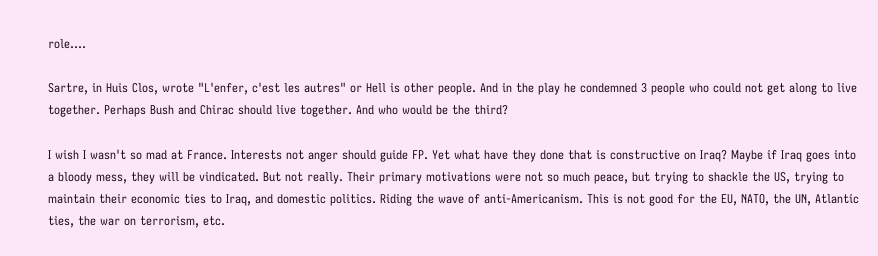role....

Sartre, in Huis Clos, wrote "L'enfer, c'est les autres" or Hell is other people. And in the play he condemned 3 people who could not get along to live together. Perhaps Bush and Chirac should live together. And who would be the third?

I wish I wasn't so mad at France. Interests not anger should guide FP. Yet what have they done that is constructive on Iraq? Maybe if Iraq goes into a bloody mess, they will be vindicated. But not really. Their primary motivations were not so much peace, but trying to shackle the US, trying to maintain their economic ties to Iraq, and domestic politics. Riding the wave of anti-Americanism. This is not good for the EU, NATO, the UN, Atlantic ties, the war on terrorism, etc.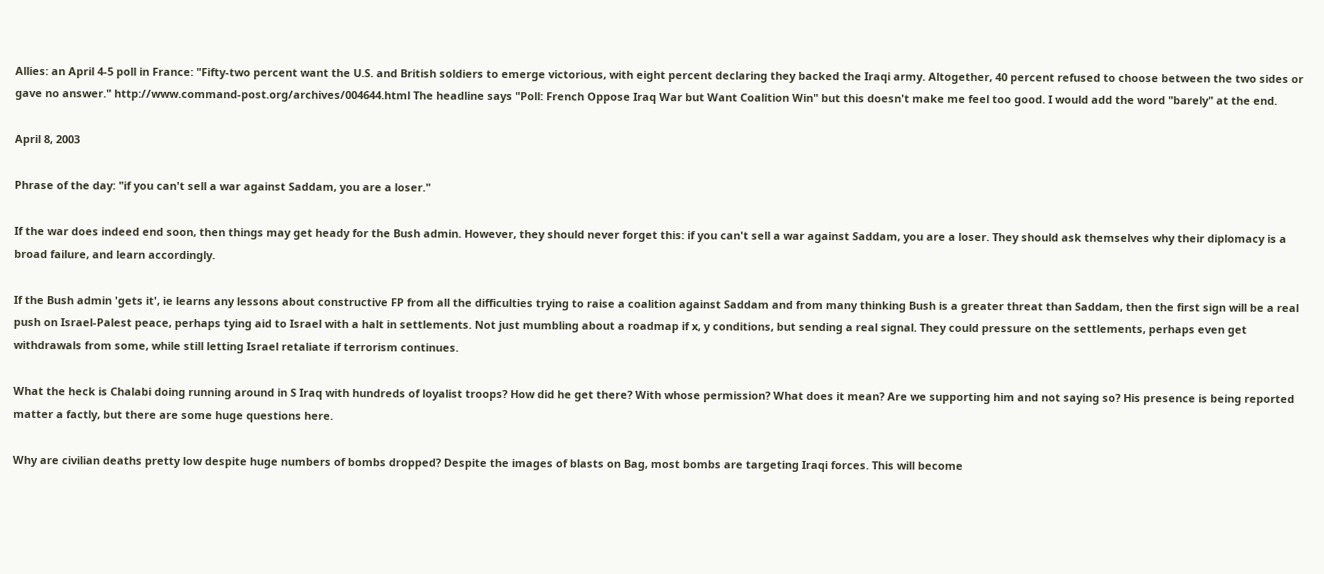Allies: an April 4-5 poll in France: "Fifty-two percent want the U.S. and British soldiers to emerge victorious, with eight percent declaring they backed the Iraqi army. Altogether, 40 percent refused to choose between the two sides or gave no answer." http://www.command-post.org/archives/004644.html The headline says "Poll: French Oppose Iraq War but Want Coalition Win" but this doesn't make me feel too good. I would add the word "barely" at the end.

April 8, 2003

Phrase of the day: "if you can't sell a war against Saddam, you are a loser."

If the war does indeed end soon, then things may get heady for the Bush admin. However, they should never forget this: if you can't sell a war against Saddam, you are a loser. They should ask themselves why their diplomacy is a broad failure, and learn accordingly.

If the Bush admin 'gets it', ie learns any lessons about constructive FP from all the difficulties trying to raise a coalition against Saddam and from many thinking Bush is a greater threat than Saddam, then the first sign will be a real push on Israel-Palest peace, perhaps tying aid to Israel with a halt in settlements. Not just mumbling about a roadmap if x, y conditions, but sending a real signal. They could pressure on the settlements, perhaps even get withdrawals from some, while still letting Israel retaliate if terrorism continues.

What the heck is Chalabi doing running around in S Iraq with hundreds of loyalist troops? How did he get there? With whose permission? What does it mean? Are we supporting him and not saying so? His presence is being reported matter a factly, but there are some huge questions here.

Why are civilian deaths pretty low despite huge numbers of bombs dropped? Despite the images of blasts on Bag, most bombs are targeting Iraqi forces. This will become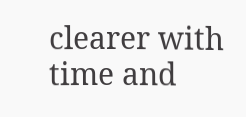clearer with time and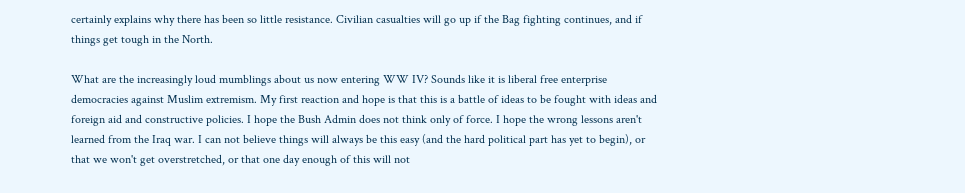certainly explains why there has been so little resistance. Civilian casualties will go up if the Bag fighting continues, and if things get tough in the North.

What are the increasingly loud mumblings about us now entering WW IV? Sounds like it is liberal free enterprise democracies against Muslim extremism. My first reaction and hope is that this is a battle of ideas to be fought with ideas and foreign aid and constructive policies. I hope the Bush Admin does not think only of force. I hope the wrong lessons aren't learned from the Iraq war. I can not believe things will always be this easy (and the hard political part has yet to begin), or that we won't get overstretched, or that one day enough of this will not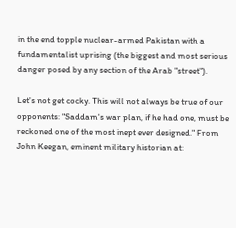in the end topple nuclear-armed Pakistan with a fundamentalist uprising (the biggest and most serious danger posed by any section of the Arab "street").

Let's not get cocky. This will not always be true of our opponents: "Saddam's war plan, if he had one, must be reckoned one of the most inept ever designed." From John Keegan, eminent military historian at: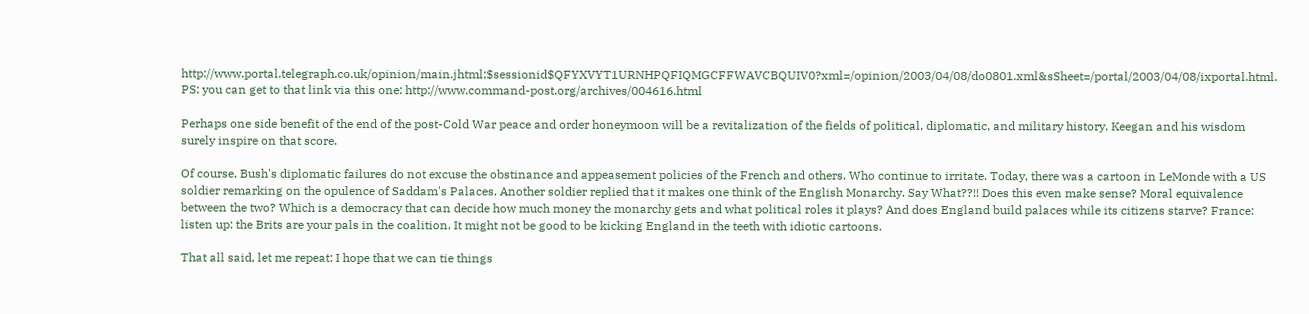http://www.portal.telegraph.co.uk/opinion/main.jhtml;$sessionid$QFYXVYT1URNHPQFIQMGCFFWAVCBQUIV0?xml=/opinion/2003/04/08/do0801.xml&sSheet=/portal/2003/04/08/ixportal.html. PS: you can get to that link via this one: http://www.command-post.org/archives/004616.html

Perhaps one side benefit of the end of the post-Cold War peace and order honeymoon will be a revitalization of the fields of political, diplomatic, and military history. Keegan and his wisdom surely inspire on that score.

Of course, Bush's diplomatic failures do not excuse the obstinance and appeasement policies of the French and others. Who continue to irritate. Today, there was a cartoon in LeMonde with a US soldier remarking on the opulence of Saddam's Palaces. Another soldier replied that it makes one think of the English Monarchy. Say What??!! Does this even make sense? Moral equivalence between the two? Which is a democracy that can decide how much money the monarchy gets and what political roles it plays? And does England build palaces while its citizens starve? France: listen up: the Brits are your pals in the coalition. It might not be good to be kicking England in the teeth with idiotic cartoons.

That all said, let me repeat: I hope that we can tie things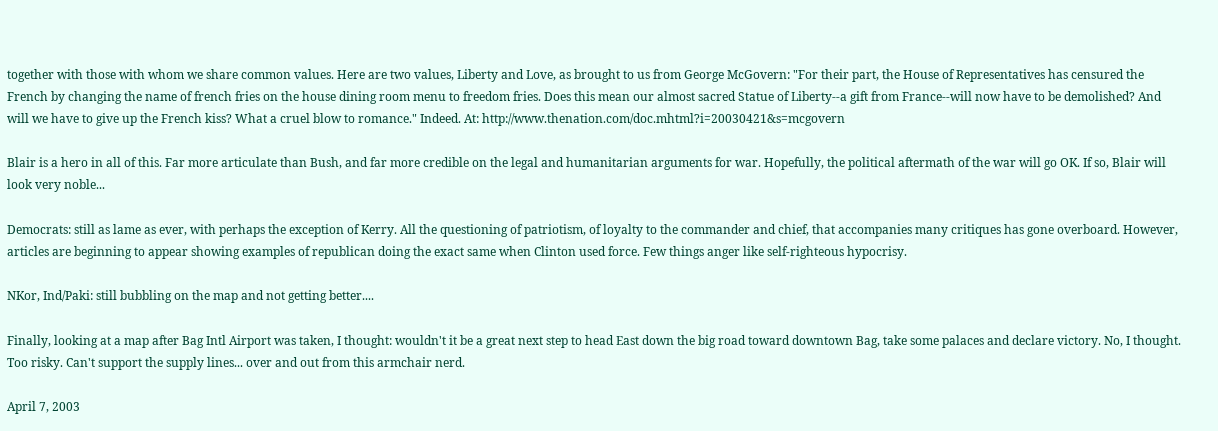together with those with whom we share common values. Here are two values, Liberty and Love, as brought to us from George McGovern: "For their part, the House of Representatives has censured the French by changing the name of french fries on the house dining room menu to freedom fries. Does this mean our almost sacred Statue of Liberty--a gift from France--will now have to be demolished? And will we have to give up the French kiss? What a cruel blow to romance." Indeed. At: http://www.thenation.com/doc.mhtml?i=20030421&s=mcgovern

Blair is a hero in all of this. Far more articulate than Bush, and far more credible on the legal and humanitarian arguments for war. Hopefully, the political aftermath of the war will go OK. If so, Blair will look very noble...

Democrats: still as lame as ever, with perhaps the exception of Kerry. All the questioning of patriotism, of loyalty to the commander and chief, that accompanies many critiques has gone overboard. However, articles are beginning to appear showing examples of republican doing the exact same when Clinton used force. Few things anger like self-righteous hypocrisy.

NKor, Ind/Paki: still bubbling on the map and not getting better....

Finally, looking at a map after Bag Intl Airport was taken, I thought: wouldn't it be a great next step to head East down the big road toward downtown Bag, take some palaces and declare victory. No, I thought. Too risky. Can't support the supply lines... over and out from this armchair nerd.

April 7, 2003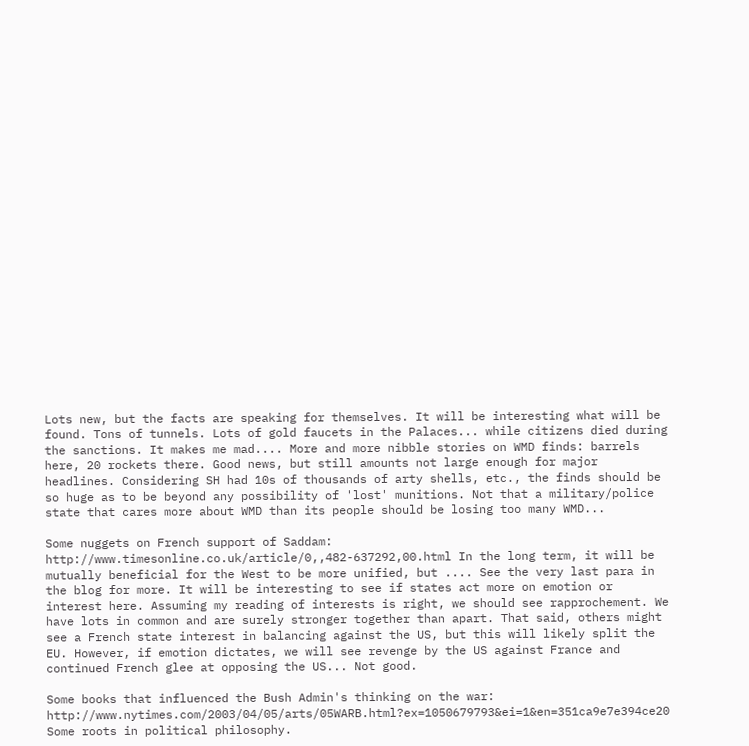Lots new, but the facts are speaking for themselves. It will be interesting what will be found. Tons of tunnels. Lots of gold faucets in the Palaces... while citizens died during the sanctions. It makes me mad.... More and more nibble stories on WMD finds: barrels here, 20 rockets there. Good news, but still amounts not large enough for major headlines. Considering SH had 10s of thousands of arty shells, etc., the finds should be so huge as to be beyond any possibility of 'lost' munitions. Not that a military/police state that cares more about WMD than its people should be losing too many WMD...

Some nuggets on French support of Saddam: http://www.timesonline.co.uk/article/0,,482-637292,00.html In the long term, it will be mutually beneficial for the West to be more unified, but .... See the very last para in the blog for more. It will be interesting to see if states act more on emotion or interest here. Assuming my reading of interests is right, we should see rapprochement. We have lots in common and are surely stronger together than apart. That said, others might see a French state interest in balancing against the US, but this will likely split the EU. However, if emotion dictates, we will see revenge by the US against France and continued French glee at opposing the US... Not good.

Some books that influenced the Bush Admin's thinking on the war: http://www.nytimes.com/2003/04/05/arts/05WARB.html?ex=1050679793&ei=1&en=351ca9e7e394ce20 Some roots in political philosophy.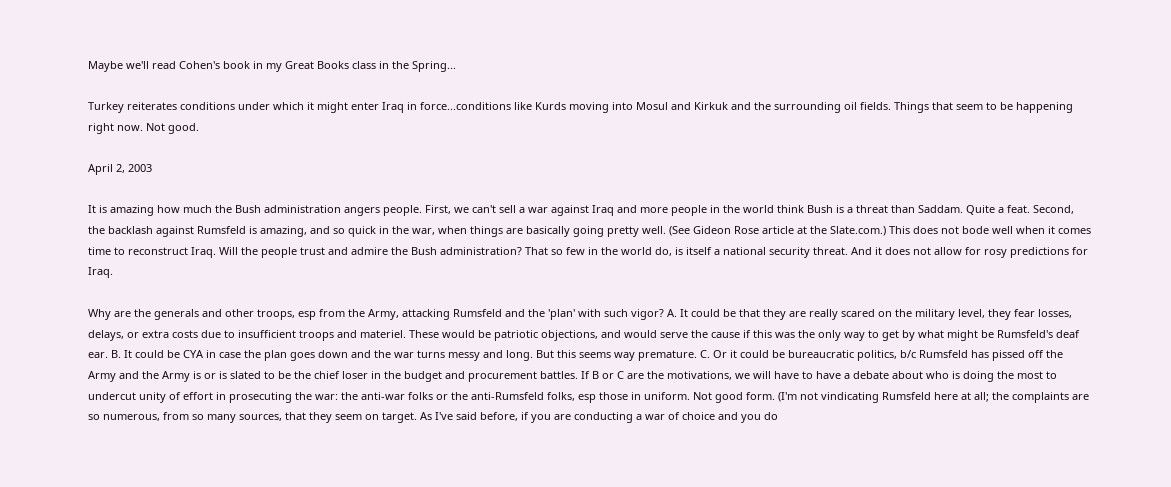Maybe we'll read Cohen's book in my Great Books class in the Spring...

Turkey reiterates conditions under which it might enter Iraq in force...conditions like Kurds moving into Mosul and Kirkuk and the surrounding oil fields. Things that seem to be happening right now. Not good.

April 2, 2003

It is amazing how much the Bush administration angers people. First, we can't sell a war against Iraq and more people in the world think Bush is a threat than Saddam. Quite a feat. Second, the backlash against Rumsfeld is amazing, and so quick in the war, when things are basically going pretty well. (See Gideon Rose article at the Slate.com.) This does not bode well when it comes time to reconstruct Iraq. Will the people trust and admire the Bush administration? That so few in the world do, is itself a national security threat. And it does not allow for rosy predictions for Iraq.

Why are the generals and other troops, esp from the Army, attacking Rumsfeld and the 'plan' with such vigor? A. It could be that they are really scared on the military level, they fear losses, delays, or extra costs due to insufficient troops and materiel. These would be patriotic objections, and would serve the cause if this was the only way to get by what might be Rumsfeld's deaf ear. B. It could be CYA in case the plan goes down and the war turns messy and long. But this seems way premature. C. Or it could be bureaucratic politics, b/c Rumsfeld has pissed off the Army and the Army is or is slated to be the chief loser in the budget and procurement battles. If B or C are the motivations, we will have to have a debate about who is doing the most to undercut unity of effort in prosecuting the war: the anti-war folks or the anti-Rumsfeld folks, esp those in uniform. Not good form. (I'm not vindicating Rumsfeld here at all; the complaints are so numerous, from so many sources, that they seem on target. As I've said before, if you are conducting a war of choice and you do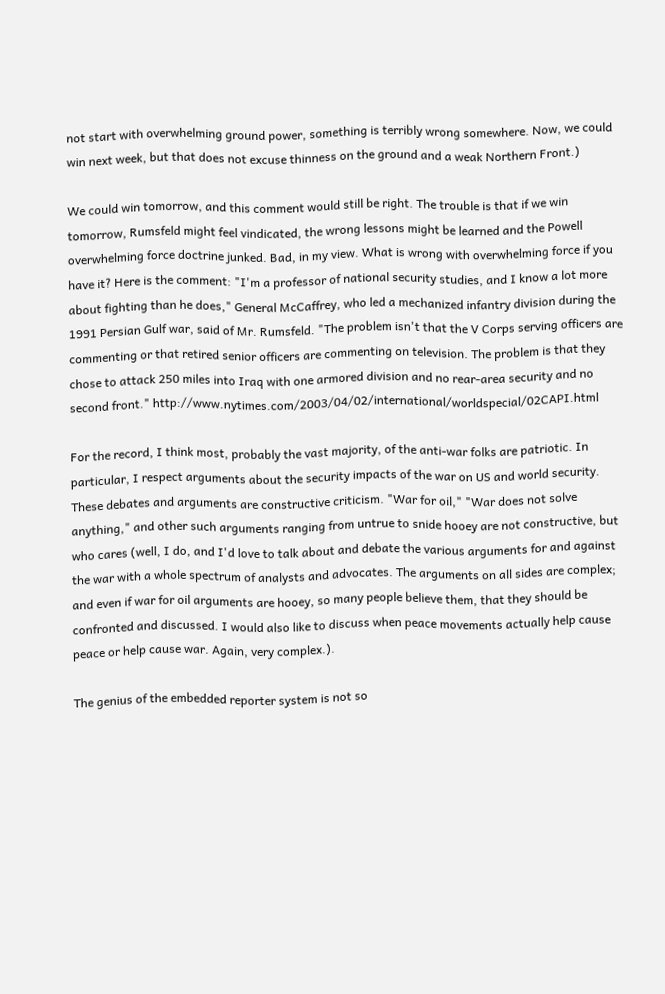not start with overwhelming ground power, something is terribly wrong somewhere. Now, we could win next week, but that does not excuse thinness on the ground and a weak Northern Front.)

We could win tomorrow, and this comment would still be right. The trouble is that if we win tomorrow, Rumsfeld might feel vindicated, the wrong lessons might be learned and the Powell overwhelming force doctrine junked. Bad, in my view. What is wrong with overwhelming force if you have it? Here is the comment: "I'm a professor of national security studies, and I know a lot more about fighting than he does," General McCaffrey, who led a mechanized infantry division during the 1991 Persian Gulf war, said of Mr. Rumsfeld. "The problem isn't that the V Corps serving officers are commenting or that retired senior officers are commenting on television. The problem is that they chose to attack 250 miles into Iraq with one armored division and no rear-area security and no second front." http://www.nytimes.com/2003/04/02/international/worldspecial/02CAPI.html

For the record, I think most, probably the vast majority, of the anti-war folks are patriotic. In particular, I respect arguments about the security impacts of the war on US and world security. These debates and arguments are constructive criticism. "War for oil," "War does not solve anything," and other such arguments ranging from untrue to snide hooey are not constructive, but who cares (well, I do, and I'd love to talk about and debate the various arguments for and against the war with a whole spectrum of analysts and advocates. The arguments on all sides are complex; and even if war for oil arguments are hooey, so many people believe them, that they should be confronted and discussed. I would also like to discuss when peace movements actually help cause peace or help cause war. Again, very complex.).

The genius of the embedded reporter system is not so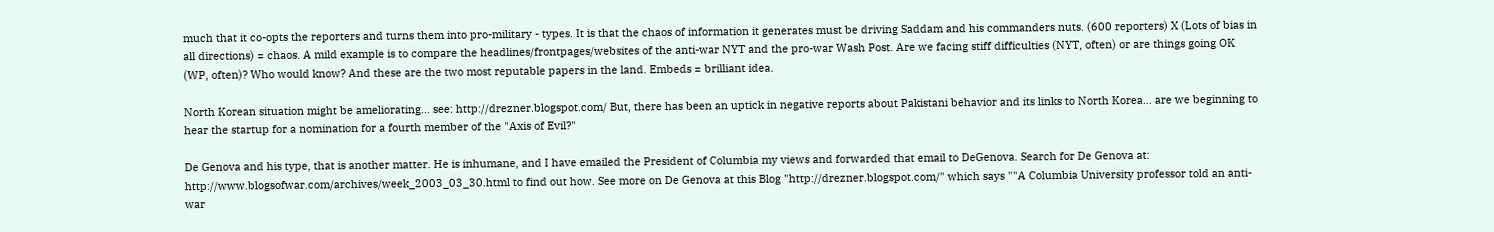much that it co-opts the reporters and turns them into pro-military - types. It is that the chaos of information it generates must be driving Saddam and his commanders nuts. (600 reporters) X (Lots of bias in all directions) = chaos. A mild example is to compare the headlines/frontpages/websites of the anti-war NYT and the pro-war Wash Post. Are we facing stiff difficulties (NYT, often) or are things going OK (WP, often)? Who would know? And these are the two most reputable papers in the land. Embeds = brilliant idea.

North Korean situation might be ameliorating... see: http://drezner.blogspot.com/ But, there has been an uptick in negative reports about Pakistani behavior and its links to North Korea... are we beginning to hear the startup for a nomination for a fourth member of the "Axis of Evil?"

De Genova and his type, that is another matter. He is inhumane, and I have emailed the President of Columbia my views and forwarded that email to DeGenova. Search for De Genova at: http://www.blogsofwar.com/archives/week_2003_03_30.html to find out how. See more on De Genova at this Blog "http://drezner.blogspot.com/" which says ""A Columbia University professor told an anti-war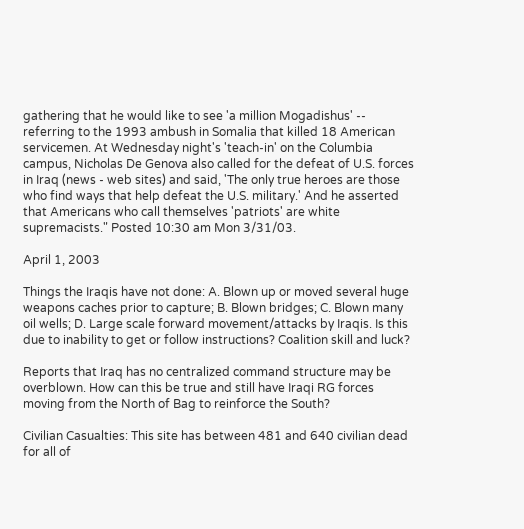gathering that he would like to see 'a million Mogadishus' -- referring to the 1993 ambush in Somalia that killed 18 American servicemen. At Wednesday night's 'teach-in' on the Columbia campus, Nicholas De Genova also called for the defeat of U.S. forces in Iraq (news - web sites) and said, 'The only true heroes are those who find ways that help defeat the U.S. military.' And he asserted that Americans who call themselves 'patriots' are white supremacists." Posted 10:30 am Mon 3/31/03.

April 1, 2003

Things the Iraqis have not done: A. Blown up or moved several huge weapons caches prior to capture; B. Blown bridges; C. Blown many oil wells; D. Large scale forward movement/attacks by Iraqis. Is this due to inability to get or follow instructions? Coalition skill and luck?

Reports that Iraq has no centralized command structure may be overblown. How can this be true and still have Iraqi RG forces moving from the North of Bag to reinforce the South?

Civilian Casualties: This site has between 481 and 640 civilian dead for all of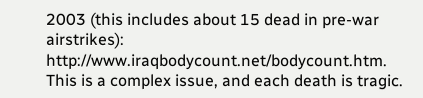2003 (this includes about 15 dead in pre-war airstrikes): http://www.iraqbodycount.net/bodycount.htm. This is a complex issue, and each death is tragic.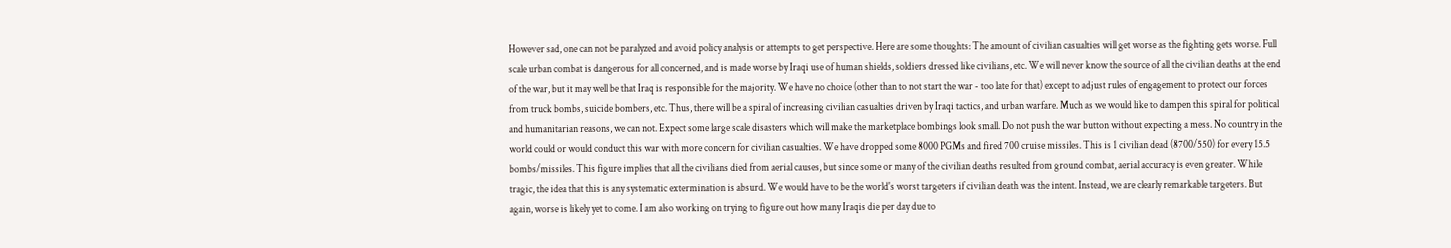However sad, one can not be paralyzed and avoid policy analysis or attempts to get perspective. Here are some thoughts: The amount of civilian casualties will get worse as the fighting gets worse. Full scale urban combat is dangerous for all concerned, and is made worse by Iraqi use of human shields, soldiers dressed like civilians, etc. We will never know the source of all the civilian deaths at the end of the war, but it may well be that Iraq is responsible for the majority. We have no choice (other than to not start the war - too late for that) except to adjust rules of engagement to protect our forces from truck bombs, suicide bombers, etc. Thus, there will be a spiral of increasing civilian casualties driven by Iraqi tactics, and urban warfare. Much as we would like to dampen this spiral for political and humanitarian reasons, we can not. Expect some large scale disasters which will make the marketplace bombings look small. Do not push the war button without expecting a mess. No country in the world could or would conduct this war with more concern for civilian casualties. We have dropped some 8000 PGMs and fired 700 cruise missiles. This is 1 civilian dead (8700/550) for every 15.5 bombs/missiles. This figure implies that all the civilians died from aerial causes, but since some or many of the civilian deaths resulted from ground combat, aerial accuracy is even greater. While tragic, the idea that this is any systematic extermination is absurd. We would have to be the world's worst targeters if civilian death was the intent. Instead, we are clearly remarkable targeters. But again, worse is likely yet to come. I am also working on trying to figure out how many Iraqis die per day due to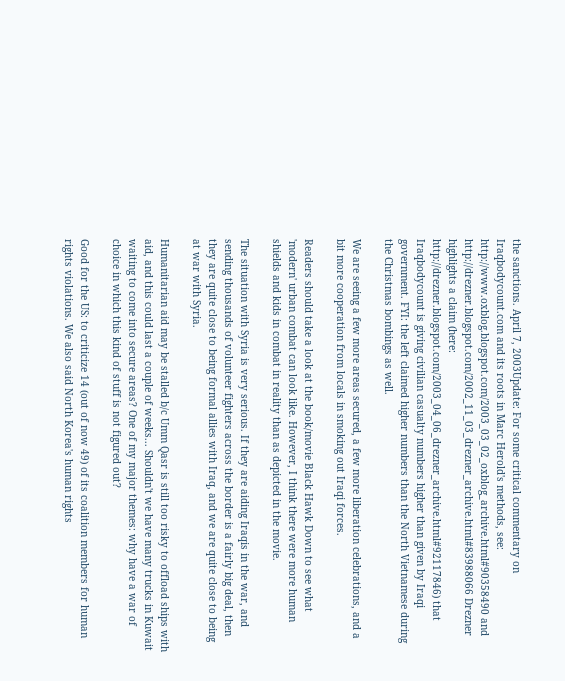the sanctions. April 7, 2003Update: For some critical commentary on Iraqbodycount.com and its roots in Marc Herold's methods, see: http://www.oxblog.blogspot.com/2003_03_02_oxblog_archive.html#90358490 and http://drezner.blogspot.com/2002_11_03_drezner_archive.html#83988066 Drezner highlights a claim (here: http://drezner.blogspot.com/2003_04_06_drezner_archive.html#92117846) that Iraqbodycount is giving civilian casualty numbers higher than given by Iraqi government. FYI: the left claimed higher numbers than the North Vietnamese during the Christmas bombings as well.

We are seeing a few more areas secured, a few more liberation celebrations, and a bit more cooperation from locals in smoking out Iraqi forces.

Readers should take a look at the book/movie Black Hawk Down to see what 'modern' urban combat can look like. However, I think there were more human shields and kids in combat in reality than as depicted in the movie.

The situation with Syria is very serious. If they are aiding Iraqis in the war, and sending thousands of volunteer fighters across the border is a fairly big deal, then they are quite close to being formal allies with Iraq, and we are quite close to being at war with Syria.

Humanitarian aid may be stalled b/c Umm Qasr is still too risky to offload ships with aid, and this could last a couple of weeks... Shouldn't we have many trucks in Kuwait waiting to come into secure areas? One of my major themes: why have a war of choice in which this kind of stuff is not figured out?

Good for the US: to criticize 14 (out of now 49) of its coalition members for human rights violations. We also said North Korea's human rights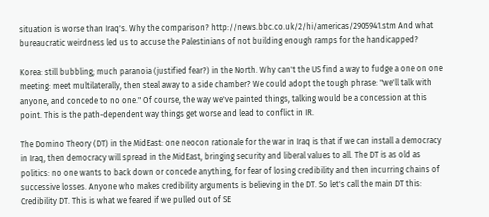situation is worse than Iraq's. Why the comparison? http://news.bbc.co.uk/2/hi/americas/2905941.stm And what bureaucratic weirdness led us to accuse the Palestinians of not building enough ramps for the handicapped?

Korea: still bubbling; much paranoia (justified fear?) in the North. Why can't the US find a way to fudge a one on one meeting: meet multilaterally, then steal away to a side chamber? We could adopt the tough phrase: "we'll talk with anyone, and concede to no one." Of course, the way we've painted things, talking would be a concession at this point. This is the path-dependent way things get worse and lead to conflict in IR.

The Domino Theory (DT) in the MidEast: one neocon rationale for the war in Iraq is that if we can install a democracy in Iraq, then democracy will spread in the MidEast, bringing security and liberal values to all. The DT is as old as politics: no one wants to back down or concede anything, for fear of losing credibility and then incurring chains of successive losses. Anyone who makes credibility arguments is believing in the DT. So let's call the main DT this: Credibility DT. This is what we feared if we pulled out of SE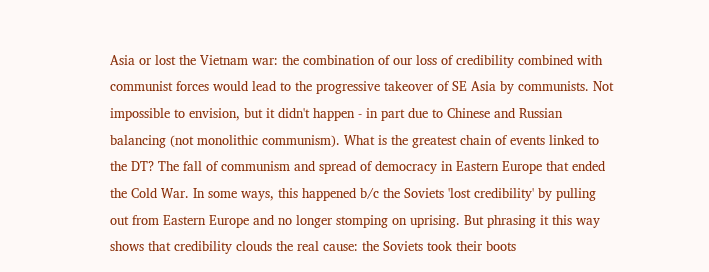Asia or lost the Vietnam war: the combination of our loss of credibility combined with communist forces would lead to the progressive takeover of SE Asia by communists. Not impossible to envision, but it didn't happen - in part due to Chinese and Russian balancing (not monolithic communism). What is the greatest chain of events linked to the DT? The fall of communism and spread of democracy in Eastern Europe that ended the Cold War. In some ways, this happened b/c the Soviets 'lost credibility' by pulling out from Eastern Europe and no longer stomping on uprising. But phrasing it this way shows that credibility clouds the real cause: the Soviets took their boots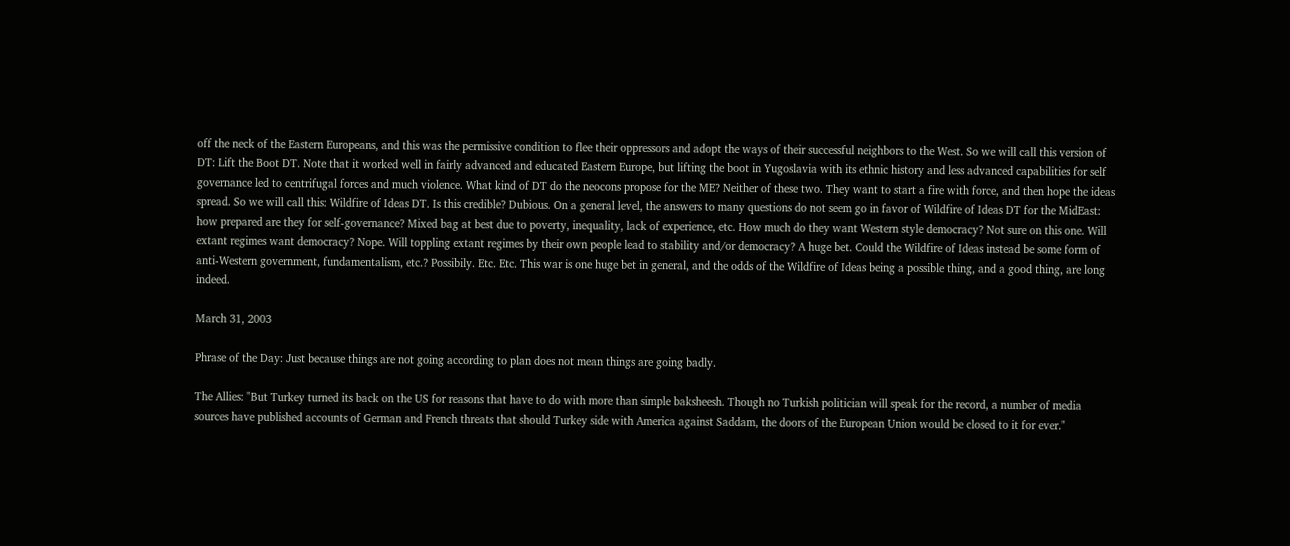off the neck of the Eastern Europeans, and this was the permissive condition to flee their oppressors and adopt the ways of their successful neighbors to the West. So we will call this version of DT: Lift the Boot DT. Note that it worked well in fairly advanced and educated Eastern Europe, but lifting the boot in Yugoslavia with its ethnic history and less advanced capabilities for self governance led to centrifugal forces and much violence. What kind of DT do the neocons propose for the ME? Neither of these two. They want to start a fire with force, and then hope the ideas spread. So we will call this: Wildfire of Ideas DT. Is this credible? Dubious. On a general level, the answers to many questions do not seem go in favor of Wildfire of Ideas DT for the MidEast: how prepared are they for self-governance? Mixed bag at best due to poverty, inequality, lack of experience, etc. How much do they want Western style democracy? Not sure on this one. Will extant regimes want democracy? Nope. Will toppling extant regimes by their own people lead to stability and/or democracy? A huge bet. Could the Wildfire of Ideas instead be some form of anti-Western government, fundamentalism, etc.? Possibily. Etc. Etc. This war is one huge bet in general, and the odds of the Wildfire of Ideas being a possible thing, and a good thing, are long indeed.

March 31, 2003

Phrase of the Day: Just because things are not going according to plan does not mean things are going badly.

The Allies: "But Turkey turned its back on the US for reasons that have to do with more than simple baksheesh. Though no Turkish politician will speak for the record, a number of media sources have published accounts of German and French threats that should Turkey side with America against Saddam, the doors of the European Union would be closed to it for ever."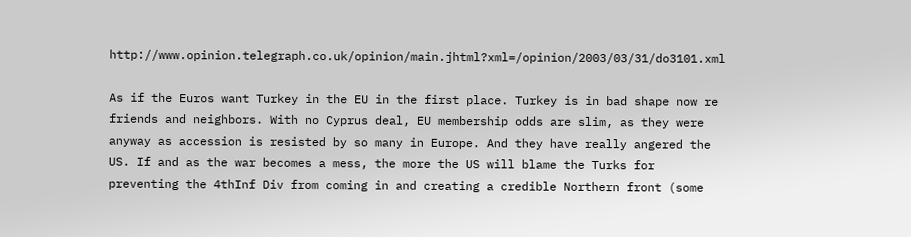http://www.opinion.telegraph.co.uk/opinion/main.jhtml?xml=/opinion/2003/03/31/do3101.xml

As if the Euros want Turkey in the EU in the first place. Turkey is in bad shape now re friends and neighbors. With no Cyprus deal, EU membership odds are slim, as they were anyway as accession is resisted by so many in Europe. And they have really angered the US. If and as the war becomes a mess, the more the US will blame the Turks for preventing the 4thInf Div from coming in and creating a credible Northern front (some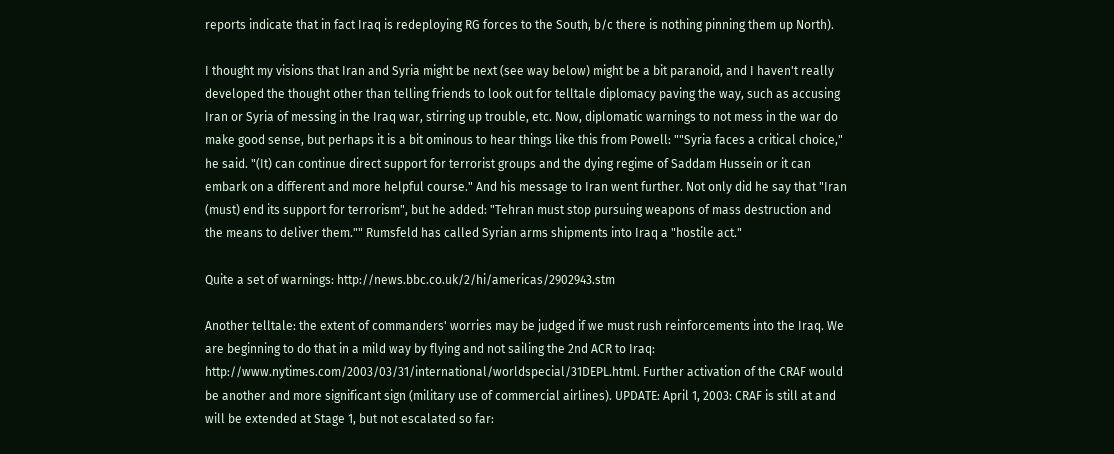reports indicate that in fact Iraq is redeploying RG forces to the South, b/c there is nothing pinning them up North).

I thought my visions that Iran and Syria might be next (see way below) might be a bit paranoid, and I haven't really developed the thought other than telling friends to look out for telltale diplomacy paving the way, such as accusing Iran or Syria of messing in the Iraq war, stirring up trouble, etc. Now, diplomatic warnings to not mess in the war do make good sense, but perhaps it is a bit ominous to hear things like this from Powell: ""Syria faces a critical choice," he said. "(It) can continue direct support for terrorist groups and the dying regime of Saddam Hussein or it can embark on a different and more helpful course." And his message to Iran went further. Not only did he say that "Iran (must) end its support for terrorism", but he added: "Tehran must stop pursuing weapons of mass destruction and the means to deliver them."" Rumsfeld has called Syrian arms shipments into Iraq a "hostile act."

Quite a set of warnings: http://news.bbc.co.uk/2/hi/americas/2902943.stm

Another telltale: the extent of commanders' worries may be judged if we must rush reinforcements into the Iraq. We are beginning to do that in a mild way by flying and not sailing the 2nd ACR to Iraq: http://www.nytimes.com/2003/03/31/international/worldspecial/31DEPL.html. Further activation of the CRAF would be another and more significant sign (military use of commercial airlines). UPDATE: April 1, 2003: CRAF is still at and will be extended at Stage 1, but not escalated so far: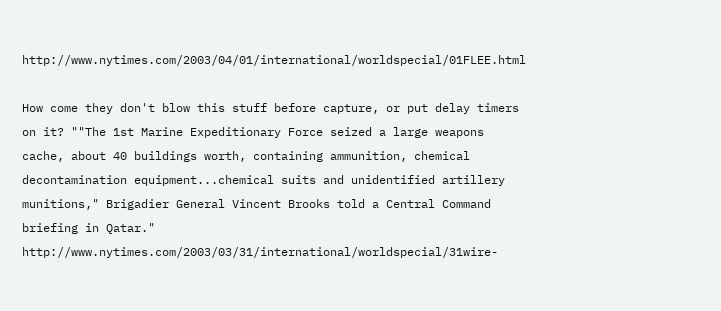http://www.nytimes.com/2003/04/01/international/worldspecial/01FLEE.html

How come they don't blow this stuff before capture, or put delay timers on it? ""The 1st Marine Expeditionary Force seized a large weapons cache, about 40 buildings worth, containing ammunition, chemical decontamination equipment...chemical suits and unidentified artillery munitions," Brigadier General Vincent Brooks told a Central Command briefing in Qatar." http://www.nytimes.com/2003/03/31/international/worldspecial/31wire-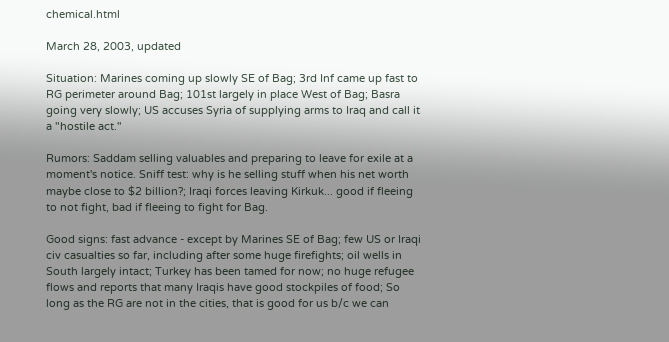chemical.html

March 28, 2003, updated

Situation: Marines coming up slowly SE of Bag; 3rd Inf came up fast to RG perimeter around Bag; 101st largely in place West of Bag; Basra going very slowly; US accuses Syria of supplying arms to Iraq and call it a "hostile act."

Rumors: Saddam selling valuables and preparing to leave for exile at a moment's notice. Sniff test: why is he selling stuff when his net worth maybe close to $2 billion?; Iraqi forces leaving Kirkuk... good if fleeing to not fight, bad if fleeing to fight for Bag.

Good signs: fast advance - except by Marines SE of Bag; few US or Iraqi civ casualties so far, including after some huge firefights; oil wells in South largely intact; Turkey has been tamed for now; no huge refugee flows and reports that many Iraqis have good stockpiles of food; So long as the RG are not in the cities, that is good for us b/c we can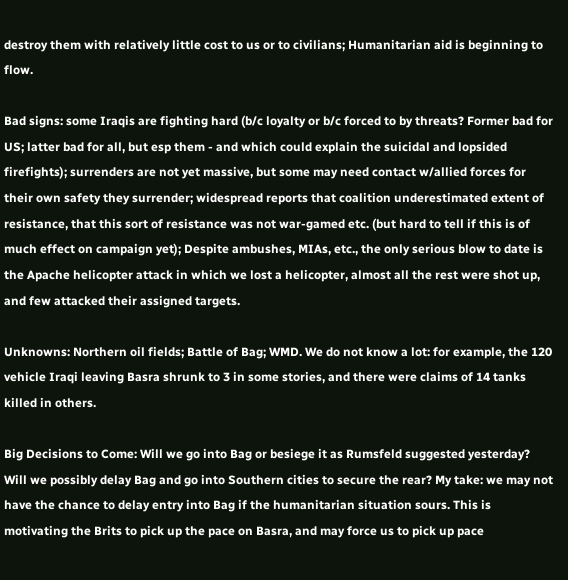destroy them with relatively little cost to us or to civilians; Humanitarian aid is beginning to flow.

Bad signs: some Iraqis are fighting hard (b/c loyalty or b/c forced to by threats? Former bad for US; latter bad for all, but esp them - and which could explain the suicidal and lopsided firefights); surrenders are not yet massive, but some may need contact w/allied forces for their own safety they surrender; widespread reports that coalition underestimated extent of resistance, that this sort of resistance was not war-gamed etc. (but hard to tell if this is of much effect on campaign yet); Despite ambushes, MIAs, etc., the only serious blow to date is the Apache helicopter attack in which we lost a helicopter, almost all the rest were shot up, and few attacked their assigned targets.

Unknowns: Northern oil fields; Battle of Bag; WMD. We do not know a lot: for example, the 120 vehicle Iraqi leaving Basra shrunk to 3 in some stories, and there were claims of 14 tanks killed in others.

Big Decisions to Come: Will we go into Bag or besiege it as Rumsfeld suggested yesterday? Will we possibly delay Bag and go into Southern cities to secure the rear? My take: we may not have the chance to delay entry into Bag if the humanitarian situation sours. This is motivating the Brits to pick up the pace on Basra, and may force us to pick up pace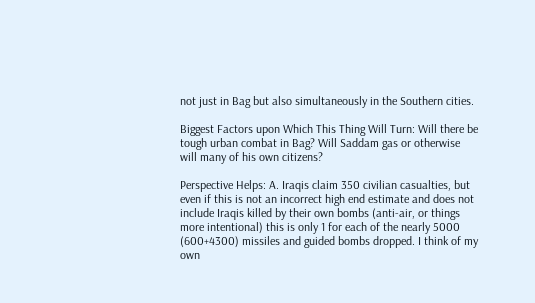not just in Bag but also simultaneously in the Southern cities.

Biggest Factors upon Which This Thing Will Turn: Will there be tough urban combat in Bag? Will Saddam gas or otherwise will many of his own citizens?

Perspective Helps: A. Iraqis claim 350 civilian casualties, but even if this is not an incorrect high end estimate and does not include Iraqis killed by their own bombs (anti-air, or things more intentional) this is only 1 for each of the nearly 5000 (600+4300) missiles and guided bombs dropped. I think of my own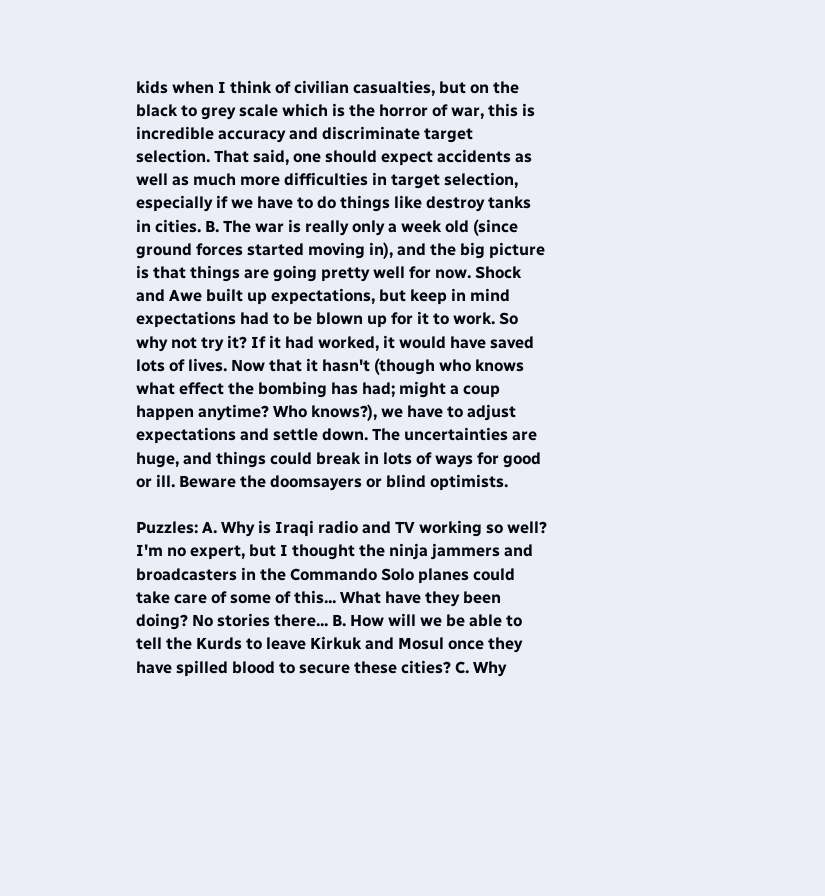kids when I think of civilian casualties, but on the black to grey scale which is the horror of war, this is incredible accuracy and discriminate target selection. That said, one should expect accidents as well as much more difficulties in target selection, especially if we have to do things like destroy tanks in cities. B. The war is really only a week old (since ground forces started moving in), and the big picture is that things are going pretty well for now. Shock and Awe built up expectations, but keep in mind expectations had to be blown up for it to work. So why not try it? If it had worked, it would have saved lots of lives. Now that it hasn't (though who knows what effect the bombing has had; might a coup happen anytime? Who knows?), we have to adjust expectations and settle down. The uncertainties are huge, and things could break in lots of ways for good or ill. Beware the doomsayers or blind optimists.

Puzzles: A. Why is Iraqi radio and TV working so well? I'm no expert, but I thought the ninja jammers and broadcasters in the Commando Solo planes could take care of some of this... What have they been doing? No stories there... B. How will we be able to tell the Kurds to leave Kirkuk and Mosul once they have spilled blood to secure these cities? C. Why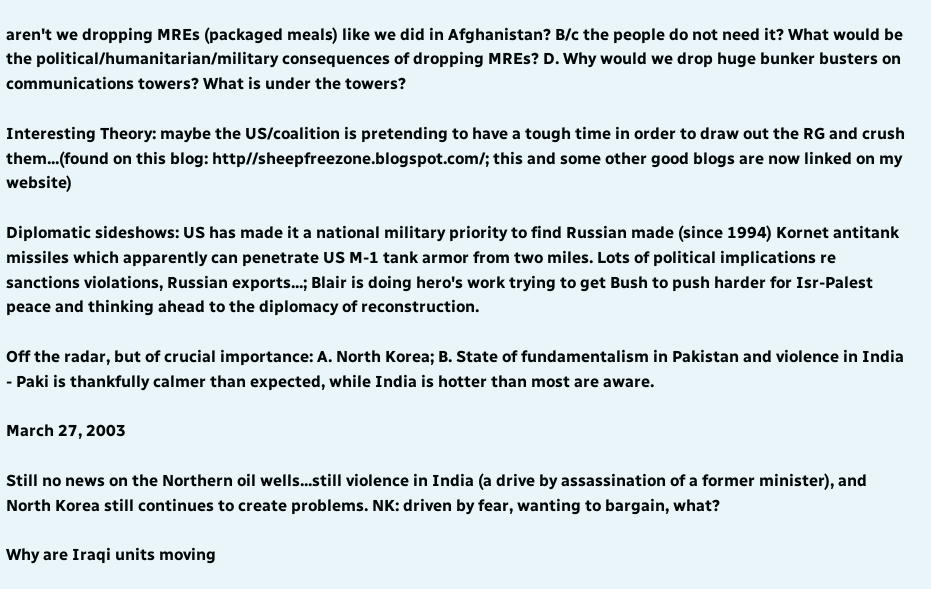aren't we dropping MREs (packaged meals) like we did in Afghanistan? B/c the people do not need it? What would be the political/humanitarian/military consequences of dropping MREs? D. Why would we drop huge bunker busters on communications towers? What is under the towers?

Interesting Theory: maybe the US/coalition is pretending to have a tough time in order to draw out the RG and crush them...(found on this blog: http//sheepfreezone.blogspot.com/; this and some other good blogs are now linked on my website)

Diplomatic sideshows: US has made it a national military priority to find Russian made (since 1994) Kornet antitank missiles which apparently can penetrate US M-1 tank armor from two miles. Lots of political implications re sanctions violations, Russian exports...; Blair is doing hero's work trying to get Bush to push harder for Isr-Palest peace and thinking ahead to the diplomacy of reconstruction.

Off the radar, but of crucial importance: A. North Korea; B. State of fundamentalism in Pakistan and violence in India - Paki is thankfully calmer than expected, while India is hotter than most are aware.

March 27, 2003

Still no news on the Northern oil wells...still violence in India (a drive by assassination of a former minister), and North Korea still continues to create problems. NK: driven by fear, wanting to bargain, what?

Why are Iraqi units moving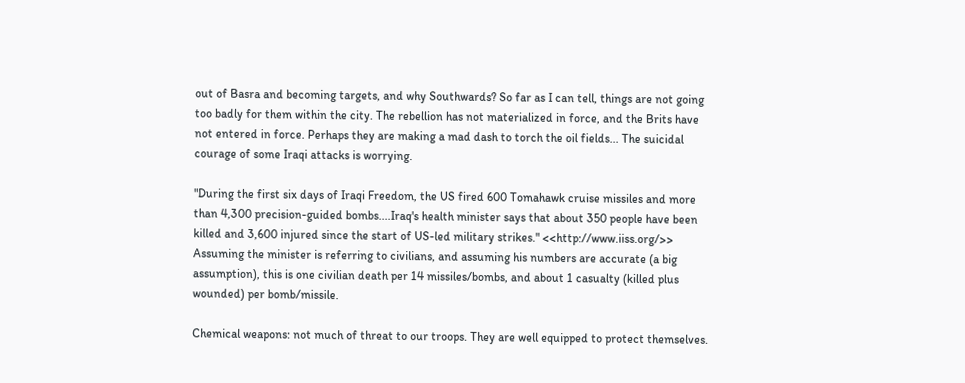out of Basra and becoming targets, and why Southwards? So far as I can tell, things are not going too badly for them within the city. The rebellion has not materialized in force, and the Brits have not entered in force. Perhaps they are making a mad dash to torch the oil fields... The suicidal courage of some Iraqi attacks is worrying.

"During the first six days of Iraqi Freedom, the US fired 600 Tomahawk cruise missiles and more than 4,300 precision-guided bombs....Iraq's health minister says that about 350 people have been killed and 3,600 injured since the start of US-led military strikes." <<http://www.iiss.org/>> Assuming the minister is referring to civilians, and assuming his numbers are accurate (a big assumption), this is one civilian death per 14 missiles/bombs, and about 1 casualty (killed plus wounded) per bomb/missile.

Chemical weapons: not much of threat to our troops. They are well equipped to protect themselves.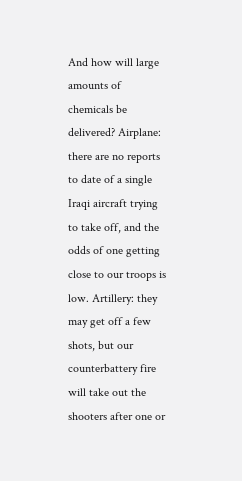And how will large amounts of chemicals be delivered? Airplane: there are no reports to date of a single Iraqi aircraft trying to take off, and the odds of one getting close to our troops is low. Artillery: they may get off a few shots, but our counterbattery fire will take out the shooters after one or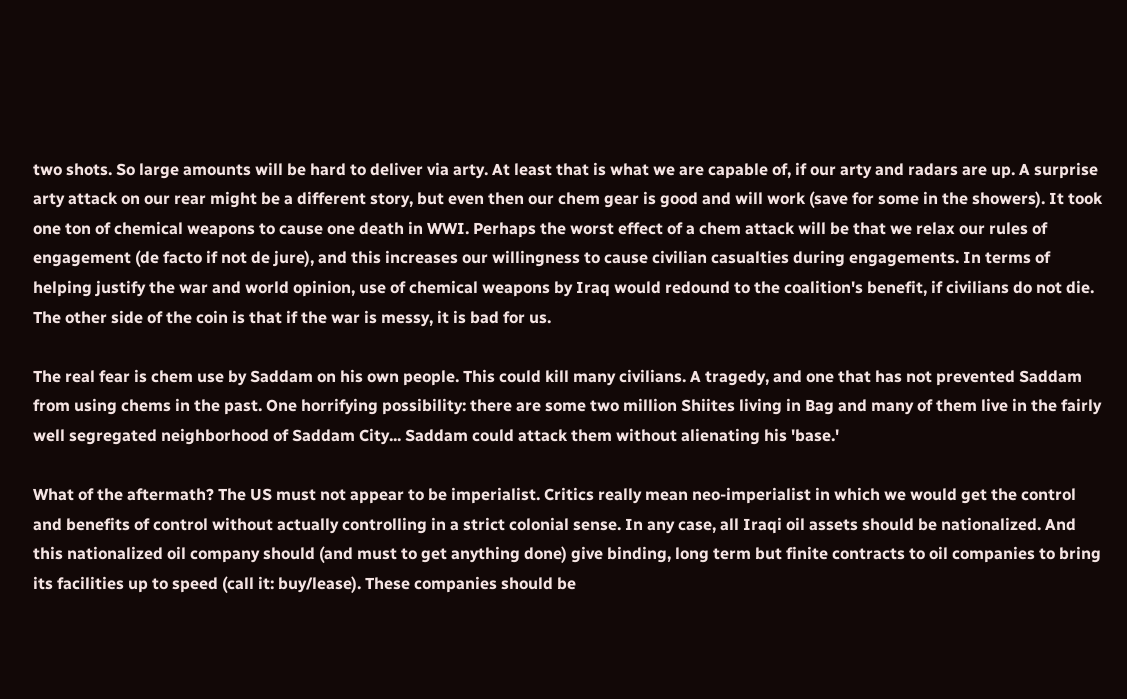two shots. So large amounts will be hard to deliver via arty. At least that is what we are capable of, if our arty and radars are up. A surprise arty attack on our rear might be a different story, but even then our chem gear is good and will work (save for some in the showers). It took one ton of chemical weapons to cause one death in WWI. Perhaps the worst effect of a chem attack will be that we relax our rules of engagement (de facto if not de jure), and this increases our willingness to cause civilian casualties during engagements. In terms of helping justify the war and world opinion, use of chemical weapons by Iraq would redound to the coalition's benefit, if civilians do not die. The other side of the coin is that if the war is messy, it is bad for us.

The real fear is chem use by Saddam on his own people. This could kill many civilians. A tragedy, and one that has not prevented Saddam from using chems in the past. One horrifying possibility: there are some two million Shiites living in Bag and many of them live in the fairly well segregated neighborhood of Saddam City... Saddam could attack them without alienating his 'base.'

What of the aftermath? The US must not appear to be imperialist. Critics really mean neo-imperialist in which we would get the control and benefits of control without actually controlling in a strict colonial sense. In any case, all Iraqi oil assets should be nationalized. And this nationalized oil company should (and must to get anything done) give binding, long term but finite contracts to oil companies to bring its facilities up to speed (call it: buy/lease). These companies should be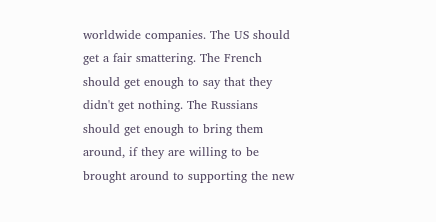worldwide companies. The US should get a fair smattering. The French should get enough to say that they didn't get nothing. The Russians should get enough to bring them around, if they are willing to be brought around to supporting the new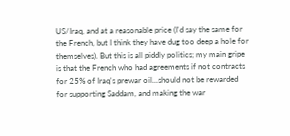US/Iraq, and at a reasonable price (I'd say the same for the French, but I think they have dug too deep a hole for themselves). But this is all piddly politics; my main gripe is that the French who had agreements if not contracts for 25% of Iraq's prewar oil...should not be rewarded for supporting Saddam, and making the war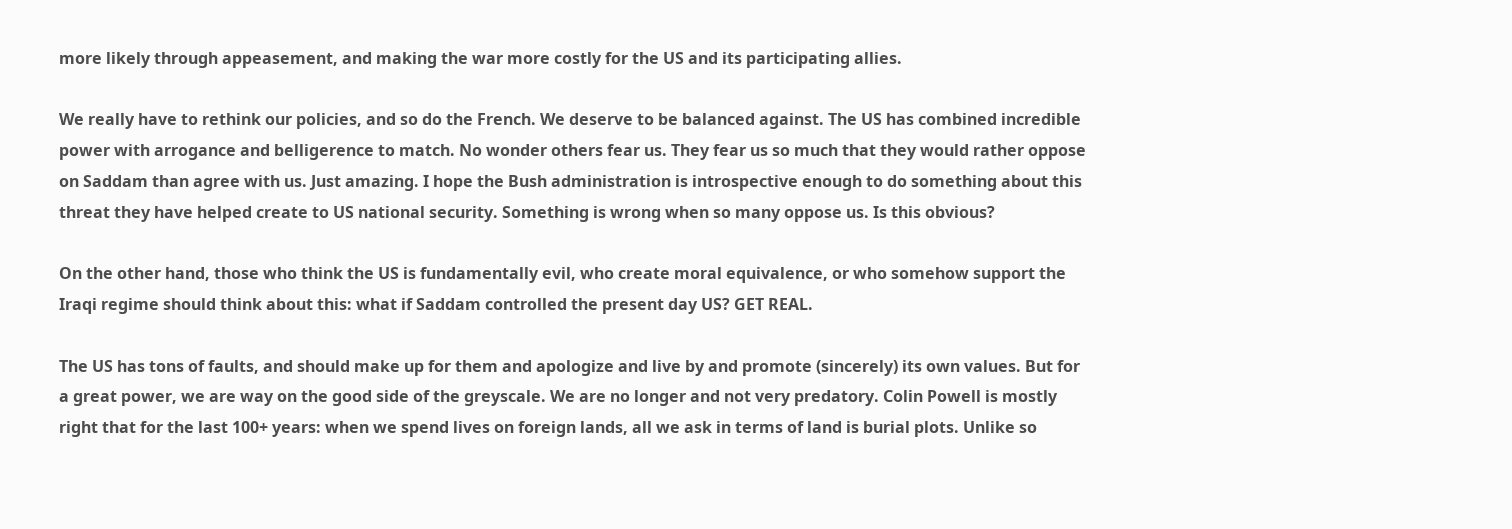more likely through appeasement, and making the war more costly for the US and its participating allies.

We really have to rethink our policies, and so do the French. We deserve to be balanced against. The US has combined incredible power with arrogance and belligerence to match. No wonder others fear us. They fear us so much that they would rather oppose on Saddam than agree with us. Just amazing. I hope the Bush administration is introspective enough to do something about this threat they have helped create to US national security. Something is wrong when so many oppose us. Is this obvious?

On the other hand, those who think the US is fundamentally evil, who create moral equivalence, or who somehow support the Iraqi regime should think about this: what if Saddam controlled the present day US? GET REAL.

The US has tons of faults, and should make up for them and apologize and live by and promote (sincerely) its own values. But for a great power, we are way on the good side of the greyscale. We are no longer and not very predatory. Colin Powell is mostly right that for the last 100+ years: when we spend lives on foreign lands, all we ask in terms of land is burial plots. Unlike so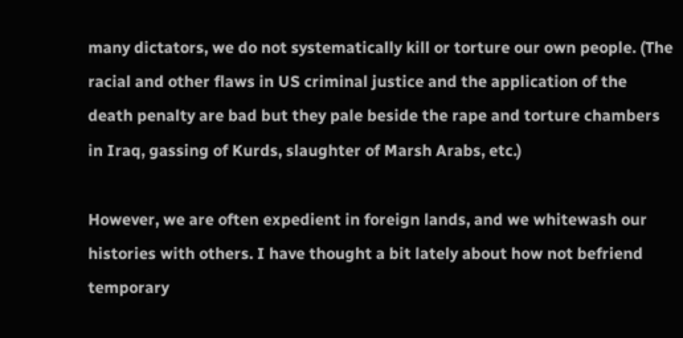many dictators, we do not systematically kill or torture our own people. (The racial and other flaws in US criminal justice and the application of the death penalty are bad but they pale beside the rape and torture chambers in Iraq, gassing of Kurds, slaughter of Marsh Arabs, etc.)

However, we are often expedient in foreign lands, and we whitewash our histories with others. I have thought a bit lately about how not befriend temporary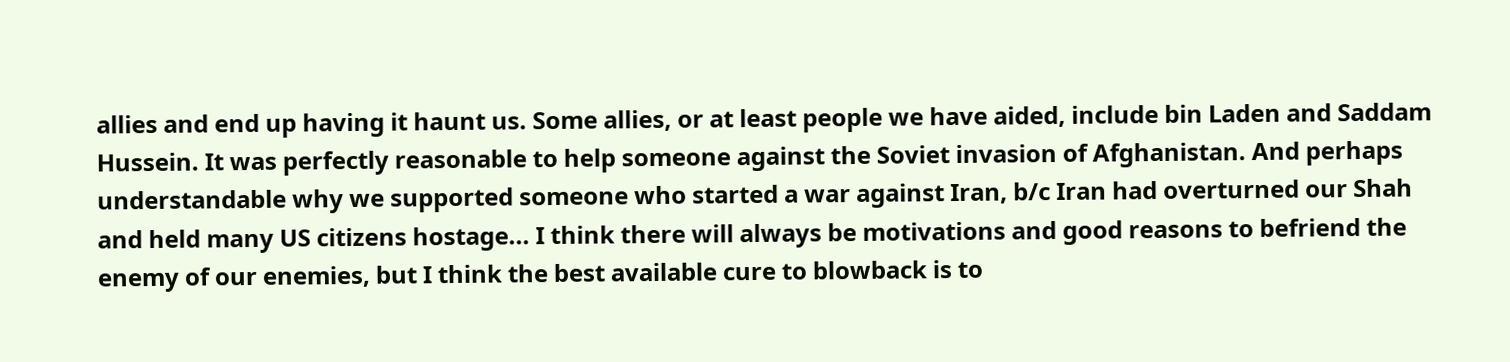allies and end up having it haunt us. Some allies, or at least people we have aided, include bin Laden and Saddam Hussein. It was perfectly reasonable to help someone against the Soviet invasion of Afghanistan. And perhaps understandable why we supported someone who started a war against Iran, b/c Iran had overturned our Shah and held many US citizens hostage... I think there will always be motivations and good reasons to befriend the enemy of our enemies, but I think the best available cure to blowback is to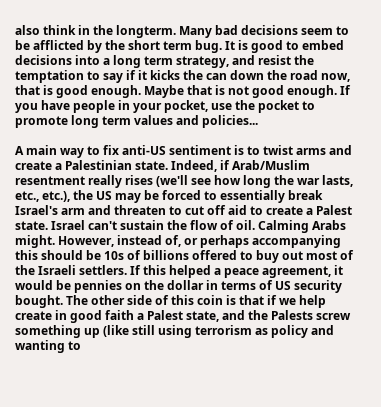also think in the longterm. Many bad decisions seem to be afflicted by the short term bug. It is good to embed decisions into a long term strategy, and resist the temptation to say if it kicks the can down the road now, that is good enough. Maybe that is not good enough. If you have people in your pocket, use the pocket to promote long term values and policies...

A main way to fix anti-US sentiment is to twist arms and create a Palestinian state. Indeed, if Arab/Muslim resentment really rises (we'll see how long the war lasts, etc., etc.), the US may be forced to essentially break Israel's arm and threaten to cut off aid to create a Palest state. Israel can't sustain the flow of oil. Calming Arabs might. However, instead of, or perhaps accompanying this should be 10s of billions offered to buy out most of the Israeli settlers. If this helped a peace agreement, it would be pennies on the dollar in terms of US security bought. The other side of this coin is that if we help create in good faith a Palest state, and the Palests screw something up (like still using terrorism as policy and wanting to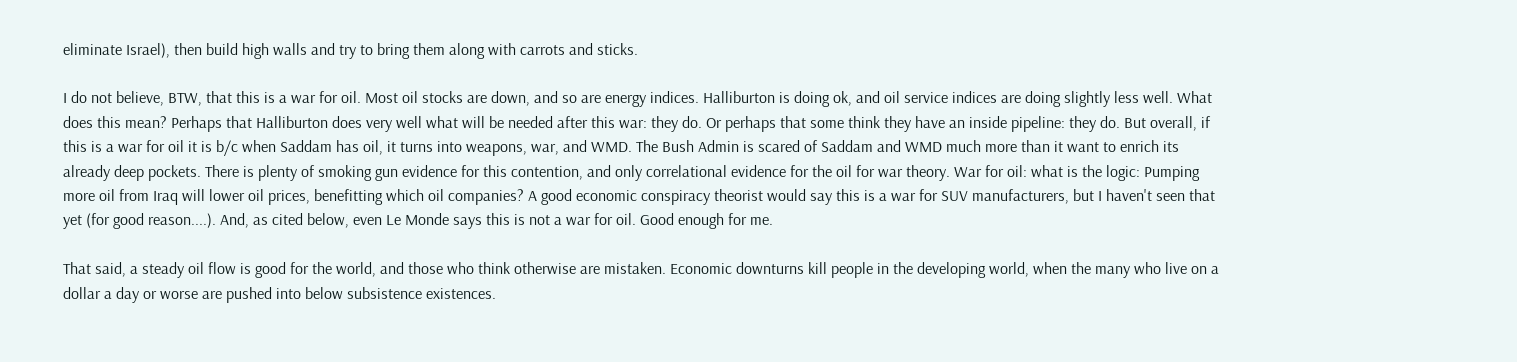eliminate Israel), then build high walls and try to bring them along with carrots and sticks.

I do not believe, BTW, that this is a war for oil. Most oil stocks are down, and so are energy indices. Halliburton is doing ok, and oil service indices are doing slightly less well. What does this mean? Perhaps that Halliburton does very well what will be needed after this war: they do. Or perhaps that some think they have an inside pipeline: they do. But overall, if this is a war for oil it is b/c when Saddam has oil, it turns into weapons, war, and WMD. The Bush Admin is scared of Saddam and WMD much more than it want to enrich its already deep pockets. There is plenty of smoking gun evidence for this contention, and only correlational evidence for the oil for war theory. War for oil: what is the logic: Pumping more oil from Iraq will lower oil prices, benefitting which oil companies? A good economic conspiracy theorist would say this is a war for SUV manufacturers, but I haven't seen that yet (for good reason....). And, as cited below, even Le Monde says this is not a war for oil. Good enough for me.

That said, a steady oil flow is good for the world, and those who think otherwise are mistaken. Economic downturns kill people in the developing world, when the many who live on a dollar a day or worse are pushed into below subsistence existences.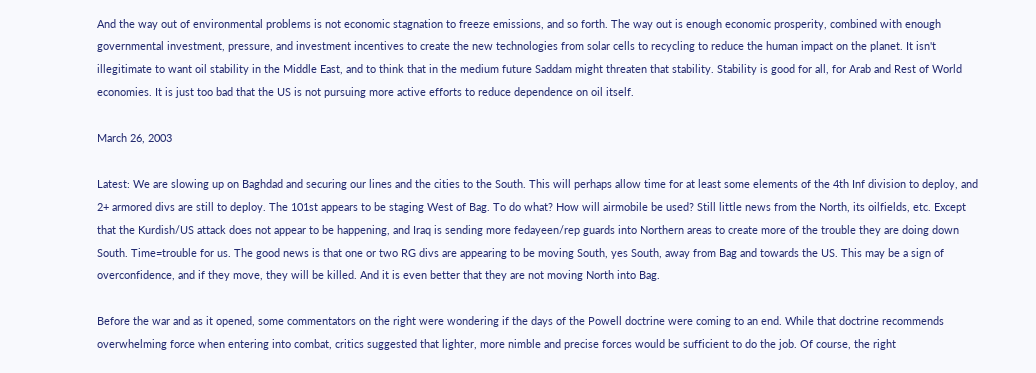And the way out of environmental problems is not economic stagnation to freeze emissions, and so forth. The way out is enough economic prosperity, combined with enough governmental investment, pressure, and investment incentives to create the new technologies from solar cells to recycling to reduce the human impact on the planet. It isn't illegitimate to want oil stability in the Middle East, and to think that in the medium future Saddam might threaten that stability. Stability is good for all, for Arab and Rest of World economies. It is just too bad that the US is not pursuing more active efforts to reduce dependence on oil itself.

March 26, 2003

Latest: We are slowing up on Baghdad and securing our lines and the cities to the South. This will perhaps allow time for at least some elements of the 4th Inf division to deploy, and 2+ armored divs are still to deploy. The 101st appears to be staging West of Bag. To do what? How will airmobile be used? Still little news from the North, its oilfields, etc. Except that the Kurdish/US attack does not appear to be happening, and Iraq is sending more fedayeen/rep guards into Northern areas to create more of the trouble they are doing down South. Time=trouble for us. The good news is that one or two RG divs are appearing to be moving South, yes South, away from Bag and towards the US. This may be a sign of overconfidence, and if they move, they will be killed. And it is even better that they are not moving North into Bag.

Before the war and as it opened, some commentators on the right were wondering if the days of the Powell doctrine were coming to an end. While that doctrine recommends overwhelming force when entering into combat, critics suggested that lighter, more nimble and precise forces would be sufficient to do the job. Of course, the right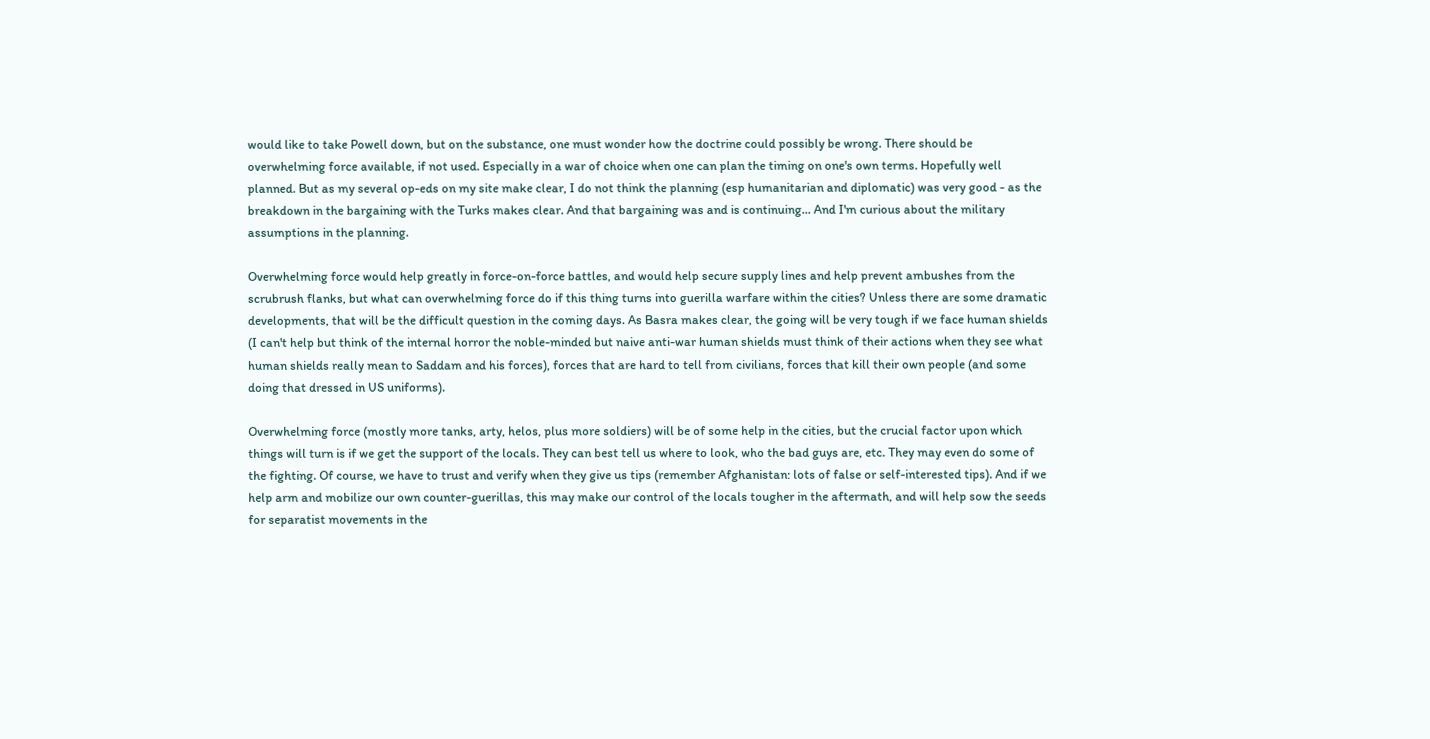would like to take Powell down, but on the substance, one must wonder how the doctrine could possibly be wrong. There should be overwhelming force available, if not used. Especially in a war of choice when one can plan the timing on one's own terms. Hopefully well planned. But as my several op-eds on my site make clear, I do not think the planning (esp humanitarian and diplomatic) was very good - as the breakdown in the bargaining with the Turks makes clear. And that bargaining was and is continuing... And I'm curious about the military assumptions in the planning.

Overwhelming force would help greatly in force-on-force battles, and would help secure supply lines and help prevent ambushes from the scrubrush flanks, but what can overwhelming force do if this thing turns into guerilla warfare within the cities? Unless there are some dramatic developments, that will be the difficult question in the coming days. As Basra makes clear, the going will be very tough if we face human shields (I can't help but think of the internal horror the noble-minded but naive anti-war human shields must think of their actions when they see what human shields really mean to Saddam and his forces), forces that are hard to tell from civilians, forces that kill their own people (and some doing that dressed in US uniforms).

Overwhelming force (mostly more tanks, arty, helos, plus more soldiers) will be of some help in the cities, but the crucial factor upon which things will turn is if we get the support of the locals. They can best tell us where to look, who the bad guys are, etc. They may even do some of the fighting. Of course, we have to trust and verify when they give us tips (remember Afghanistan: lots of false or self-interested tips). And if we help arm and mobilize our own counter-guerillas, this may make our control of the locals tougher in the aftermath, and will help sow the seeds for separatist movements in the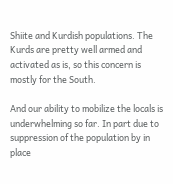Shiite and Kurdish populations. The Kurds are pretty well armed and activated as is, so this concern is mostly for the South.

And our ability to mobilize the locals is underwhelming so far. In part due to suppression of the population by in place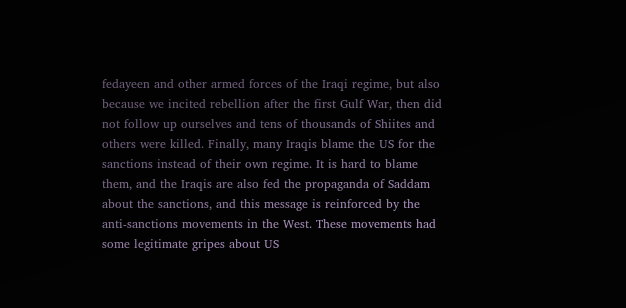fedayeen and other armed forces of the Iraqi regime, but also because we incited rebellion after the first Gulf War, then did not follow up ourselves and tens of thousands of Shiites and others were killed. Finally, many Iraqis blame the US for the sanctions instead of their own regime. It is hard to blame them, and the Iraqis are also fed the propaganda of Saddam about the sanctions, and this message is reinforced by the anti-sanctions movements in the West. These movements had some legitimate gripes about US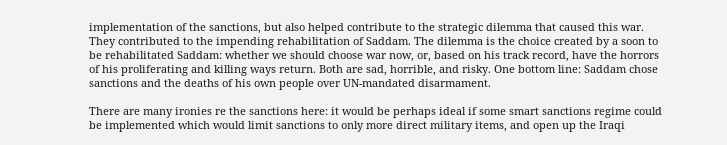implementation of the sanctions, but also helped contribute to the strategic dilemma that caused this war. They contributed to the impending rehabilitation of Saddam. The dilemma is the choice created by a soon to be rehabilitated Saddam: whether we should choose war now, or, based on his track record, have the horrors of his proliferating and killing ways return. Both are sad, horrible, and risky. One bottom line: Saddam chose sanctions and the deaths of his own people over UN-mandated disarmament.

There are many ironies re the sanctions here: it would be perhaps ideal if some smart sanctions regime could be implemented which would limit sanctions to only more direct military items, and open up the Iraqi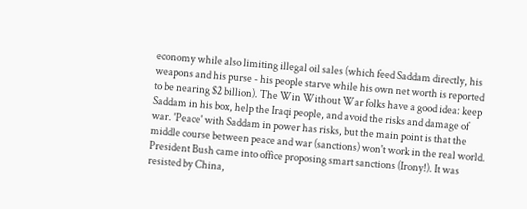economy while also limiting illegal oil sales (which feed Saddam directly, his weapons and his purse - his people starve while his own net worth is reported to be nearing $2 billion). The Win Without War folks have a good idea: keep Saddam in his box, help the Iraqi people, and avoid the risks and damage of war. 'Peace' with Saddam in power has risks, but the main point is that the middle course between peace and war (sanctions) won't work in the real world. President Bush came into office proposing smart sanctions (Irony!). It was resisted by China,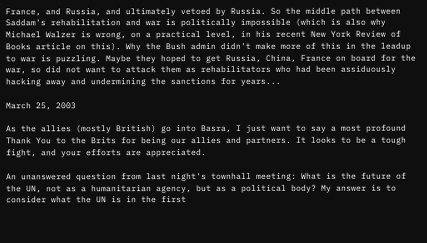France, and Russia, and ultimately vetoed by Russia. So the middle path between Saddam's rehabilitation and war is politically impossible (which is also why Michael Walzer is wrong, on a practical level, in his recent New York Review of Books article on this). Why the Bush admin didn't make more of this in the leadup to war is puzzling. Maybe they hoped to get Russia, China, France on board for the war, so did not want to attack them as rehabilitators who had been assiduously hacking away and undermining the sanctions for years...

March 25, 2003

As the allies (mostly British) go into Basra, I just want to say a most profound Thank You to the Brits for being our allies and partners. It looks to be a tough fight, and your efforts are appreciated.

An unanswered question from last night's townhall meeting: What is the future of the UN, not as a humanitarian agency, but as a political body? My answer is to consider what the UN is in the first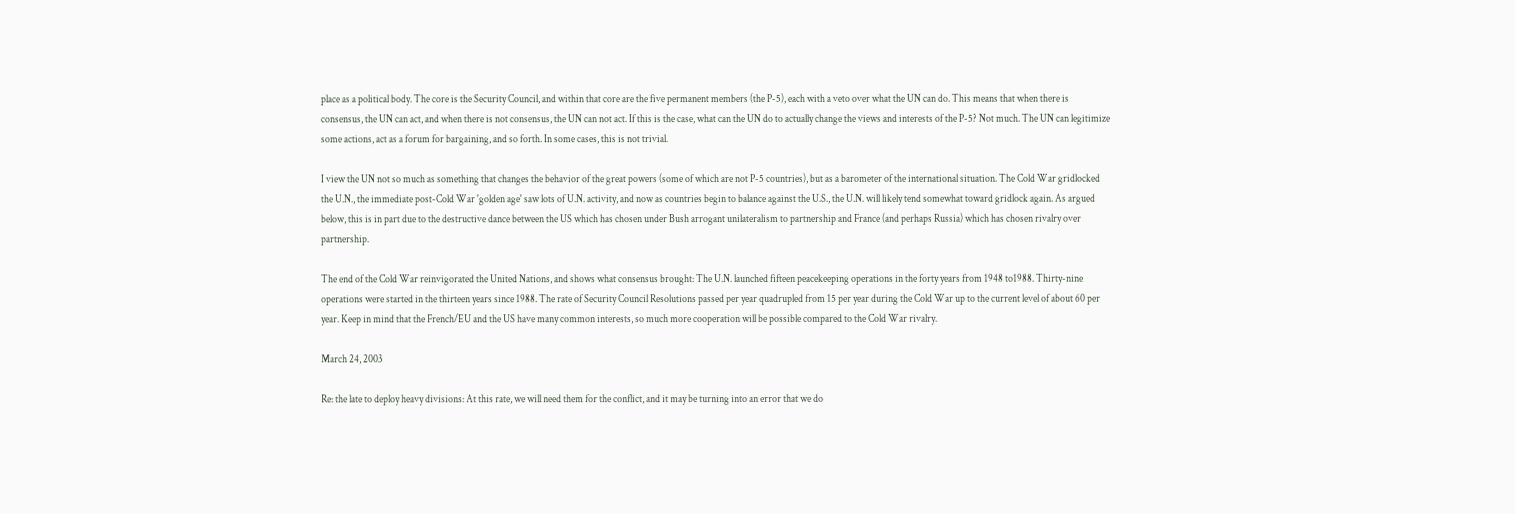place as a political body. The core is the Security Council, and within that core are the five permanent members (the P-5), each with a veto over what the UN can do. This means that when there is consensus, the UN can act, and when there is not consensus, the UN can not act. If this is the case, what can the UN do to actually change the views and interests of the P-5? Not much. The UN can legitimize some actions, act as a forum for bargaining, and so forth. In some cases, this is not trivial.

I view the UN not so much as something that changes the behavior of the great powers (some of which are not P-5 countries), but as a barometer of the international situation. The Cold War gridlocked the U.N., the immediate post-Cold War 'golden age' saw lots of U.N. activity, and now as countries begin to balance against the U.S., the U.N. will likely tend somewhat toward gridlock again. As argued below, this is in part due to the destructive dance between the US which has chosen under Bush arrogant unilateralism to partnership and France (and perhaps Russia) which has chosen rivalry over partnership.

The end of the Cold War reinvigorated the United Nations, and shows what consensus brought: The U.N. launched fifteen peacekeeping operations in the forty years from 1948 to1988. Thirty-nine operations were started in the thirteen years since 1988. The rate of Security Council Resolutions passed per year quadrupled from 15 per year during the Cold War up to the current level of about 60 per year. Keep in mind that the French/EU and the US have many common interests, so much more cooperation will be possible compared to the Cold War rivalry.

March 24, 2003

Re: the late to deploy heavy divisions: At this rate, we will need them for the conflict, and it may be turning into an error that we do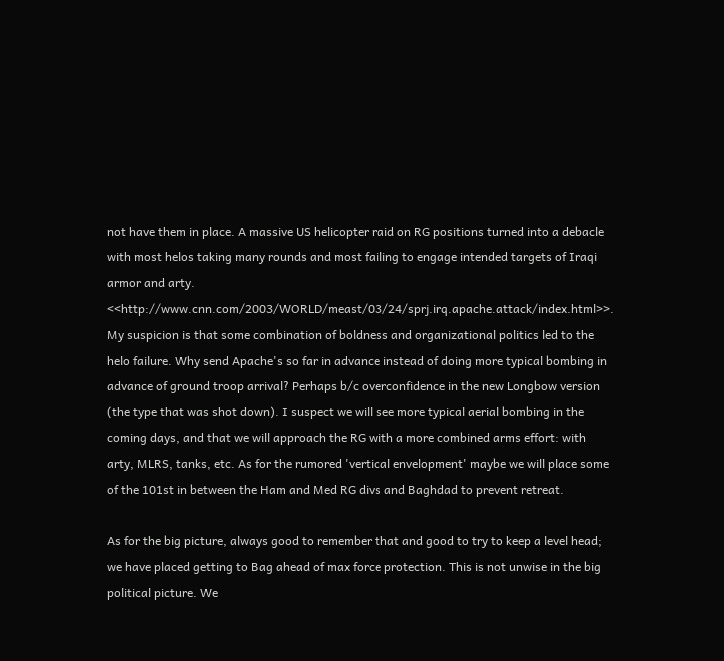not have them in place. A massive US helicopter raid on RG positions turned into a debacle with most helos taking many rounds and most failing to engage intended targets of Iraqi armor and arty. <<http://www.cnn.com/2003/WORLD/meast/03/24/sprj.irq.apache.attack/index.html>>. My suspicion is that some combination of boldness and organizational politics led to the helo failure. Why send Apache's so far in advance instead of doing more typical bombing in advance of ground troop arrival? Perhaps b/c overconfidence in the new Longbow version (the type that was shot down). I suspect we will see more typical aerial bombing in the coming days, and that we will approach the RG with a more combined arms effort: with arty, MLRS, tanks, etc. As for the rumored 'vertical envelopment' maybe we will place some of the 101st in between the Ham and Med RG divs and Baghdad to prevent retreat.

As for the big picture, always good to remember that and good to try to keep a level head; we have placed getting to Bag ahead of max force protection. This is not unwise in the big political picture. We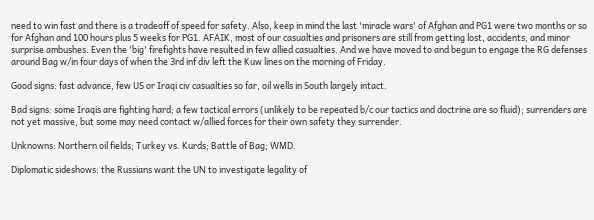need to win fast and there is a tradeoff of speed for safety. Also, keep in mind the last 'miracle wars' of Afghan and PG1 were two months or so for Afghan and 100 hours plus 5 weeks for PG1. AFAIK, most of our casualties and prisoners are still from getting lost, accidents, and minor surprise ambushes. Even the 'big' firefights have resulted in few allied casualties. And we have moved to and begun to engage the RG defenses around Bag w/in four days of when the 3rd inf div left the Kuw lines on the morning of Friday.

Good signs: fast advance, few US or Iraqi civ casualties so far, oil wells in South largely intact.

Bad signs: some Iraqis are fighting hard; a few tactical errors (unlikely to be repeated b/c our tactics and doctrine are so fluid); surrenders are not yet massive, but some may need contact w/allied forces for their own safety they surrender.

Unknowns: Northern oil fields; Turkey vs. Kurds; Battle of Bag; WMD.

Diplomatic sideshows: the Russians want the UN to investigate legality of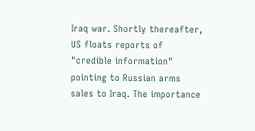Iraq war. Shortly thereafter, US floats reports of "credible information" pointing to Russian arms sales to Iraq. The importance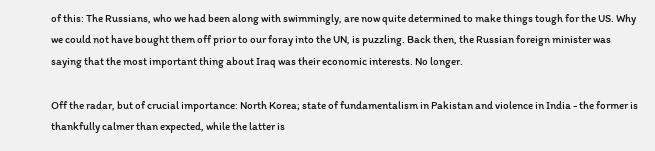of this: The Russians, who we had been along with swimmingly, are now quite determined to make things tough for the US. Why we could not have bought them off prior to our foray into the UN, is puzzling. Back then, the Russian foreign minister was saying that the most important thing about Iraq was their economic interests. No longer.

Off the radar, but of crucial importance: North Korea; state of fundamentalism in Pakistan and violence in India - the former is thankfully calmer than expected, while the latter is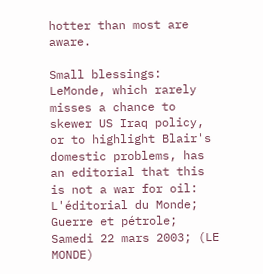hotter than most are aware.

Small blessings: LeMonde, which rarely misses a chance to skewer US Iraq policy, or to highlight Blair's domestic problems, has an editorial that this is not a war for oil: L'éditorial du Monde; Guerre et pétrole; Samedi 22 mars 2003; (LE MONDE)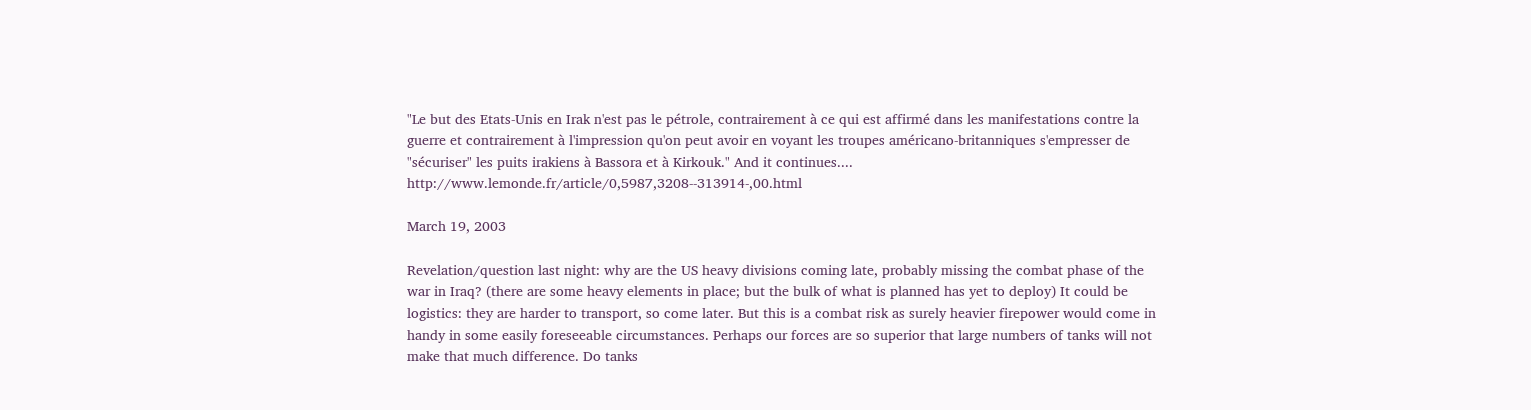"Le but des Etats-Unis en Irak n'est pas le pétrole, contrairement à ce qui est affirmé dans les manifestations contre la guerre et contrairement à l'impression qu'on peut avoir en voyant les troupes américano-britanniques s'empresser de "sécuriser" les puits irakiens à Bassora et à Kirkouk." And it continues.... http://www.lemonde.fr/article/0,5987,3208--313914-,00.html

March 19, 2003

Revelation/question last night: why are the US heavy divisions coming late, probably missing the combat phase of the war in Iraq? (there are some heavy elements in place; but the bulk of what is planned has yet to deploy) It could be logistics: they are harder to transport, so come later. But this is a combat risk as surely heavier firepower would come in handy in some easily foreseeable circumstances. Perhaps our forces are so superior that large numbers of tanks will not make that much difference. Do tanks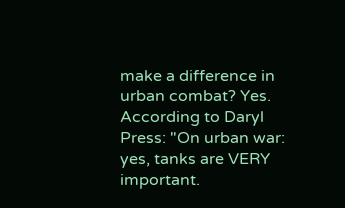make a difference in urban combat? Yes. According to Daryl Press: "On urban war: yes, tanks are VERY important.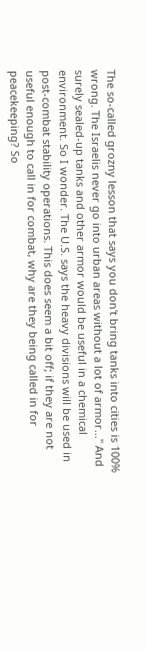The so-called grozny lesson that says you don't bring tanks into cities is 100% wrong. The Israelis never go into urban areas without a lot of armor..." And surely sealed-up tanks and other armor would be useful in a chemical environment. So I wonder. The U.S. says the heavy divisions will be used in post-combat stability operations. This does seem a bit off; if they are not useful enough to call in for combat, why are they being called in for peacekeeping? So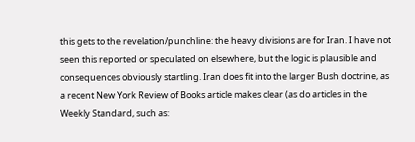this gets to the revelation/punchline: the heavy divisions are for Iran. I have not seen this reported or speculated on elsewhere, but the logic is plausible and consequences obviously startling. Iran does fit into the larger Bush doctrine, as a recent New York Review of Books article makes clear (as do articles in the Weekly Standard, such as: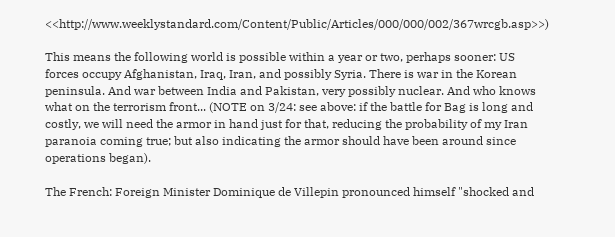<<http://www.weeklystandard.com/Content/Public/Articles/000/000/002/367wrcgb.asp>>)

This means the following world is possible within a year or two, perhaps sooner: US forces occupy Afghanistan, Iraq, Iran, and possibly Syria. There is war in the Korean peninsula. And war between India and Pakistan, very possibly nuclear. And who knows what on the terrorism front... (NOTE on 3/24: see above: if the battle for Bag is long and costly, we will need the armor in hand just for that, reducing the probability of my Iran paranoia coming true; but also indicating the armor should have been around since operations began).

The French: Foreign Minister Dominique de Villepin pronounced himself "shocked and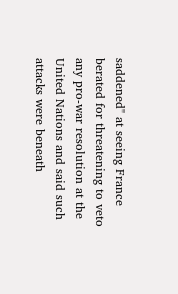saddened" at seeing France berated for threatening to veto any pro-war resolution at the United Nations and said such attacks were beneath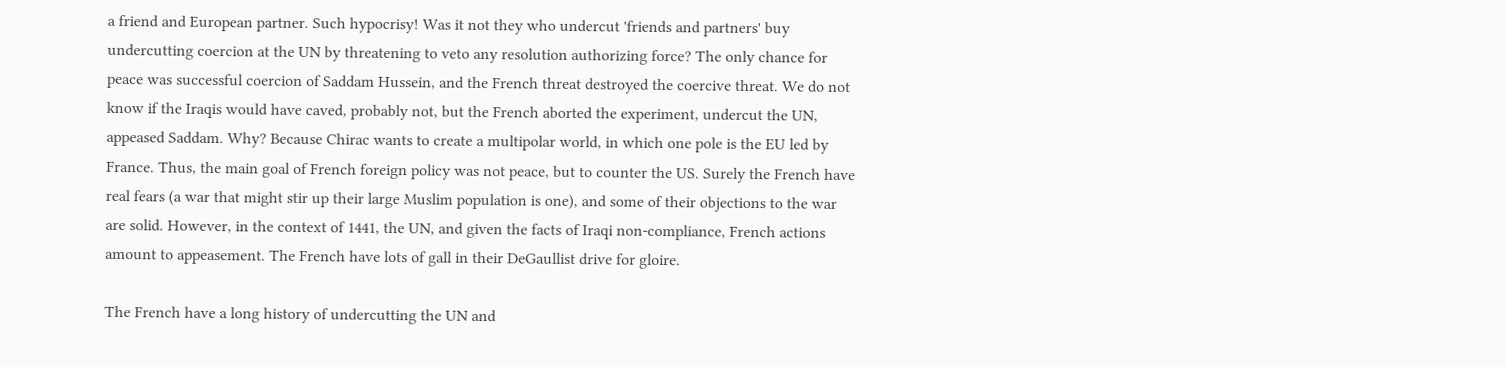a friend and European partner. Such hypocrisy! Was it not they who undercut 'friends and partners' buy undercutting coercion at the UN by threatening to veto any resolution authorizing force? The only chance for peace was successful coercion of Saddam Hussein, and the French threat destroyed the coercive threat. We do not know if the Iraqis would have caved, probably not, but the French aborted the experiment, undercut the UN, appeased Saddam. Why? Because Chirac wants to create a multipolar world, in which one pole is the EU led by France. Thus, the main goal of French foreign policy was not peace, but to counter the US. Surely the French have real fears (a war that might stir up their large Muslim population is one), and some of their objections to the war are solid. However, in the context of 1441, the UN, and given the facts of Iraqi non-compliance, French actions amount to appeasement. The French have lots of gall in their DeGaullist drive for gloire.

The French have a long history of undercutting the UN and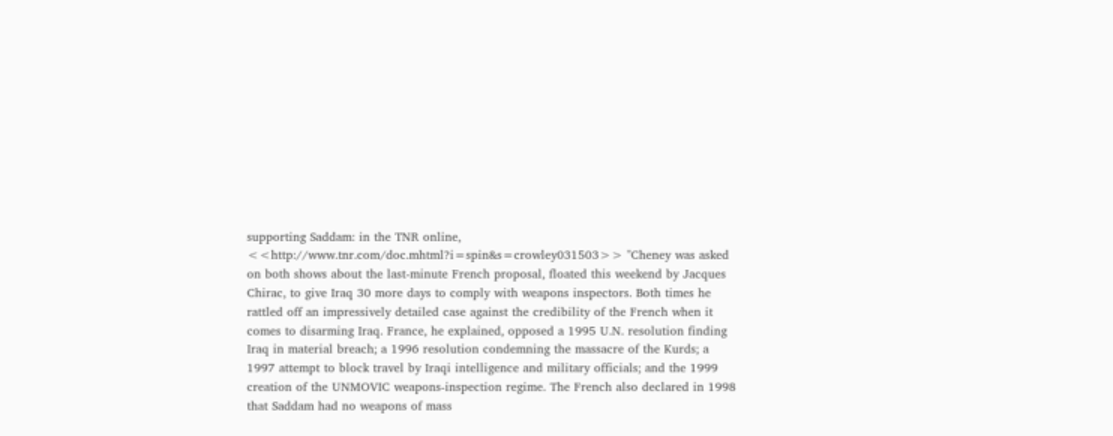supporting Saddam: in the TNR online, <<http://www.tnr.com/doc.mhtml?i=spin&s=crowley031503>> "Cheney was asked on both shows about the last-minute French proposal, floated this weekend by Jacques Chirac, to give Iraq 30 more days to comply with weapons inspectors. Both times he rattled off an impressively detailed case against the credibility of the French when it comes to disarming Iraq. France, he explained, opposed a 1995 U.N. resolution finding Iraq in material breach; a 1996 resolution condemning the massacre of the Kurds; a 1997 attempt to block travel by Iraqi intelligence and military officials; and the 1999 creation of the UNMOVIC weapons-inspection regime. The French also declared in 1998 that Saddam had no weapons of mass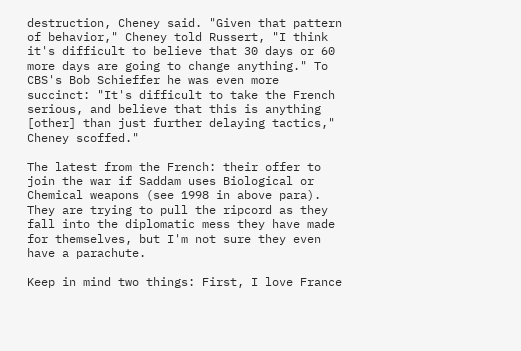destruction, Cheney said. "Given that pattern of behavior," Cheney told Russert, "I think it's difficult to believe that 30 days or 60 more days are going to change anything." To CBS's Bob Schieffer he was even more succinct: "It's difficult to take the French serious, and believe that this is anything [other] than just further delaying tactics," Cheney scoffed."

The latest from the French: their offer to join the war if Saddam uses Biological or Chemical weapons (see 1998 in above para). They are trying to pull the ripcord as they fall into the diplomatic mess they have made for themselves, but I'm not sure they even have a parachute.

Keep in mind two things: First, I love France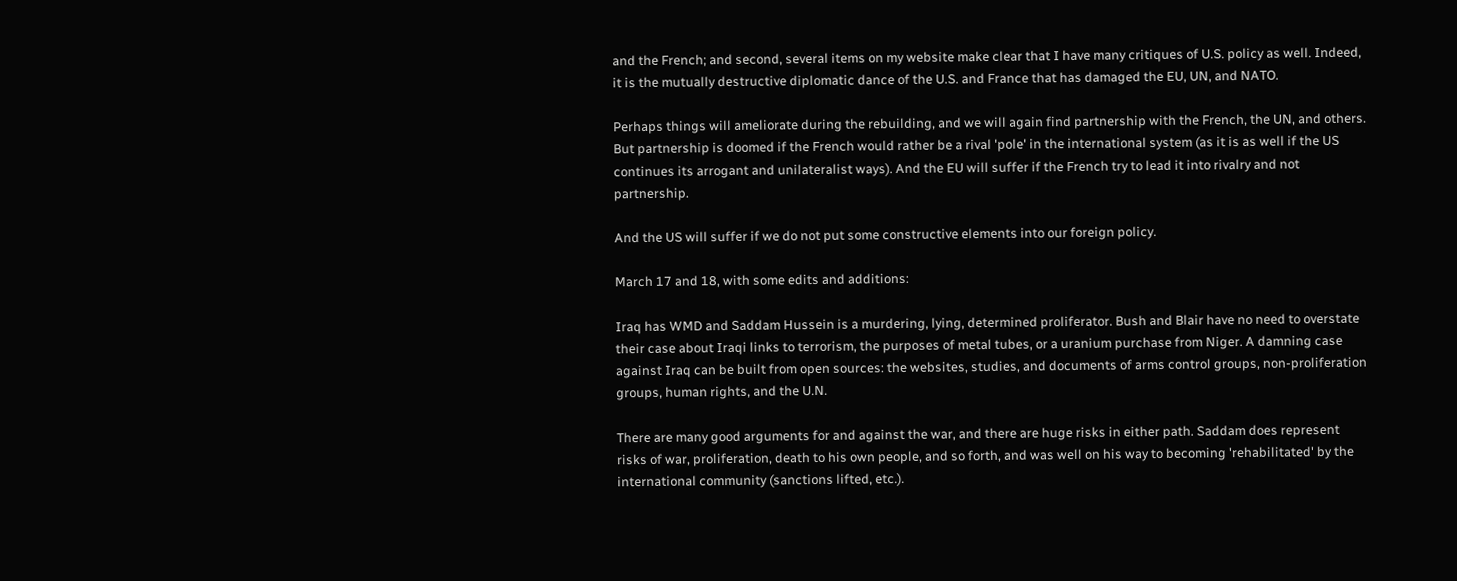and the French; and second, several items on my website make clear that I have many critiques of U.S. policy as well. Indeed, it is the mutually destructive diplomatic dance of the U.S. and France that has damaged the EU, UN, and NATO.

Perhaps things will ameliorate during the rebuilding, and we will again find partnership with the French, the UN, and others. But partnership is doomed if the French would rather be a rival 'pole' in the international system (as it is as well if the US continues its arrogant and unilateralist ways). And the EU will suffer if the French try to lead it into rivalry and not partnership.

And the US will suffer if we do not put some constructive elements into our foreign policy.

March 17 and 18, with some edits and additions:

Iraq has WMD and Saddam Hussein is a murdering, lying, determined proliferator. Bush and Blair have no need to overstate their case about Iraqi links to terrorism, the purposes of metal tubes, or a uranium purchase from Niger. A damning case against Iraq can be built from open sources: the websites, studies, and documents of arms control groups, non-proliferation groups, human rights, and the U.N.

There are many good arguments for and against the war, and there are huge risks in either path. Saddam does represent risks of war, proliferation, death to his own people, and so forth, and was well on his way to becoming 'rehabilitated' by the international community (sanctions lifted, etc.).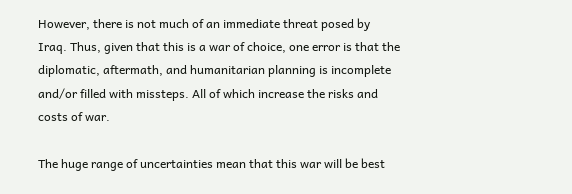However, there is not much of an immediate threat posed by Iraq. Thus, given that this is a war of choice, one error is that the diplomatic, aftermath, and humanitarian planning is incomplete and/or filled with missteps. All of which increase the risks and costs of war.

The huge range of uncertainties mean that this war will be best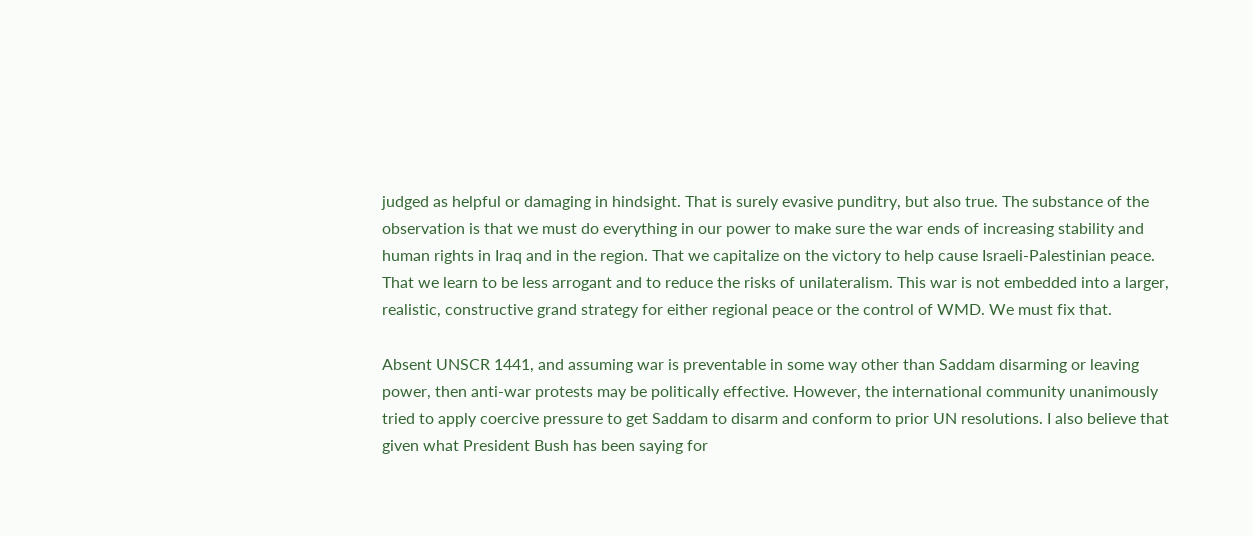judged as helpful or damaging in hindsight. That is surely evasive punditry, but also true. The substance of the observation is that we must do everything in our power to make sure the war ends of increasing stability and human rights in Iraq and in the region. That we capitalize on the victory to help cause Israeli-Palestinian peace. That we learn to be less arrogant and to reduce the risks of unilateralism. This war is not embedded into a larger, realistic, constructive grand strategy for either regional peace or the control of WMD. We must fix that.

Absent UNSCR 1441, and assuming war is preventable in some way other than Saddam disarming or leaving power, then anti-war protests may be politically effective. However, the international community unanimously tried to apply coercive pressure to get Saddam to disarm and conform to prior UN resolutions. I also believe that given what President Bush has been saying for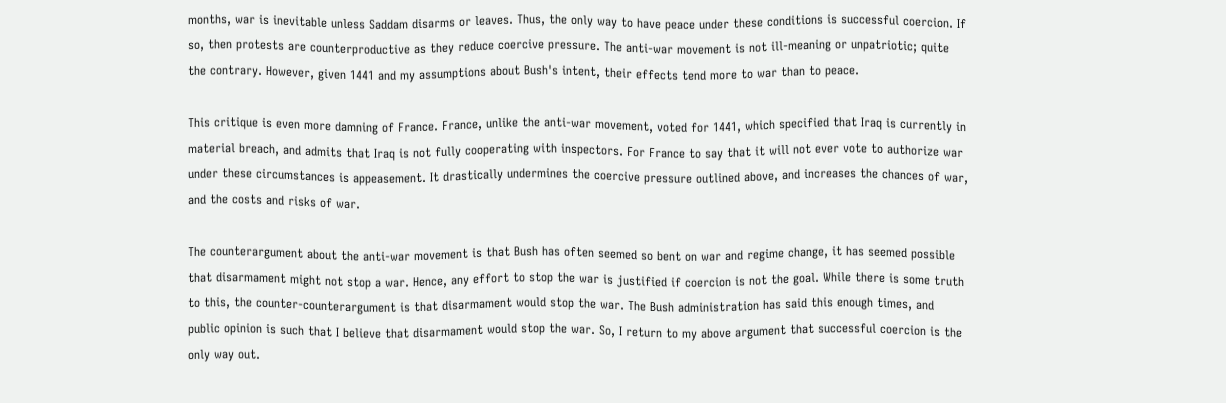months, war is inevitable unless Saddam disarms or leaves. Thus, the only way to have peace under these conditions is successful coercion. If so, then protests are counterproductive as they reduce coercive pressure. The anti-war movement is not ill-meaning or unpatriotic; quite the contrary. However, given 1441 and my assumptions about Bush's intent, their effects tend more to war than to peace.

This critique is even more damning of France. France, unlike the anti-war movement, voted for 1441, which specified that Iraq is currently in material breach, and admits that Iraq is not fully cooperating with inspectors. For France to say that it will not ever vote to authorize war under these circumstances is appeasement. It drastically undermines the coercive pressure outlined above, and increases the chances of war, and the costs and risks of war.

The counterargument about the anti-war movement is that Bush has often seemed so bent on war and regime change, it has seemed possible that disarmament might not stop a war. Hence, any effort to stop the war is justified if coercion is not the goal. While there is some truth to this, the counter-counterargument is that disarmament would stop the war. The Bush administration has said this enough times, and public opinion is such that I believe that disarmament would stop the war. So, I return to my above argument that successful coercion is the only way out.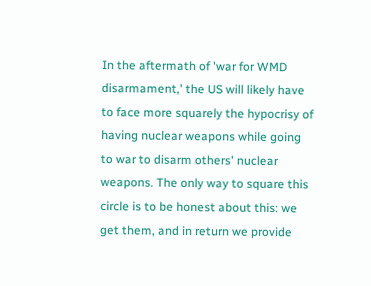In the aftermath of 'war for WMD disarmament,' the US will likely have to face more squarely the hypocrisy of having nuclear weapons while going to war to disarm others' nuclear weapons. The only way to square this circle is to be honest about this: we get them, and in return we provide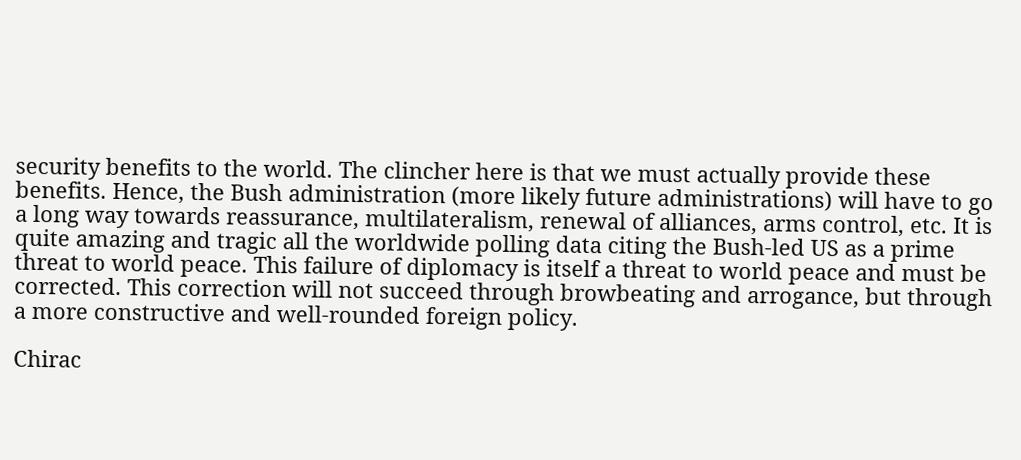security benefits to the world. The clincher here is that we must actually provide these benefits. Hence, the Bush administration (more likely future administrations) will have to go a long way towards reassurance, multilateralism, renewal of alliances, arms control, etc. It is quite amazing and tragic all the worldwide polling data citing the Bush-led US as a prime threat to world peace. This failure of diplomacy is itself a threat to world peace and must be corrected. This correction will not succeed through browbeating and arrogance, but through a more constructive and well-rounded foreign policy.

Chirac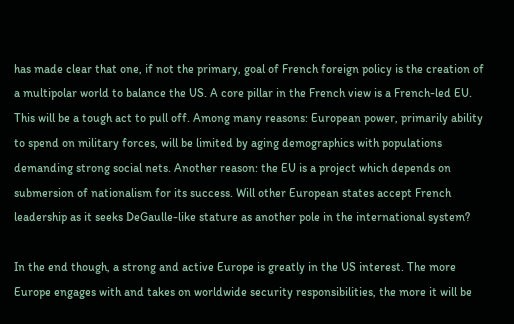has made clear that one, if not the primary, goal of French foreign policy is the creation of a multipolar world to balance the US. A core pillar in the French view is a French-led EU. This will be a tough act to pull off. Among many reasons: European power, primarily ability to spend on military forces, will be limited by aging demographics with populations demanding strong social nets. Another reason: the EU is a project which depends on submersion of nationalism for its success. Will other European states accept French leadership as it seeks DeGaulle-like stature as another pole in the international system?

In the end though, a strong and active Europe is greatly in the US interest. The more Europe engages with and takes on worldwide security responsibilities, the more it will be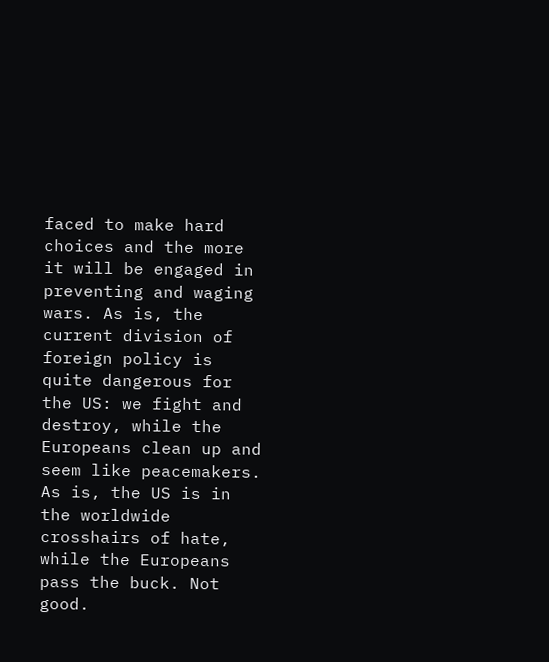faced to make hard choices and the more it will be engaged in preventing and waging wars. As is, the current division of foreign policy is quite dangerous for the US: we fight and destroy, while the Europeans clean up and seem like peacemakers. As is, the US is in the worldwide crosshairs of hate, while the Europeans pass the buck. Not good.